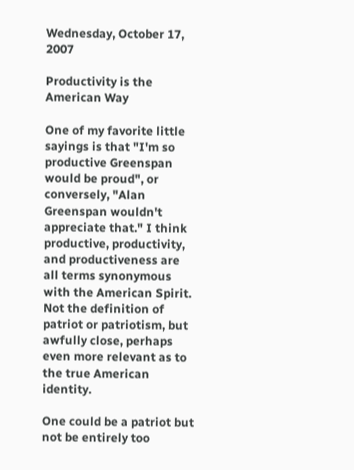Wednesday, October 17, 2007

Productivity is the American Way

One of my favorite little sayings is that "I'm so productive Greenspan would be proud", or conversely, "Alan Greenspan wouldn't appreciate that." I think productive, productivity, and productiveness are all terms synonymous with the American Spirit. Not the definition of patriot or patriotism, but awfully close, perhaps even more relevant as to the true American identity.

One could be a patriot but not be entirely too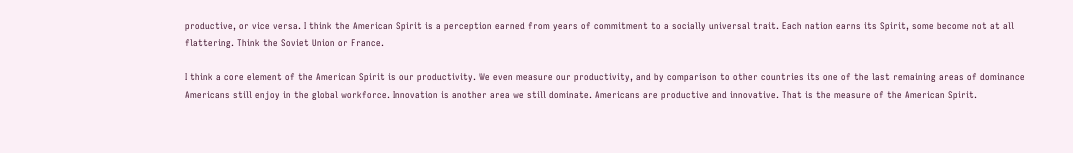productive, or vice versa. I think the American Spirit is a perception earned from years of commitment to a socially universal trait. Each nation earns its Spirit, some become not at all flattering. Think the Soviet Union or France.

I think a core element of the American Spirit is our productivity. We even measure our productivity, and by comparison to other countries its one of the last remaining areas of dominance Americans still enjoy in the global workforce. Innovation is another area we still dominate. Americans are productive and innovative. That is the measure of the American Spirit.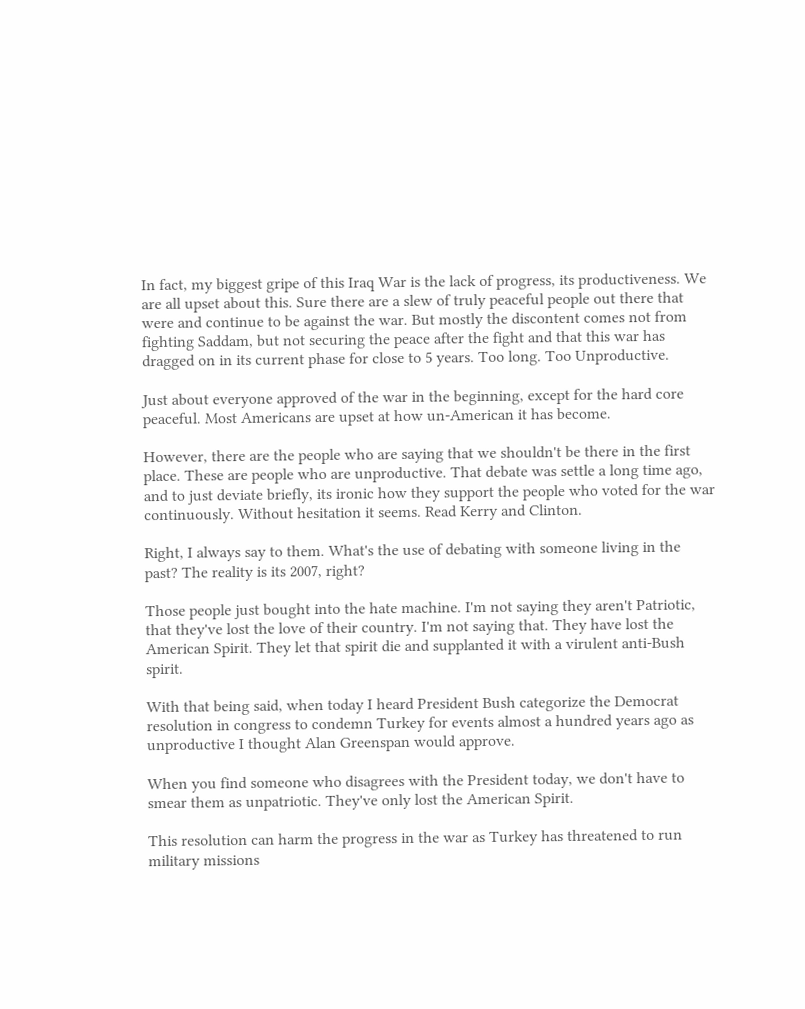In fact, my biggest gripe of this Iraq War is the lack of progress, its productiveness. We are all upset about this. Sure there are a slew of truly peaceful people out there that were and continue to be against the war. But mostly the discontent comes not from fighting Saddam, but not securing the peace after the fight and that this war has dragged on in its current phase for close to 5 years. Too long. Too Unproductive.

Just about everyone approved of the war in the beginning, except for the hard core peaceful. Most Americans are upset at how un-American it has become.

However, there are the people who are saying that we shouldn't be there in the first place. These are people who are unproductive. That debate was settle a long time ago, and to just deviate briefly, its ironic how they support the people who voted for the war continuously. Without hesitation it seems. Read Kerry and Clinton.

Right, I always say to them. What's the use of debating with someone living in the past? The reality is its 2007, right?

Those people just bought into the hate machine. I'm not saying they aren't Patriotic, that they've lost the love of their country. I'm not saying that. They have lost the American Spirit. They let that spirit die and supplanted it with a virulent anti-Bush spirit.

With that being said, when today I heard President Bush categorize the Democrat resolution in congress to condemn Turkey for events almost a hundred years ago as unproductive I thought Alan Greenspan would approve.

When you find someone who disagrees with the President today, we don't have to smear them as unpatriotic. They've only lost the American Spirit.

This resolution can harm the progress in the war as Turkey has threatened to run military missions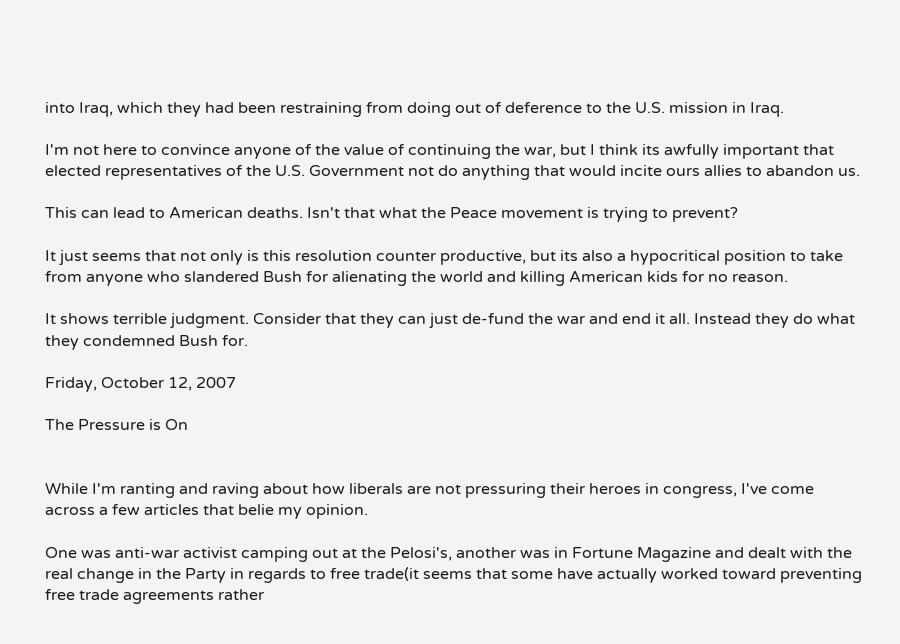into Iraq, which they had been restraining from doing out of deference to the U.S. mission in Iraq.

I'm not here to convince anyone of the value of continuing the war, but I think its awfully important that elected representatives of the U.S. Government not do anything that would incite ours allies to abandon us.

This can lead to American deaths. Isn't that what the Peace movement is trying to prevent?

It just seems that not only is this resolution counter productive, but its also a hypocritical position to take from anyone who slandered Bush for alienating the world and killing American kids for no reason.

It shows terrible judgment. Consider that they can just de-fund the war and end it all. Instead they do what they condemned Bush for.

Friday, October 12, 2007

The Pressure is On


While I'm ranting and raving about how liberals are not pressuring their heroes in congress, I've come across a few articles that belie my opinion.

One was anti-war activist camping out at the Pelosi's, another was in Fortune Magazine and dealt with the real change in the Party in regards to free trade(it seems that some have actually worked toward preventing free trade agreements rather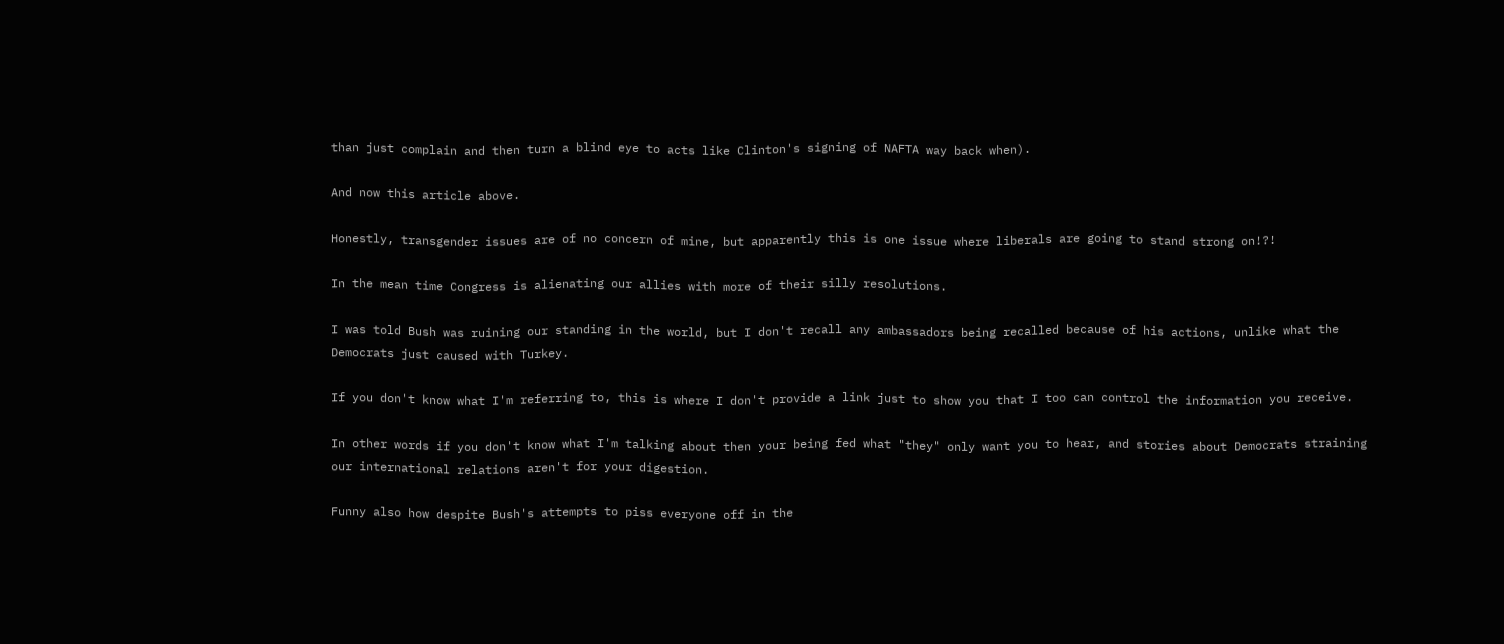than just complain and then turn a blind eye to acts like Clinton's signing of NAFTA way back when).

And now this article above.

Honestly, transgender issues are of no concern of mine, but apparently this is one issue where liberals are going to stand strong on!?!

In the mean time Congress is alienating our allies with more of their silly resolutions.

I was told Bush was ruining our standing in the world, but I don't recall any ambassadors being recalled because of his actions, unlike what the Democrats just caused with Turkey.

If you don't know what I'm referring to, this is where I don't provide a link just to show you that I too can control the information you receive.

In other words if you don't know what I'm talking about then your being fed what "they" only want you to hear, and stories about Democrats straining our international relations aren't for your digestion.

Funny also how despite Bush's attempts to piss everyone off in the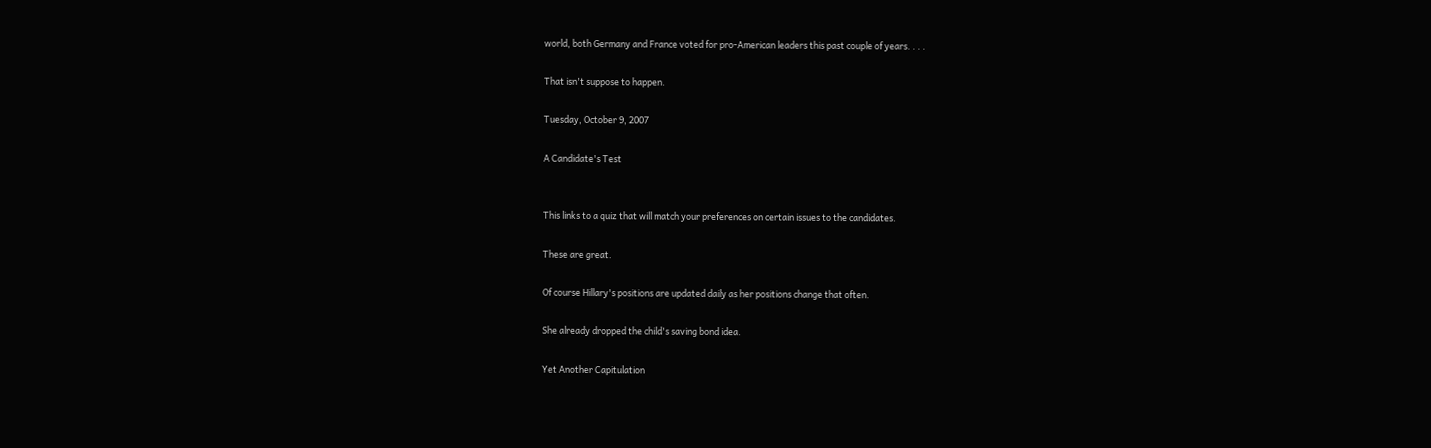world, both Germany and France voted for pro-American leaders this past couple of years. . . .

That isn't suppose to happen.

Tuesday, October 9, 2007

A Candidate's Test


This links to a quiz that will match your preferences on certain issues to the candidates.

These are great.

Of course Hillary's positions are updated daily as her positions change that often.

She already dropped the child's saving bond idea.

Yet Another Capitulation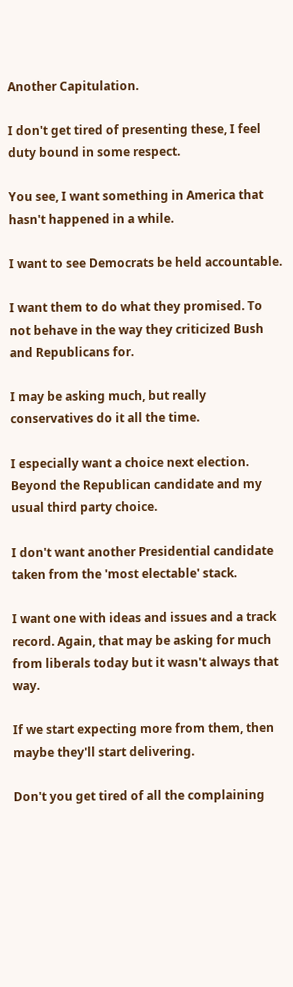Another Capitulation.

I don't get tired of presenting these, I feel duty bound in some respect.

You see, I want something in America that hasn't happened in a while.

I want to see Democrats be held accountable.

I want them to do what they promised. To not behave in the way they criticized Bush and Republicans for.

I may be asking much, but really conservatives do it all the time.

I especially want a choice next election. Beyond the Republican candidate and my usual third party choice.

I don't want another Presidential candidate taken from the 'most electable' stack.

I want one with ideas and issues and a track record. Again, that may be asking for much from liberals today but it wasn't always that way.

If we start expecting more from them, then maybe they'll start delivering.

Don't you get tired of all the complaining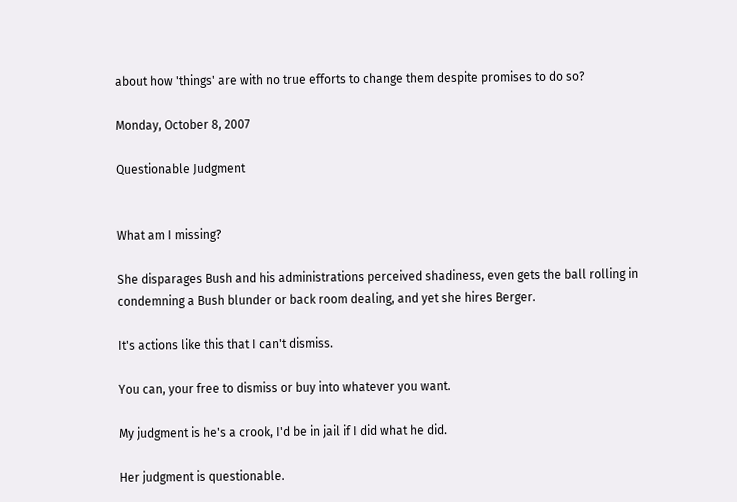about how 'things' are with no true efforts to change them despite promises to do so?

Monday, October 8, 2007

Questionable Judgment


What am I missing?

She disparages Bush and his administrations perceived shadiness, even gets the ball rolling in condemning a Bush blunder or back room dealing, and yet she hires Berger.

It's actions like this that I can't dismiss.

You can, your free to dismiss or buy into whatever you want.

My judgment is he's a crook, I'd be in jail if I did what he did.

Her judgment is questionable.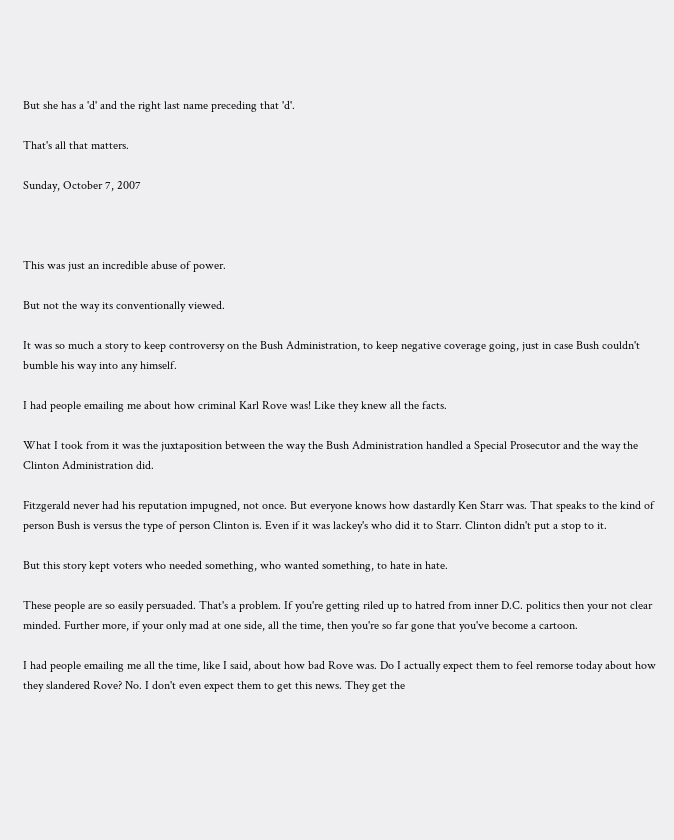But she has a 'd' and the right last name preceding that 'd'.

That's all that matters.

Sunday, October 7, 2007



This was just an incredible abuse of power.

But not the way its conventionally viewed.

It was so much a story to keep controversy on the Bush Administration, to keep negative coverage going, just in case Bush couldn't bumble his way into any himself.

I had people emailing me about how criminal Karl Rove was! Like they knew all the facts.

What I took from it was the juxtaposition between the way the Bush Administration handled a Special Prosecutor and the way the Clinton Administration did.

Fitzgerald never had his reputation impugned, not once. But everyone knows how dastardly Ken Starr was. That speaks to the kind of person Bush is versus the type of person Clinton is. Even if it was lackey's who did it to Starr. Clinton didn't put a stop to it.

But this story kept voters who needed something, who wanted something, to hate in hate.

These people are so easily persuaded. That's a problem. If you're getting riled up to hatred from inner D.C. politics then your not clear minded. Further more, if your only mad at one side, all the time, then you're so far gone that you've become a cartoon.

I had people emailing me all the time, like I said, about how bad Rove was. Do I actually expect them to feel remorse today about how they slandered Rove? No. I don't even expect them to get this news. They get the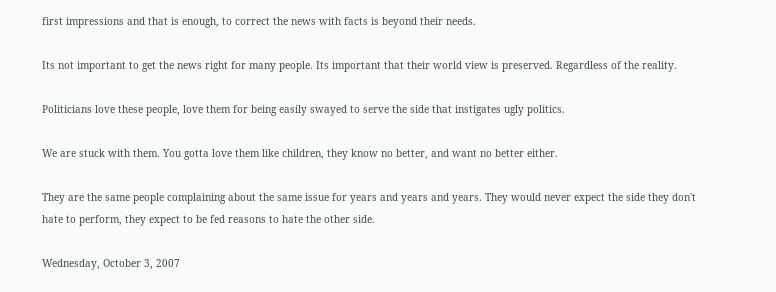first impressions and that is enough, to correct the news with facts is beyond their needs.

Its not important to get the news right for many people. Its important that their world view is preserved. Regardless of the reality.

Politicians love these people, love them for being easily swayed to serve the side that instigates ugly politics.

We are stuck with them. You gotta love them like children, they know no better, and want no better either.

They are the same people complaining about the same issue for years and years and years. They would never expect the side they don't hate to perform, they expect to be fed reasons to hate the other side.

Wednesday, October 3, 2007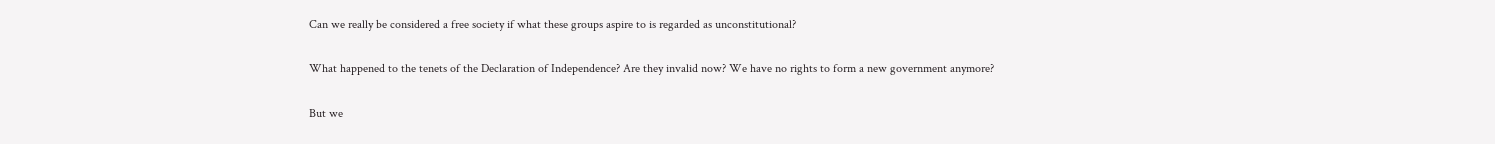Can we really be considered a free society if what these groups aspire to is regarded as unconstitutional?

What happened to the tenets of the Declaration of Independence? Are they invalid now? We have no rights to form a new government anymore?

But we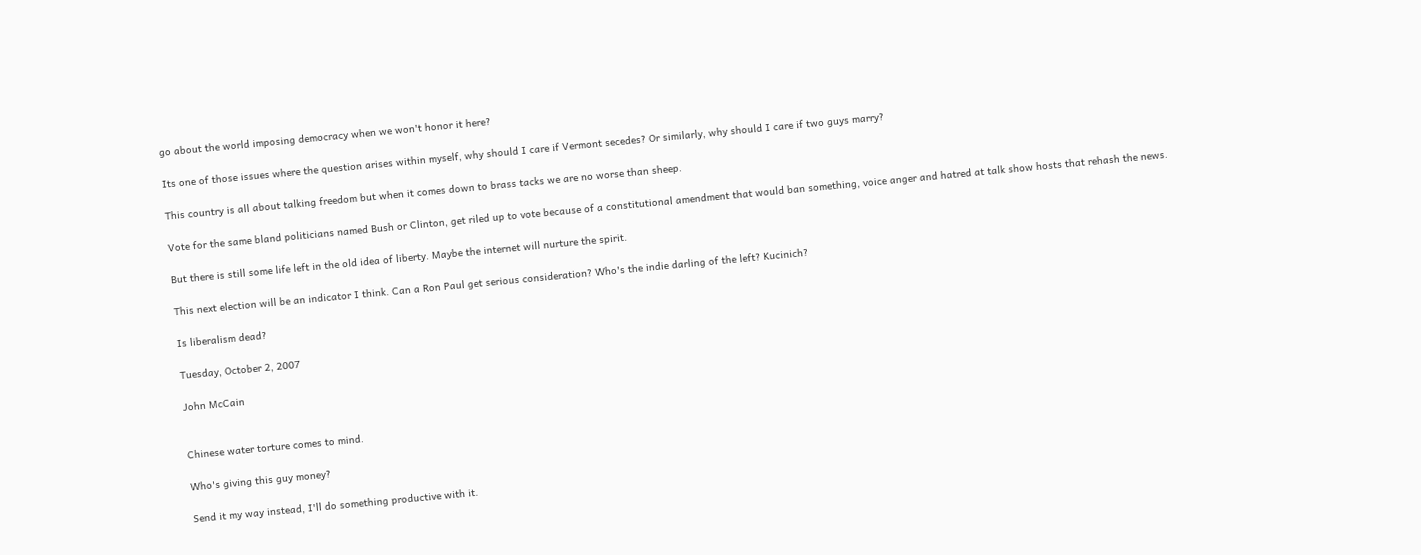go about the world imposing democracy when we won't honor it here?

Its one of those issues where the question arises within myself, why should I care if Vermont secedes? Or similarly, why should I care if two guys marry?

This country is all about talking freedom but when it comes down to brass tacks we are no worse than sheep.

Vote for the same bland politicians named Bush or Clinton, get riled up to vote because of a constitutional amendment that would ban something, voice anger and hatred at talk show hosts that rehash the news.

But there is still some life left in the old idea of liberty. Maybe the internet will nurture the spirit.

This next election will be an indicator I think. Can a Ron Paul get serious consideration? Who's the indie darling of the left? Kucinich?

Is liberalism dead?

Tuesday, October 2, 2007

John McCain


Chinese water torture comes to mind.

Who's giving this guy money?

Send it my way instead, I'll do something productive with it.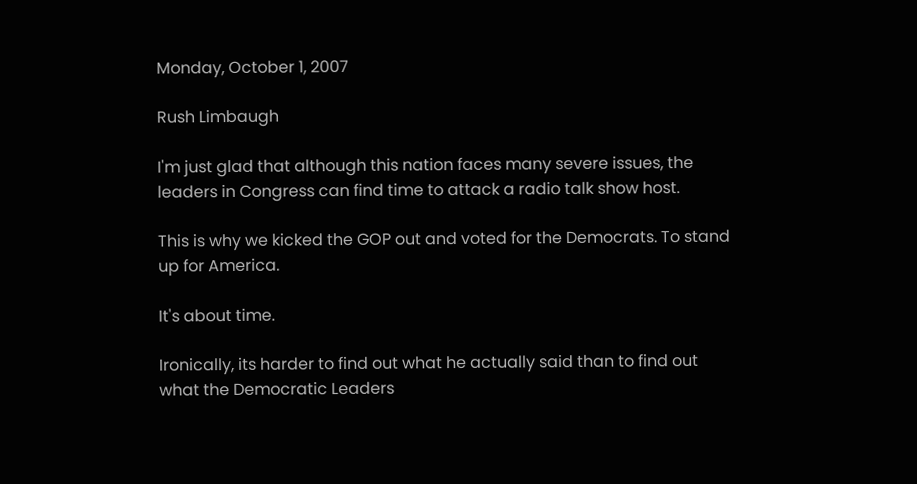Monday, October 1, 2007

Rush Limbaugh

I'm just glad that although this nation faces many severe issues, the leaders in Congress can find time to attack a radio talk show host.

This is why we kicked the GOP out and voted for the Democrats. To stand up for America.

It's about time.

Ironically, its harder to find out what he actually said than to find out what the Democratic Leaders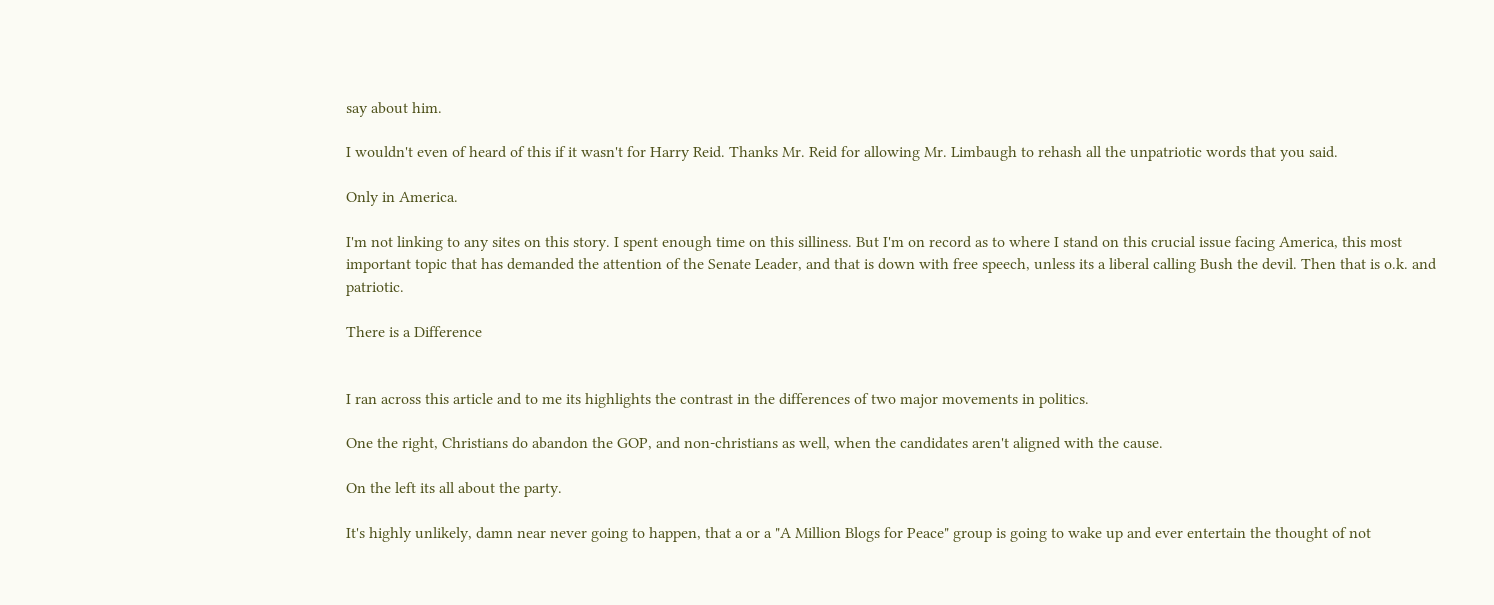say about him.

I wouldn't even of heard of this if it wasn't for Harry Reid. Thanks Mr. Reid for allowing Mr. Limbaugh to rehash all the unpatriotic words that you said.

Only in America.

I'm not linking to any sites on this story. I spent enough time on this silliness. But I'm on record as to where I stand on this crucial issue facing America, this most important topic that has demanded the attention of the Senate Leader, and that is down with free speech, unless its a liberal calling Bush the devil. Then that is o.k. and patriotic.

There is a Difference


I ran across this article and to me its highlights the contrast in the differences of two major movements in politics.

One the right, Christians do abandon the GOP, and non-christians as well, when the candidates aren't aligned with the cause.

On the left its all about the party.

It's highly unlikely, damn near never going to happen, that a or a "A Million Blogs for Peace" group is going to wake up and ever entertain the thought of not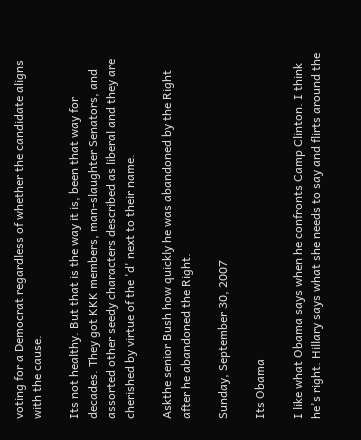voting for a Democrat regardless of whether the candidate aligns with the cause.

Its not healthy. But that is the way it is, been that way for decades. They got KKK members, man-slaughter Senators, and assorted other seedy characters described as liberal and they are cherished by virtue of the 'd' next to their name.

Askthe senior Bush how quickly he was abandoned by the Right after he abandoned the Right.

Sunday, September 30, 2007

Its Obama

I like what Obama says when he confronts Camp Clinton. I think he's right. Hillary says what she needs to say and flirts around the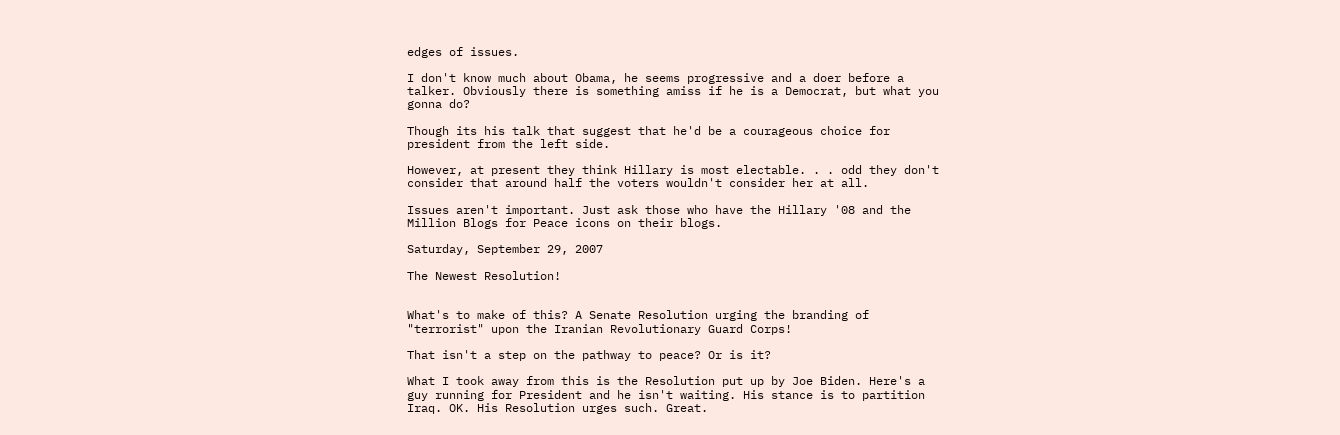edges of issues.

I don't know much about Obama, he seems progressive and a doer before a talker. Obviously there is something amiss if he is a Democrat, but what you gonna do?

Though its his talk that suggest that he'd be a courageous choice for president from the left side.

However, at present they think Hillary is most electable. . . odd they don't consider that around half the voters wouldn't consider her at all.

Issues aren't important. Just ask those who have the Hillary '08 and the Million Blogs for Peace icons on their blogs.

Saturday, September 29, 2007

The Newest Resolution!


What's to make of this? A Senate Resolution urging the branding of "terrorist" upon the Iranian Revolutionary Guard Corps!

That isn't a step on the pathway to peace? Or is it?

What I took away from this is the Resolution put up by Joe Biden. Here's a guy running for President and he isn't waiting. His stance is to partition Iraq. OK. His Resolution urges such. Great.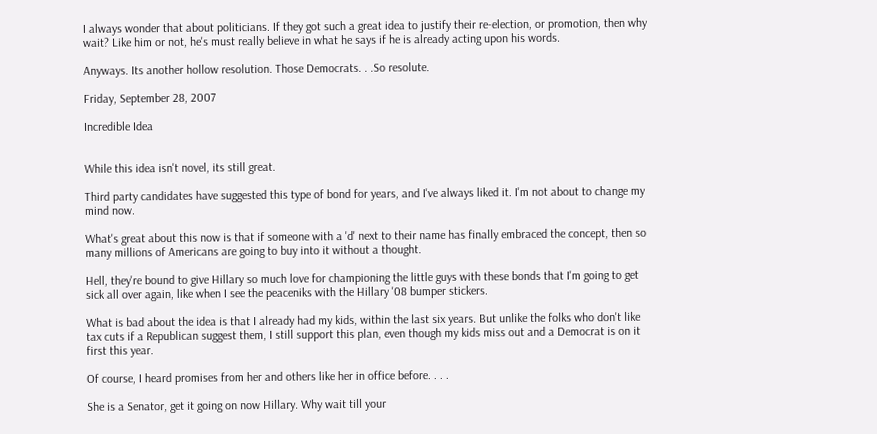I always wonder that about politicians. If they got such a great idea to justify their re-election, or promotion, then why wait? Like him or not, he's must really believe in what he says if he is already acting upon his words.

Anyways. Its another hollow resolution. Those Democrats. . .So resolute.

Friday, September 28, 2007

Incredible Idea


While this idea isn't novel, its still great.

Third party candidates have suggested this type of bond for years, and I've always liked it. I'm not about to change my mind now.

What's great about this now is that if someone with a 'd' next to their name has finally embraced the concept, then so many millions of Americans are going to buy into it without a thought.

Hell, they're bound to give Hillary so much love for championing the little guys with these bonds that I'm going to get sick all over again, like when I see the peaceniks with the Hillary '08 bumper stickers.

What is bad about the idea is that I already had my kids, within the last six years. But unlike the folks who don't like tax cuts if a Republican suggest them, I still support this plan, even though my kids miss out and a Democrat is on it first this year.

Of course, I heard promises from her and others like her in office before. . . .

She is a Senator, get it going on now Hillary. Why wait till your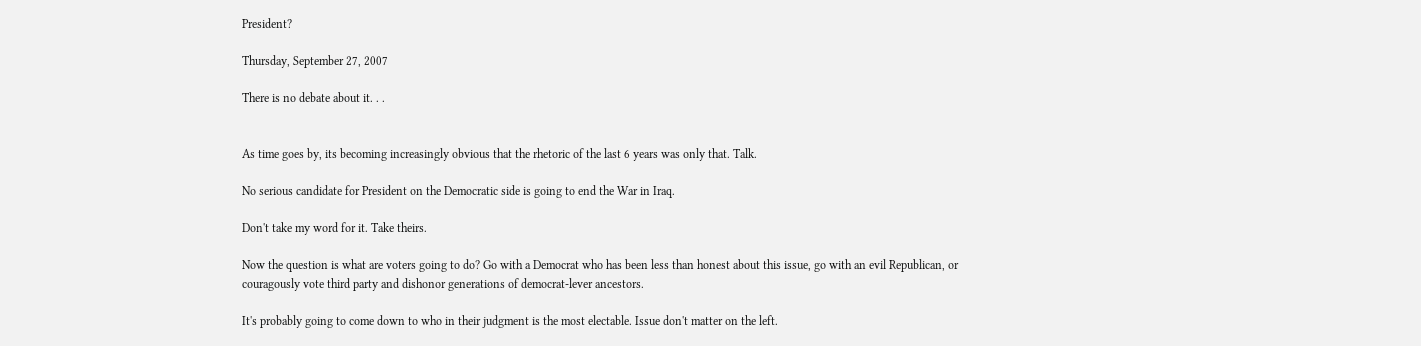President?

Thursday, September 27, 2007

There is no debate about it. . .


As time goes by, its becoming increasingly obvious that the rhetoric of the last 6 years was only that. Talk.

No serious candidate for President on the Democratic side is going to end the War in Iraq.

Don't take my word for it. Take theirs.

Now the question is what are voters going to do? Go with a Democrat who has been less than honest about this issue, go with an evil Republican, or couragously vote third party and dishonor generations of democrat-lever ancestors.

It's probably going to come down to who in their judgment is the most electable. Issue don't matter on the left.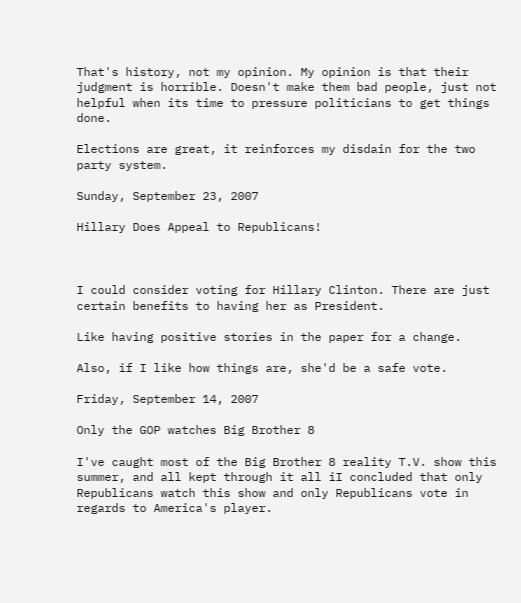That's history, not my opinion. My opinion is that their judgment is horrible. Doesn't make them bad people, just not helpful when its time to pressure politicians to get things done.

Elections are great, it reinforces my disdain for the two party system.

Sunday, September 23, 2007

Hillary Does Appeal to Republicans!



I could consider voting for Hillary Clinton. There are just certain benefits to having her as President.

Like having positive stories in the paper for a change.

Also, if I like how things are, she'd be a safe vote.

Friday, September 14, 2007

Only the GOP watches Big Brother 8

I've caught most of the Big Brother 8 reality T.V. show this summer, and all kept through it all iI concluded that only Republicans watch this show and only Republicans vote in regards to America's player.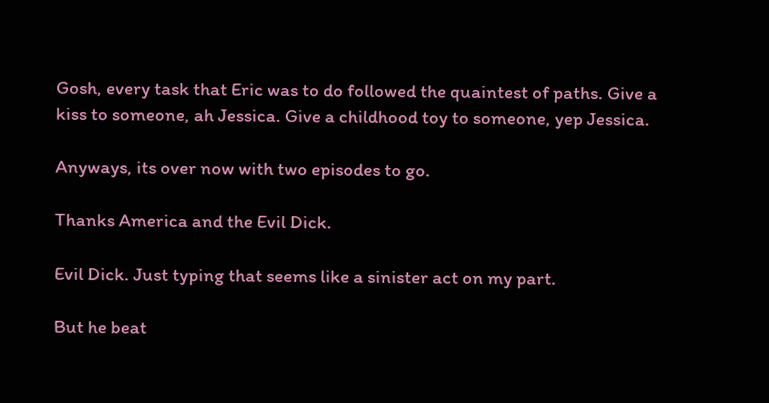Gosh, every task that Eric was to do followed the quaintest of paths. Give a kiss to someone, ah Jessica. Give a childhood toy to someone, yep Jessica.

Anyways, its over now with two episodes to go.

Thanks America and the Evil Dick.

Evil Dick. Just typing that seems like a sinister act on my part.

But he beat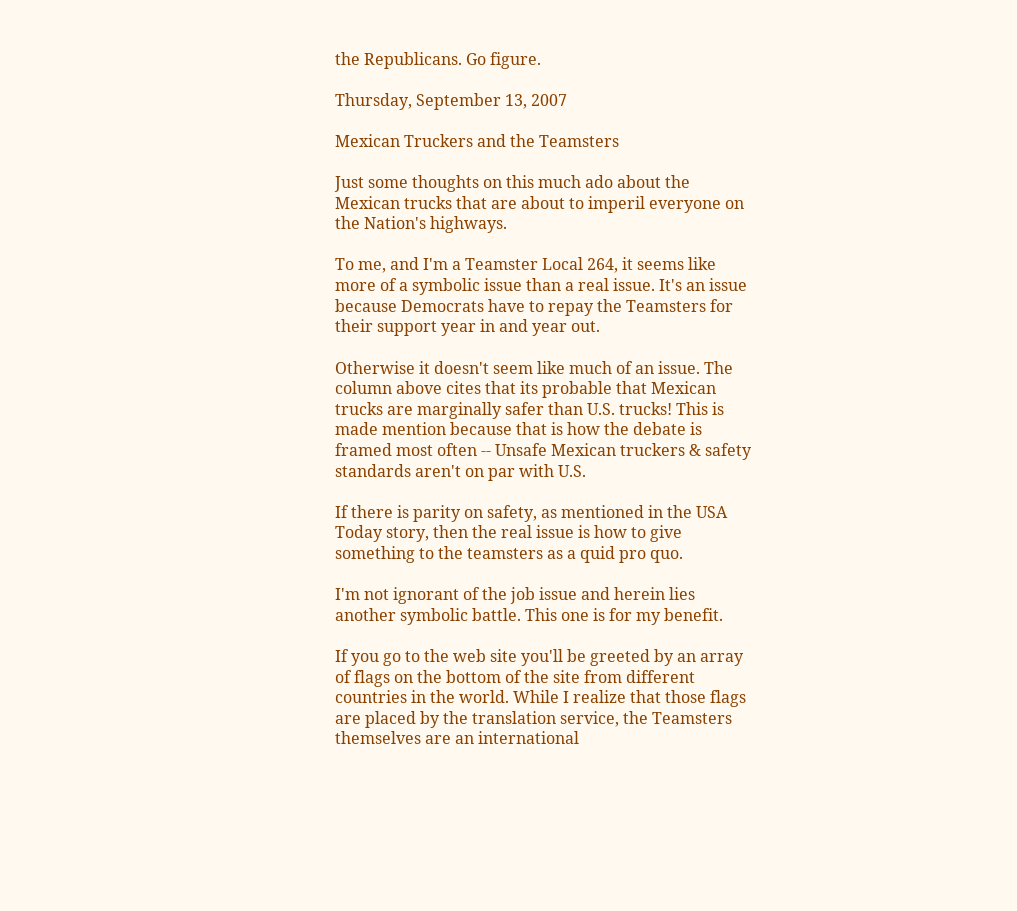the Republicans. Go figure.

Thursday, September 13, 2007

Mexican Truckers and the Teamsters

Just some thoughts on this much ado about the Mexican trucks that are about to imperil everyone on the Nation's highways.

To me, and I'm a Teamster Local 264, it seems like more of a symbolic issue than a real issue. It's an issue because Democrats have to repay the Teamsters for their support year in and year out.

Otherwise it doesn't seem like much of an issue. The column above cites that its probable that Mexican trucks are marginally safer than U.S. trucks! This is made mention because that is how the debate is framed most often -- Unsafe Mexican truckers & safety standards aren't on par with U.S.

If there is parity on safety, as mentioned in the USA Today story, then the real issue is how to give something to the teamsters as a quid pro quo.

I'm not ignorant of the job issue and herein lies another symbolic battle. This one is for my benefit.

If you go to the web site you'll be greeted by an array of flags on the bottom of the site from different countries in the world. While I realize that those flags are placed by the translation service, the Teamsters themselves are an international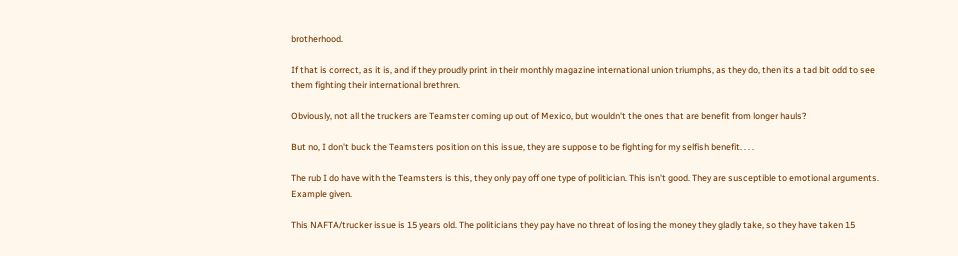brotherhood.

If that is correct, as it is, and if they proudly print in their monthly magazine international union triumphs, as they do, then its a tad bit odd to see them fighting their international brethren.

Obviously, not all the truckers are Teamster coming up out of Mexico, but wouldn't the ones that are benefit from longer hauls?

But no, I don't buck the Teamsters position on this issue, they are suppose to be fighting for my selfish benefit. . . .

The rub I do have with the Teamsters is this, they only pay off one type of politician. This isn't good. They are susceptible to emotional arguments. Example given.

This NAFTA/trucker issue is 15 years old. The politicians they pay have no threat of losing the money they gladly take, so they have taken 15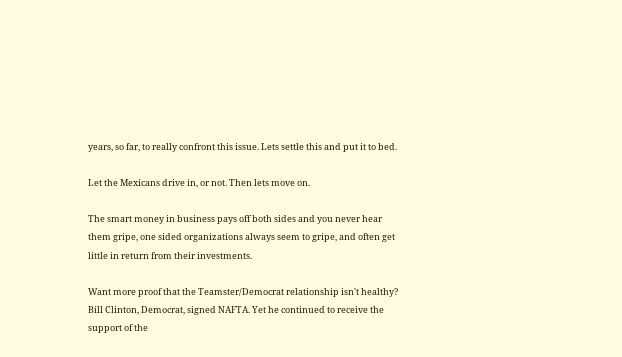years, so far, to really confront this issue. Lets settle this and put it to bed.

Let the Mexicans drive in, or not. Then lets move on.

The smart money in business pays off both sides and you never hear them gripe, one sided organizations always seem to gripe, and often get little in return from their investments.

Want more proof that the Teamster/Democrat relationship isn't healthy? Bill Clinton, Democrat, signed NAFTA. Yet he continued to receive the support of the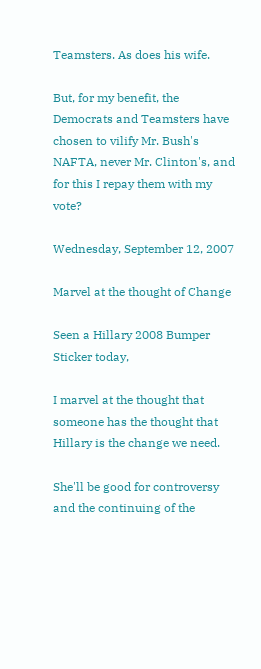Teamsters. As does his wife.

But, for my benefit, the Democrats and Teamsters have chosen to vilify Mr. Bush's NAFTA, never Mr. Clinton's, and for this I repay them with my vote?

Wednesday, September 12, 2007

Marvel at the thought of Change

Seen a Hillary 2008 Bumper Sticker today,

I marvel at the thought that someone has the thought that Hillary is the change we need.

She'll be good for controversy and the continuing of the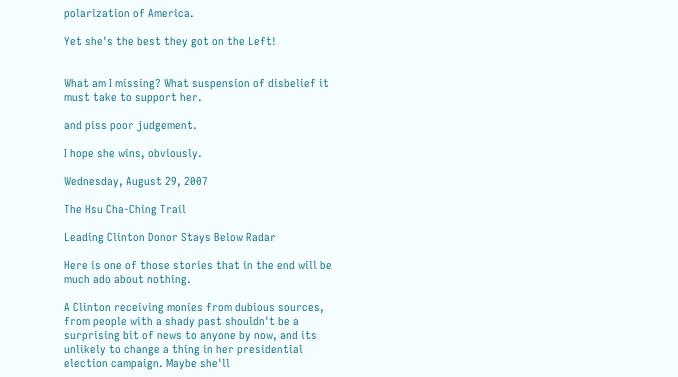polarization of America.

Yet she's the best they got on the Left!


What am I missing? What suspension of disbelief it must take to support her.

and piss poor judgement.

I hope she wins, obviously.

Wednesday, August 29, 2007

The Hsu Cha-Ching Trail

Leading Clinton Donor Stays Below Radar

Here is one of those stories that in the end will be much ado about nothing.

A Clinton receiving monies from dubious sources, from people with a shady past shouldn't be a surprising bit of news to anyone by now, and its unlikely to change a thing in her presidential election campaign. Maybe she'll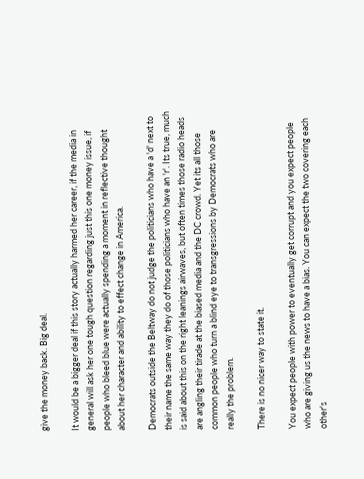give the money back. Big deal.

It would be a bigger deal if this story actually harmed her career, if the media in general will ask her one tough question regarding just this one money issue, if people who bleed blue were actually spending a moment in reflective thought about her character and ability to effect change in America.

Democrats outside the Beltway do not judge the politicians who have a 'd' next to their name the same way they do of those politicians who have an 'r'. Its true, much is said about this on the right leanings airwaves, but often times those radio heads are angling their tirade at the biased media and the DC crowd. Yet its all those common people who turn a blind eye to transgressions by Democrats who are really the problem.

There is no nicer way to state it.

You expect people with power to eventually get corrupt and you expect people who are giving us the news to have a bias. You can expect the two covering each other's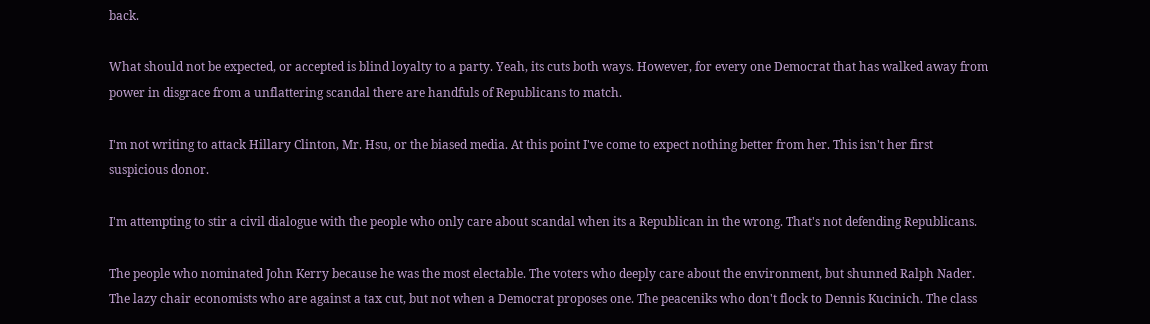back.

What should not be expected, or accepted is blind loyalty to a party. Yeah, its cuts both ways. However, for every one Democrat that has walked away from power in disgrace from a unflattering scandal there are handfuls of Republicans to match.

I'm not writing to attack Hillary Clinton, Mr. Hsu, or the biased media. At this point I've come to expect nothing better from her. This isn't her first suspicious donor.

I'm attempting to stir a civil dialogue with the people who only care about scandal when its a Republican in the wrong. That's not defending Republicans.

The people who nominated John Kerry because he was the most electable. The voters who deeply care about the environment, but shunned Ralph Nader. The lazy chair economists who are against a tax cut, but not when a Democrat proposes one. The peaceniks who don't flock to Dennis Kucinich. The class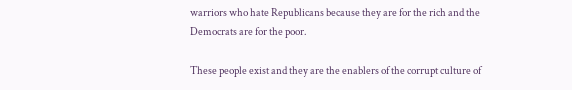warriors who hate Republicans because they are for the rich and the Democrats are for the poor.

These people exist and they are the enablers of the corrupt culture of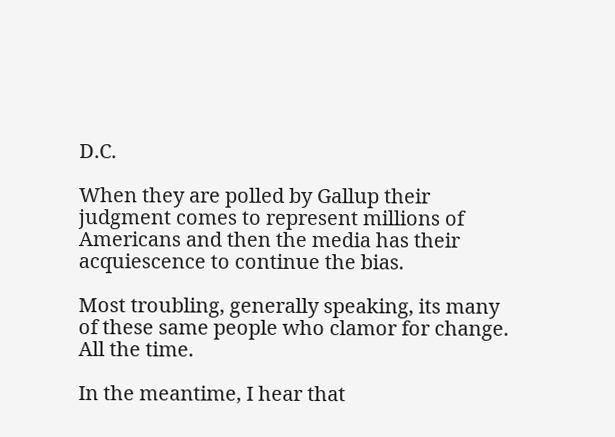D.C.

When they are polled by Gallup their judgment comes to represent millions of Americans and then the media has their acquiescence to continue the bias.

Most troubling, generally speaking, its many of these same people who clamor for change. All the time.

In the meantime, I hear that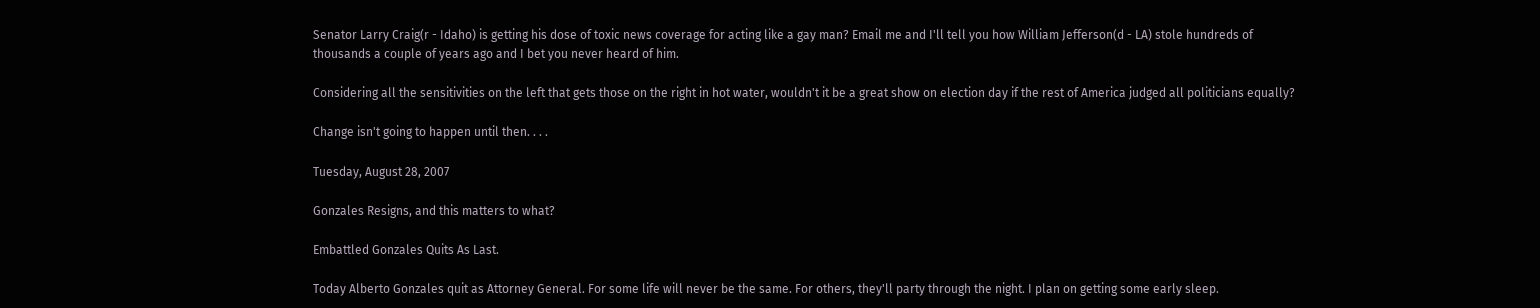Senator Larry Craig(r - Idaho) is getting his dose of toxic news coverage for acting like a gay man? Email me and I'll tell you how William Jefferson(d - LA) stole hundreds of thousands a couple of years ago and I bet you never heard of him.

Considering all the sensitivities on the left that gets those on the right in hot water, wouldn't it be a great show on election day if the rest of America judged all politicians equally?

Change isn't going to happen until then. . . .

Tuesday, August 28, 2007

Gonzales Resigns, and this matters to what?

Embattled Gonzales Quits As Last.

Today Alberto Gonzales quit as Attorney General. For some life will never be the same. For others, they'll party through the night. I plan on getting some early sleep.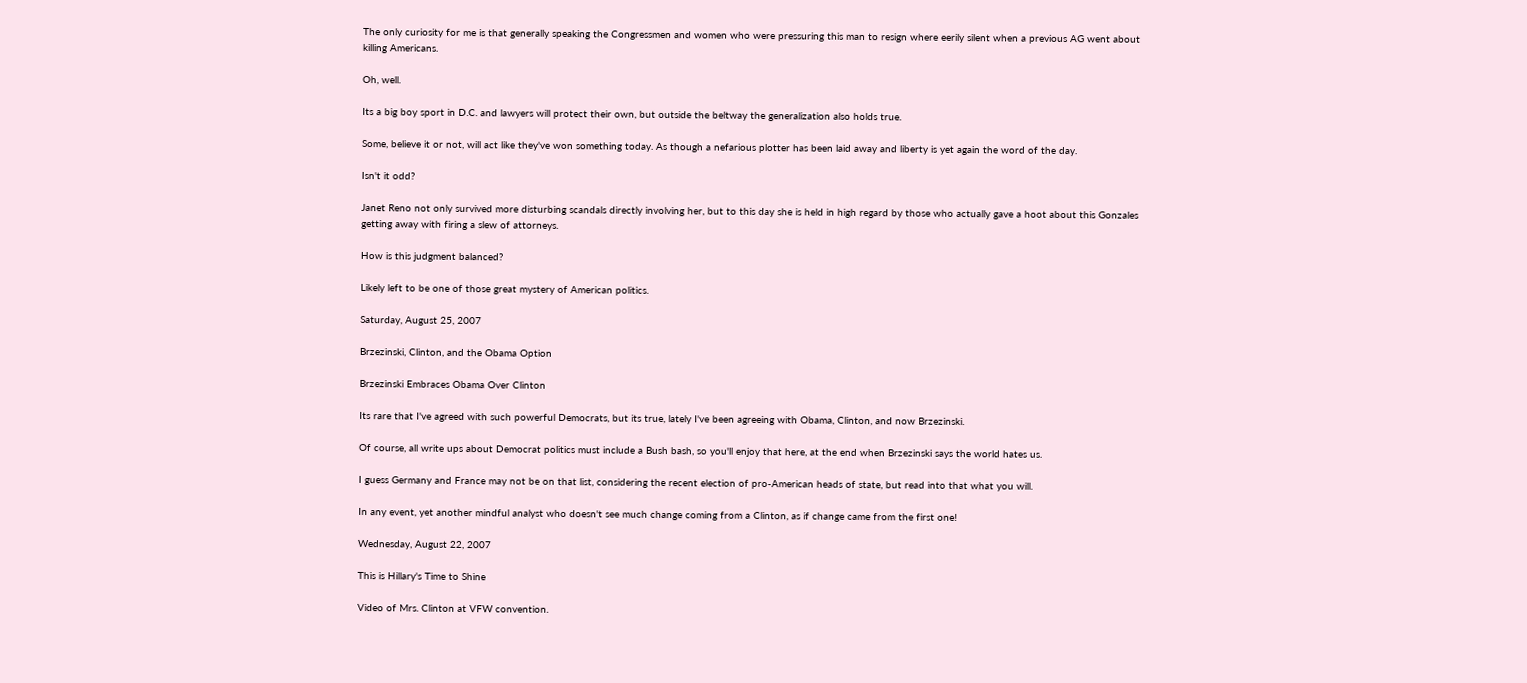The only curiosity for me is that generally speaking the Congressmen and women who were pressuring this man to resign where eerily silent when a previous AG went about killing Americans.

Oh, well.

Its a big boy sport in D.C. and lawyers will protect their own, but outside the beltway the generalization also holds true.

Some, believe it or not, will act like they've won something today. As though a nefarious plotter has been laid away and liberty is yet again the word of the day.

Isn't it odd?

Janet Reno not only survived more disturbing scandals directly involving her, but to this day she is held in high regard by those who actually gave a hoot about this Gonzales getting away with firing a slew of attorneys.

How is this judgment balanced?

Likely left to be one of those great mystery of American politics.

Saturday, August 25, 2007

Brzezinski, Clinton, and the Obama Option

Brzezinski Embraces Obama Over Clinton

Its rare that I've agreed with such powerful Democrats, but its true, lately I've been agreeing with Obama, Clinton, and now Brzezinski.

Of course, all write ups about Democrat politics must include a Bush bash, so you'll enjoy that here, at the end when Brzezinski says the world hates us.

I guess Germany and France may not be on that list, considering the recent election of pro-American heads of state, but read into that what you will.

In any event, yet another mindful analyst who doesn't see much change coming from a Clinton, as if change came from the first one!

Wednesday, August 22, 2007

This is Hillary's Time to Shine

Video of Mrs. Clinton at VFW convention.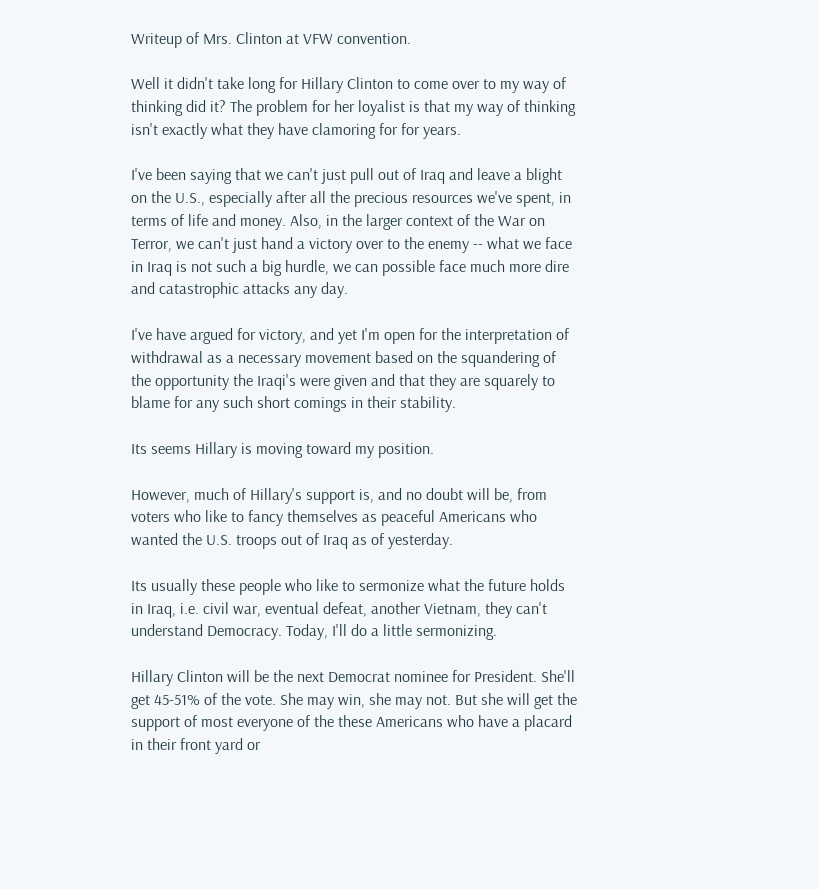Writeup of Mrs. Clinton at VFW convention.

Well it didn't take long for Hillary Clinton to come over to my way of thinking did it? The problem for her loyalist is that my way of thinking isn't exactly what they have clamoring for for years.

I've been saying that we can't just pull out of Iraq and leave a blight on the U.S., especially after all the precious resources we've spent, in terms of life and money. Also, in the larger context of the War on Terror, we can't just hand a victory over to the enemy -- what we face in Iraq is not such a big hurdle, we can possible face much more dire and catastrophic attacks any day.

I've have argued for victory, and yet I'm open for the interpretation of withdrawal as a necessary movement based on the squandering of the opportunity the Iraqi's were given and that they are squarely to blame for any such short comings in their stability.

Its seems Hillary is moving toward my position.

However, much of Hillary's support is, and no doubt will be, from voters who like to fancy themselves as peaceful Americans who wanted the U.S. troops out of Iraq as of yesterday.

Its usually these people who like to sermonize what the future holds in Iraq, i.e. civil war, eventual defeat, another Vietnam, they can't understand Democracy. Today, I'll do a little sermonizing.

Hillary Clinton will be the next Democrat nominee for President. She'll get 45-51% of the vote. She may win, she may not. But she will get the support of most everyone of the these Americans who have a placard in their front yard or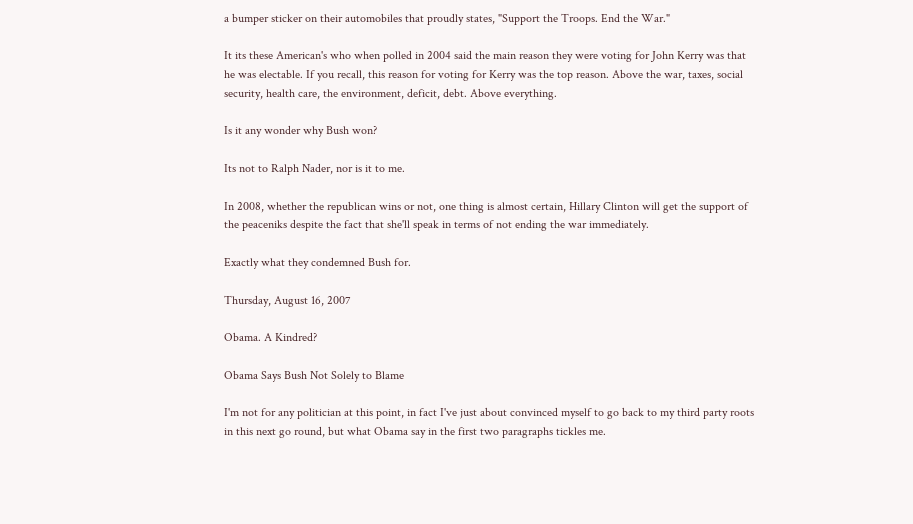a bumper sticker on their automobiles that proudly states, "Support the Troops. End the War."

It its these American's who when polled in 2004 said the main reason they were voting for John Kerry was that he was electable. If you recall, this reason for voting for Kerry was the top reason. Above the war, taxes, social security, health care, the environment, deficit, debt. Above everything.

Is it any wonder why Bush won?

Its not to Ralph Nader, nor is it to me.

In 2008, whether the republican wins or not, one thing is almost certain, Hillary Clinton will get the support of the peaceniks despite the fact that she'll speak in terms of not ending the war immediately.

Exactly what they condemned Bush for.

Thursday, August 16, 2007

Obama. A Kindred?

Obama Says Bush Not Solely to Blame

I'm not for any politician at this point, in fact I've just about convinced myself to go back to my third party roots in this next go round, but what Obama say in the first two paragraphs tickles me.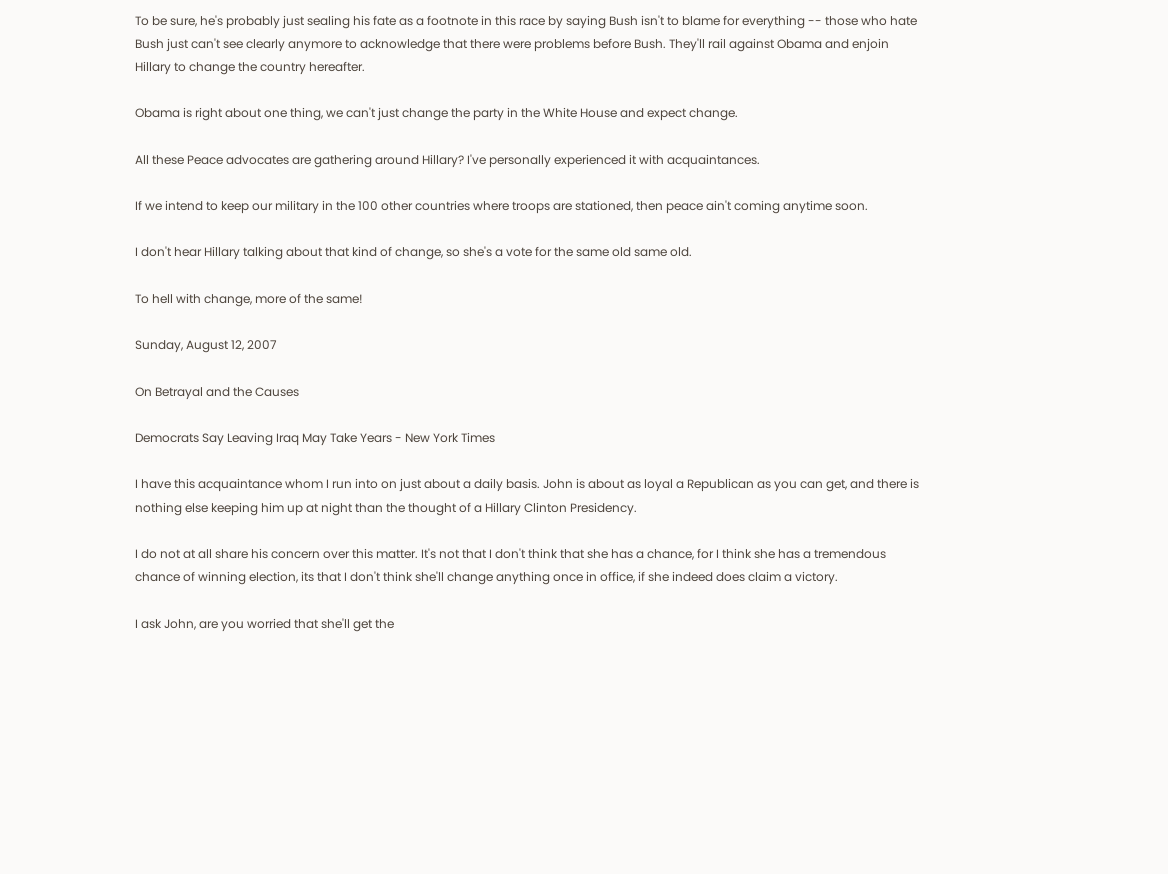To be sure, he's probably just sealing his fate as a footnote in this race by saying Bush isn't to blame for everything -- those who hate Bush just can't see clearly anymore to acknowledge that there were problems before Bush. They'll rail against Obama and enjoin Hillary to change the country hereafter.

Obama is right about one thing, we can't just change the party in the White House and expect change.

All these Peace advocates are gathering around Hillary? I've personally experienced it with acquaintances.

If we intend to keep our military in the 100 other countries where troops are stationed, then peace ain't coming anytime soon.

I don't hear Hillary talking about that kind of change, so she's a vote for the same old same old.

To hell with change, more of the same!

Sunday, August 12, 2007

On Betrayal and the Causes

Democrats Say Leaving Iraq May Take Years - New York Times

I have this acquaintance whom I run into on just about a daily basis. John is about as loyal a Republican as you can get, and there is nothing else keeping him up at night than the thought of a Hillary Clinton Presidency.

I do not at all share his concern over this matter. It's not that I don't think that she has a chance, for I think she has a tremendous chance of winning election, its that I don't think she'll change anything once in office, if she indeed does claim a victory.

I ask John, are you worried that she'll get the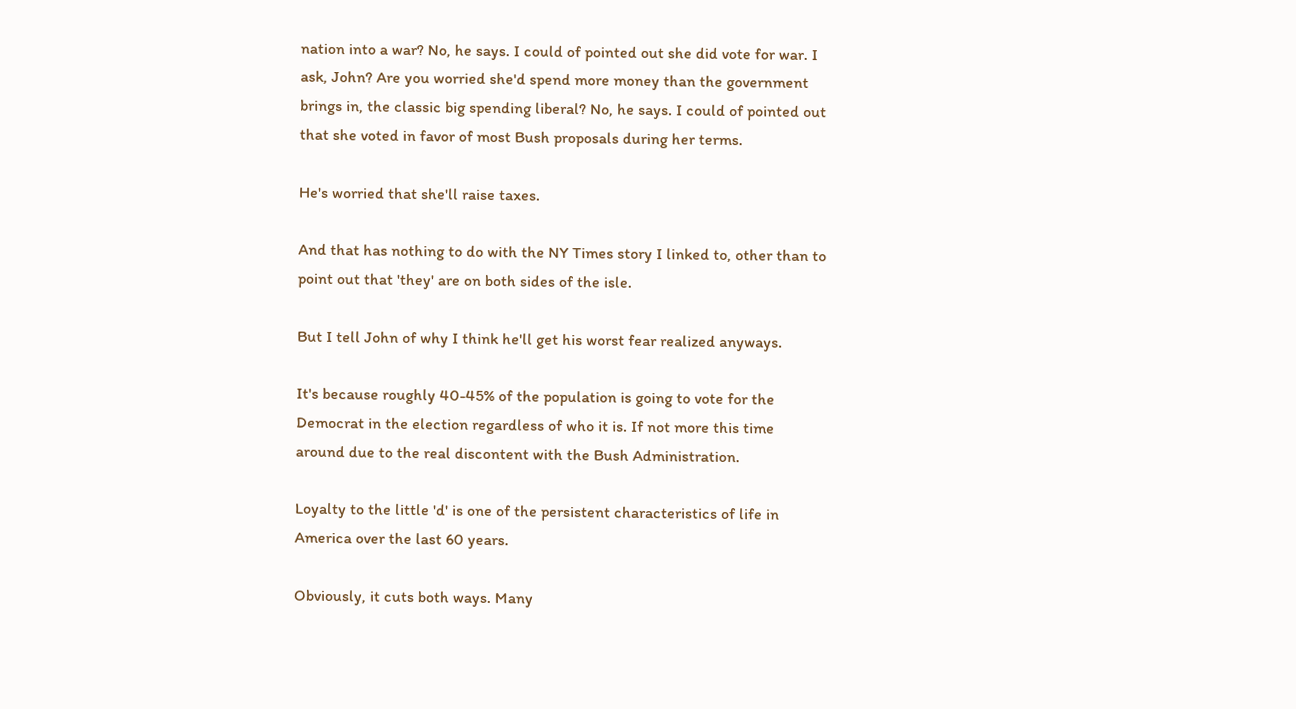nation into a war? No, he says. I could of pointed out she did vote for war. I ask, John? Are you worried she'd spend more money than the government brings in, the classic big spending liberal? No, he says. I could of pointed out that she voted in favor of most Bush proposals during her terms.

He's worried that she'll raise taxes.

And that has nothing to do with the NY Times story I linked to, other than to point out that 'they' are on both sides of the isle.

But I tell John of why I think he'll get his worst fear realized anyways.

It's because roughly 40-45% of the population is going to vote for the Democrat in the election regardless of who it is. If not more this time around due to the real discontent with the Bush Administration.

Loyalty to the little 'd' is one of the persistent characteristics of life in America over the last 60 years.

Obviously, it cuts both ways. Many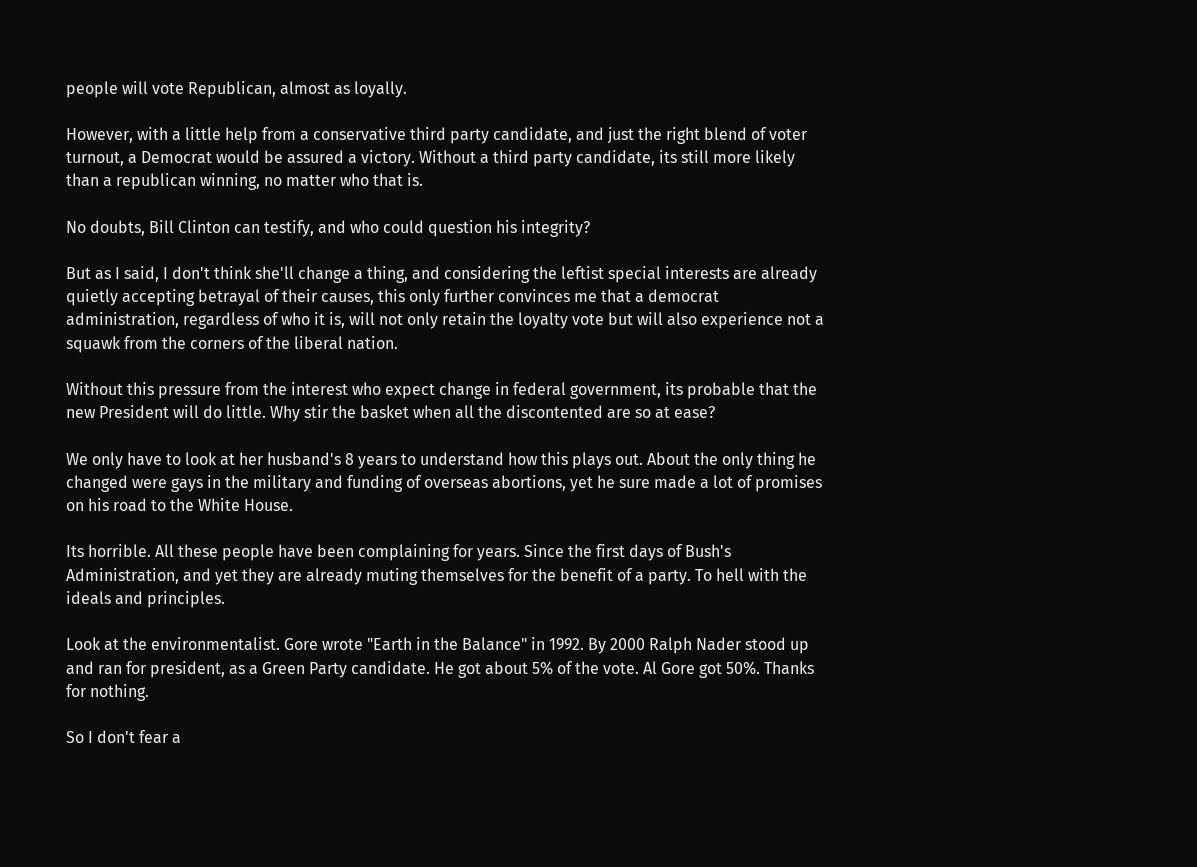people will vote Republican, almost as loyally.

However, with a little help from a conservative third party candidate, and just the right blend of voter turnout, a Democrat would be assured a victory. Without a third party candidate, its still more likely than a republican winning, no matter who that is.

No doubts, Bill Clinton can testify, and who could question his integrity?

But as I said, I don't think she'll change a thing, and considering the leftist special interests are already quietly accepting betrayal of their causes, this only further convinces me that a democrat administration, regardless of who it is, will not only retain the loyalty vote but will also experience not a squawk from the corners of the liberal nation.

Without this pressure from the interest who expect change in federal government, its probable that the new President will do little. Why stir the basket when all the discontented are so at ease?

We only have to look at her husband's 8 years to understand how this plays out. About the only thing he changed were gays in the military and funding of overseas abortions, yet he sure made a lot of promises on his road to the White House.

Its horrible. All these people have been complaining for years. Since the first days of Bush's Administration, and yet they are already muting themselves for the benefit of a party. To hell with the ideals and principles.

Look at the environmentalist. Gore wrote "Earth in the Balance" in 1992. By 2000 Ralph Nader stood up and ran for president, as a Green Party candidate. He got about 5% of the vote. Al Gore got 50%. Thanks for nothing.

So I don't fear a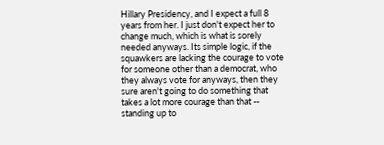Hillary Presidency, and I expect a full 8 years from her. I just don't expect her to change much, which is what is sorely needed anyways. Its simple logic, if the squawkers are lacking the courage to vote for someone other than a democrat, who they always vote for anyways, then they sure aren't going to do something that takes a lot more courage than that -- standing up to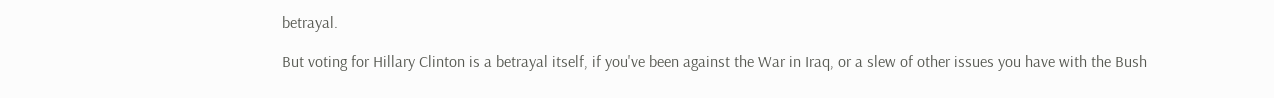betrayal.

But voting for Hillary Clinton is a betrayal itself, if you've been against the War in Iraq, or a slew of other issues you have with the Bush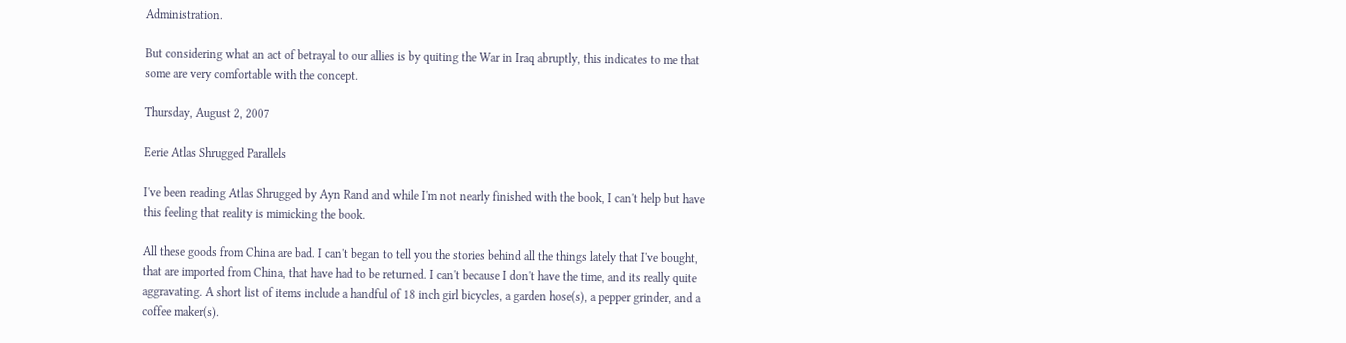Administration.

But considering what an act of betrayal to our allies is by quiting the War in Iraq abruptly, this indicates to me that some are very comfortable with the concept.

Thursday, August 2, 2007

Eerie Atlas Shrugged Parallels

I've been reading Atlas Shrugged by Ayn Rand and while I'm not nearly finished with the book, I can't help but have this feeling that reality is mimicking the book.

All these goods from China are bad. I can't began to tell you the stories behind all the things lately that I've bought, that are imported from China, that have had to be returned. I can't because I don't have the time, and its really quite aggravating. A short list of items include a handful of 18 inch girl bicycles, a garden hose(s), a pepper grinder, and a coffee maker(s).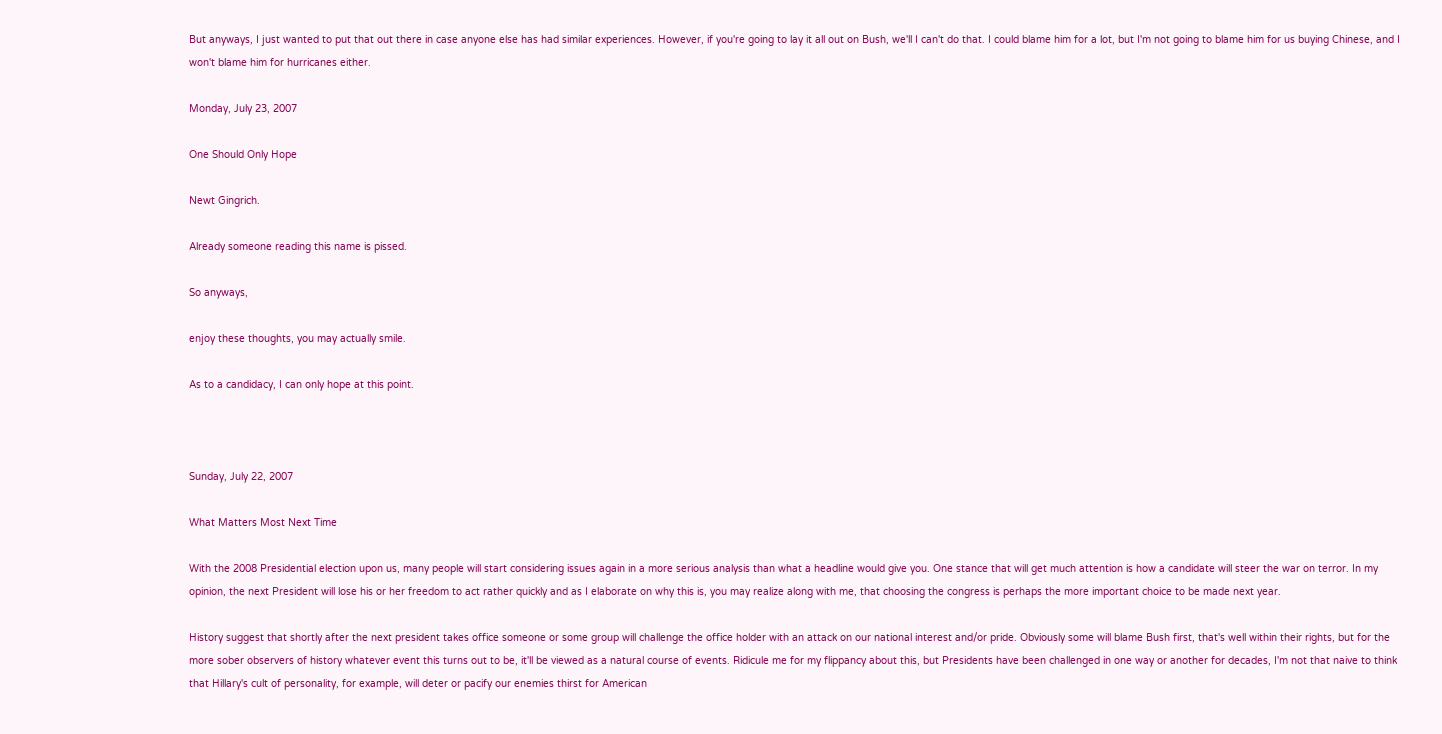But anyways, I just wanted to put that out there in case anyone else has had similar experiences. However, if you're going to lay it all out on Bush, we'll I can't do that. I could blame him for a lot, but I'm not going to blame him for us buying Chinese, and I won't blame him for hurricanes either.

Monday, July 23, 2007

One Should Only Hope

Newt Gingrich.

Already someone reading this name is pissed.

So anyways,

enjoy these thoughts, you may actually smile.

As to a candidacy, I can only hope at this point.



Sunday, July 22, 2007

What Matters Most Next Time

With the 2008 Presidential election upon us, many people will start considering issues again in a more serious analysis than what a headline would give you. One stance that will get much attention is how a candidate will steer the war on terror. In my opinion, the next President will lose his or her freedom to act rather quickly and as I elaborate on why this is, you may realize along with me, that choosing the congress is perhaps the more important choice to be made next year.

History suggest that shortly after the next president takes office someone or some group will challenge the office holder with an attack on our national interest and/or pride. Obviously some will blame Bush first, that's well within their rights, but for the more sober observers of history whatever event this turns out to be, it'll be viewed as a natural course of events. Ridicule me for my flippancy about this, but Presidents have been challenged in one way or another for decades, I'm not that naive to think that Hillary's cult of personality, for example, will deter or pacify our enemies thirst for American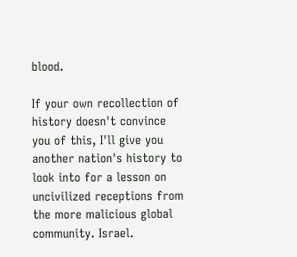blood.

If your own recollection of history doesn't convince you of this, I'll give you another nation's history to look into for a lesson on uncivilized receptions from the more malicious global community. Israel.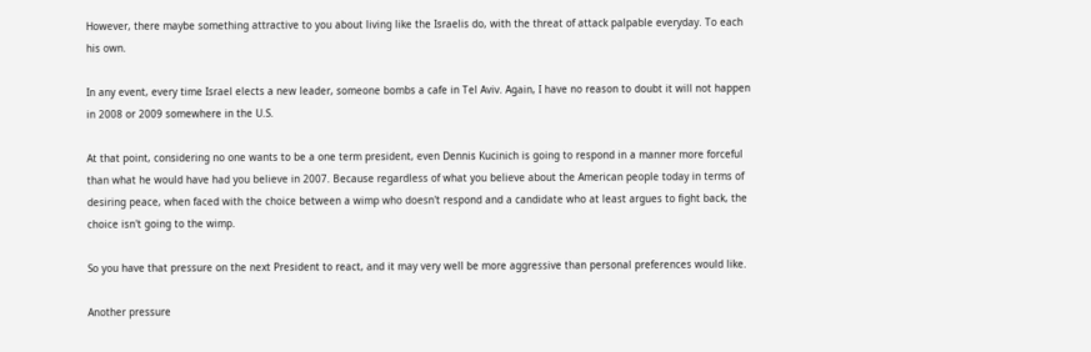However, there maybe something attractive to you about living like the Israelis do, with the threat of attack palpable everyday. To each his own.

In any event, every time Israel elects a new leader, someone bombs a cafe in Tel Aviv. Again, I have no reason to doubt it will not happen in 2008 or 2009 somewhere in the U.S.

At that point, considering no one wants to be a one term president, even Dennis Kucinich is going to respond in a manner more forceful than what he would have had you believe in 2007. Because regardless of what you believe about the American people today in terms of desiring peace, when faced with the choice between a wimp who doesn't respond and a candidate who at least argues to fight back, the choice isn't going to the wimp.

So you have that pressure on the next President to react, and it may very well be more aggressive than personal preferences would like.

Another pressure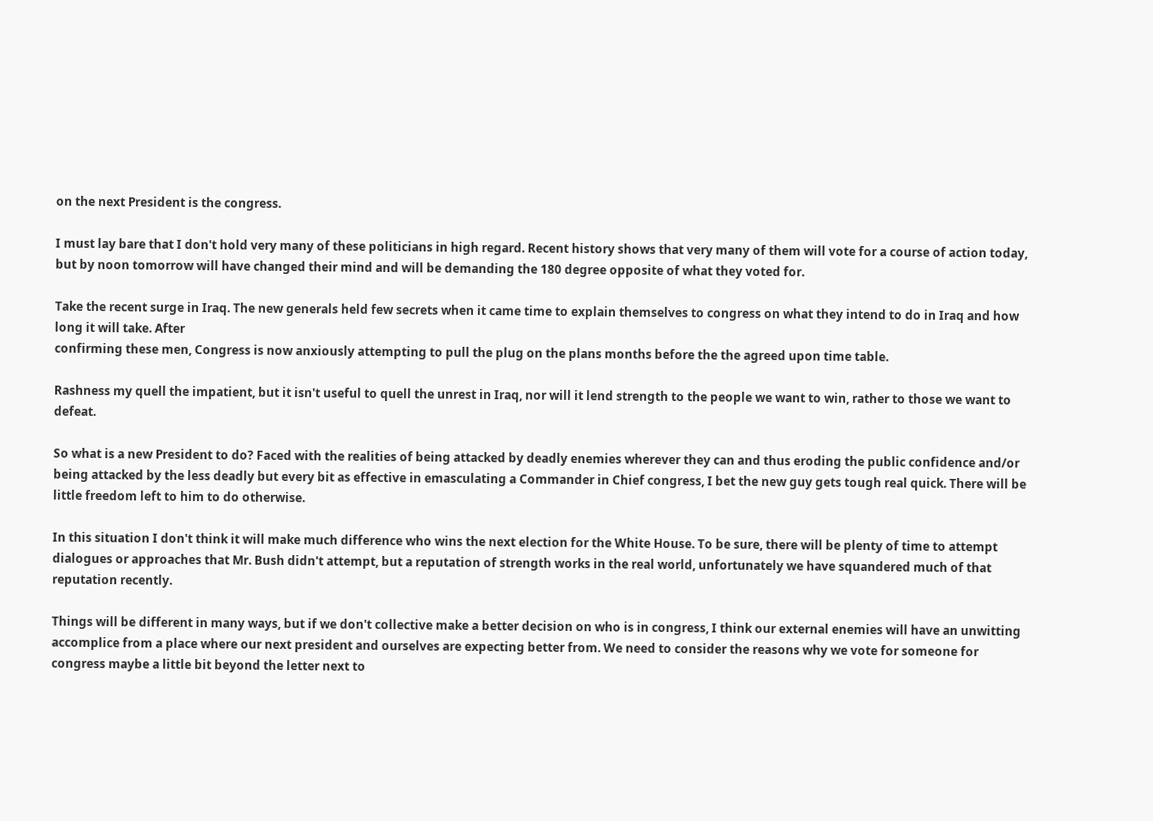on the next President is the congress.

I must lay bare that I don't hold very many of these politicians in high regard. Recent history shows that very many of them will vote for a course of action today, but by noon tomorrow will have changed their mind and will be demanding the 180 degree opposite of what they voted for.

Take the recent surge in Iraq. The new generals held few secrets when it came time to explain themselves to congress on what they intend to do in Iraq and how long it will take. After
confirming these men, Congress is now anxiously attempting to pull the plug on the plans months before the the agreed upon time table.

Rashness my quell the impatient, but it isn't useful to quell the unrest in Iraq, nor will it lend strength to the people we want to win, rather to those we want to defeat.

So what is a new President to do? Faced with the realities of being attacked by deadly enemies wherever they can and thus eroding the public confidence and/or being attacked by the less deadly but every bit as effective in emasculating a Commander in Chief congress, I bet the new guy gets tough real quick. There will be little freedom left to him to do otherwise.

In this situation I don't think it will make much difference who wins the next election for the White House. To be sure, there will be plenty of time to attempt dialogues or approaches that Mr. Bush didn't attempt, but a reputation of strength works in the real world, unfortunately we have squandered much of that reputation recently.

Things will be different in many ways, but if we don't collective make a better decision on who is in congress, I think our external enemies will have an unwitting accomplice from a place where our next president and ourselves are expecting better from. We need to consider the reasons why we vote for someone for congress maybe a little bit beyond the letter next to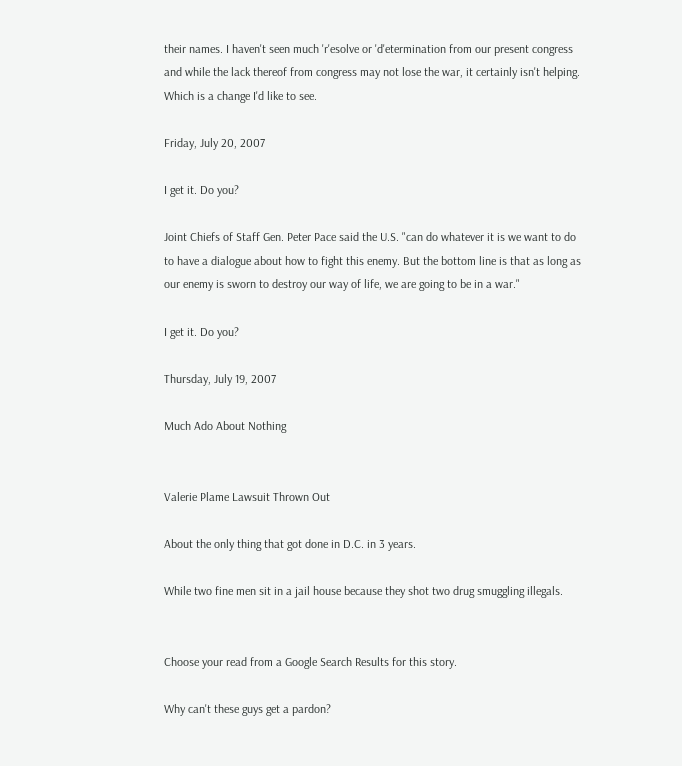their names. I haven't seen much 'r'esolve or 'd'etermination from our present congress and while the lack thereof from congress may not lose the war, it certainly isn't helping. Which is a change I'd like to see.

Friday, July 20, 2007

I get it. Do you?

Joint Chiefs of Staff Gen. Peter Pace said the U.S. "can do whatever it is we want to do to have a dialogue about how to fight this enemy. But the bottom line is that as long as our enemy is sworn to destroy our way of life, we are going to be in a war."

I get it. Do you?

Thursday, July 19, 2007

Much Ado About Nothing


Valerie Plame Lawsuit Thrown Out

About the only thing that got done in D.C. in 3 years.

While two fine men sit in a jail house because they shot two drug smuggling illegals.


Choose your read from a Google Search Results for this story.

Why can't these guys get a pardon?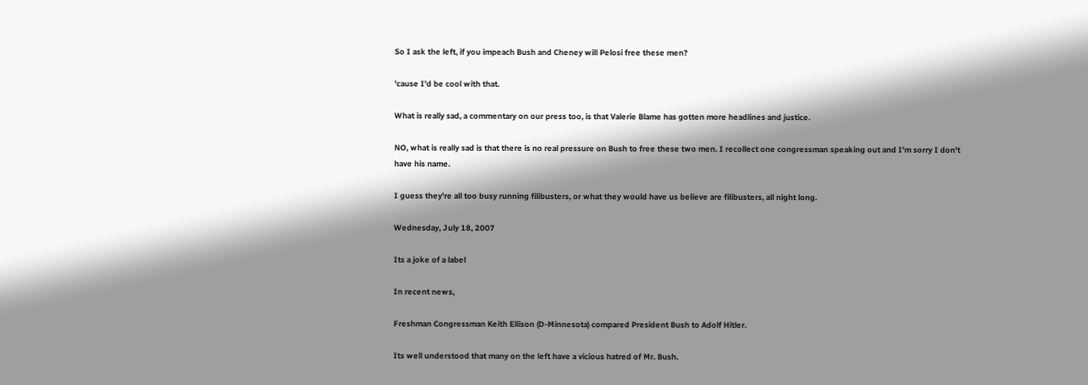So I ask the left, if you impeach Bush and Cheney will Pelosi free these men?

'cause I'd be cool with that.

What is really sad, a commentary on our press too, is that Valerie Blame has gotten more headlines and justice.

NO, what is really sad is that there is no real pressure on Bush to free these two men. I recollect one congressman speaking out and I'm sorry I don't have his name.

I guess they're all too busy running filibusters, or what they would have us believe are filibusters, all night long.

Wednesday, July 18, 2007

Its a joke of a label

In recent news,

Freshman Congressman Keith Ellison (D-Minnesota) compared President Bush to Adolf Hitler.

Its well understood that many on the left have a vicious hatred of Mr. Bush.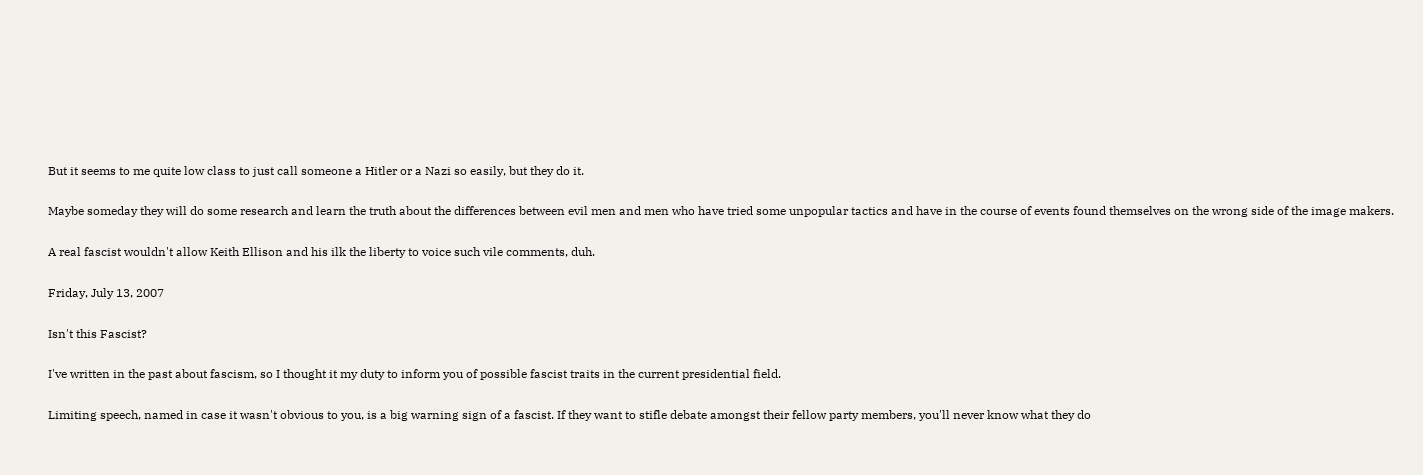But it seems to me quite low class to just call someone a Hitler or a Nazi so easily, but they do it.

Maybe someday they will do some research and learn the truth about the differences between evil men and men who have tried some unpopular tactics and have in the course of events found themselves on the wrong side of the image makers.

A real fascist wouldn't allow Keith Ellison and his ilk the liberty to voice such vile comments, duh.

Friday, July 13, 2007

Isn't this Fascist?

I've written in the past about fascism, so I thought it my duty to inform you of possible fascist traits in the current presidential field.

Limiting speech, named in case it wasn't obvious to you, is a big warning sign of a fascist. If they want to stifle debate amongst their fellow party members, you'll never know what they do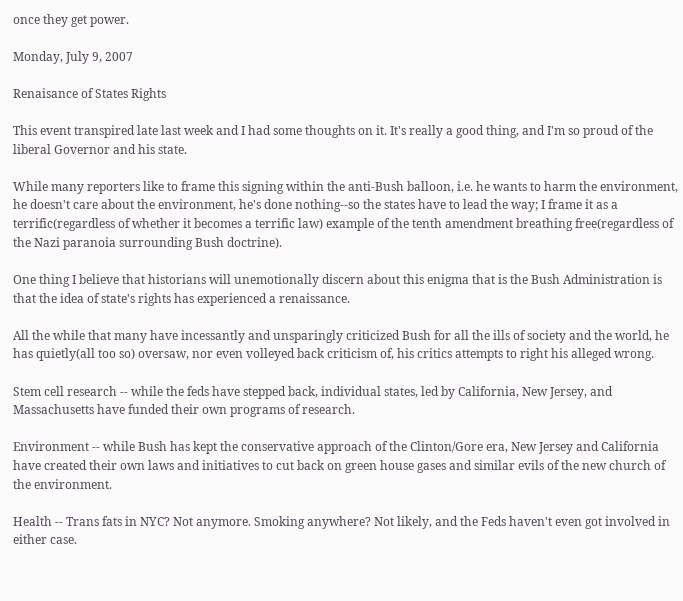once they get power.

Monday, July 9, 2007

Renaisance of States Rights

This event transpired late last week and I had some thoughts on it. It's really a good thing, and I'm so proud of the liberal Governor and his state.

While many reporters like to frame this signing within the anti-Bush balloon, i.e. he wants to harm the environment, he doesn't care about the environment, he's done nothing--so the states have to lead the way; I frame it as a terrific(regardless of whether it becomes a terrific law) example of the tenth amendment breathing free(regardless of the Nazi paranoia surrounding Bush doctrine).

One thing I believe that historians will unemotionally discern about this enigma that is the Bush Administration is that the idea of state's rights has experienced a renaissance.

All the while that many have incessantly and unsparingly criticized Bush for all the ills of society and the world, he has quietly(all too so) oversaw, nor even volleyed back criticism of, his critics attempts to right his alleged wrong.

Stem cell research -- while the feds have stepped back, individual states, led by California, New Jersey, and Massachusetts have funded their own programs of research.

Environment -- while Bush has kept the conservative approach of the Clinton/Gore era, New Jersey and California have created their own laws and initiatives to cut back on green house gases and similar evils of the new church of the environment.

Health -- Trans fats in NYC? Not anymore. Smoking anywhere? Not likely, and the Feds haven't even got involved in either case.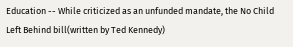Education -- While criticized as an unfunded mandate, the No Child Left Behind bill(written by Ted Kennedy)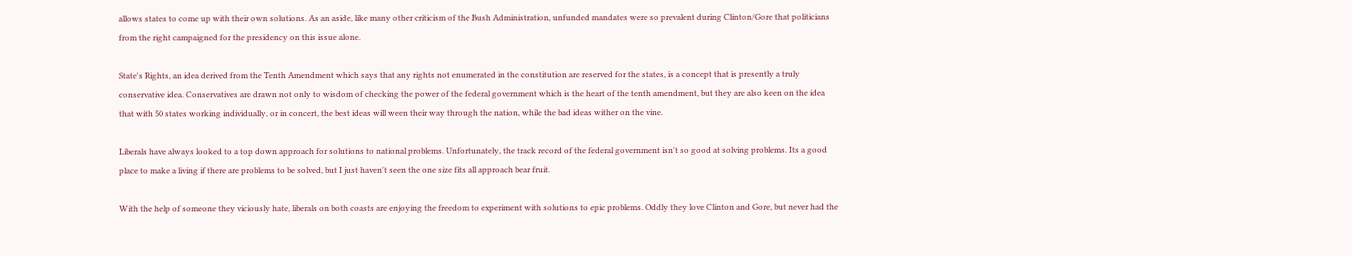allows states to come up with their own solutions. As an aside, like many other criticism of the Bush Administration, unfunded mandates were so prevalent during Clinton/Gore that politicians from the right campaigned for the presidency on this issue alone.

State's Rights, an idea derived from the Tenth Amendment which says that any rights not enumerated in the constitution are reserved for the states, is a concept that is presently a truly conservative idea. Conservatives are drawn not only to wisdom of checking the power of the federal government which is the heart of the tenth amendment, but they are also keen on the idea that with 50 states working individually, or in concert, the best ideas will ween their way through the nation, while the bad ideas wither on the vine.

Liberals have always looked to a top down approach for solutions to national problems. Unfortunately, the track record of the federal government isn't so good at solving problems. Its a good place to make a living if there are problems to be solved, but I just haven't seen the one size fits all approach bear fruit.

With the help of someone they viciously hate, liberals on both coasts are enjoying the freedom to experiment with solutions to epic problems. Oddly they love Clinton and Gore, but never had the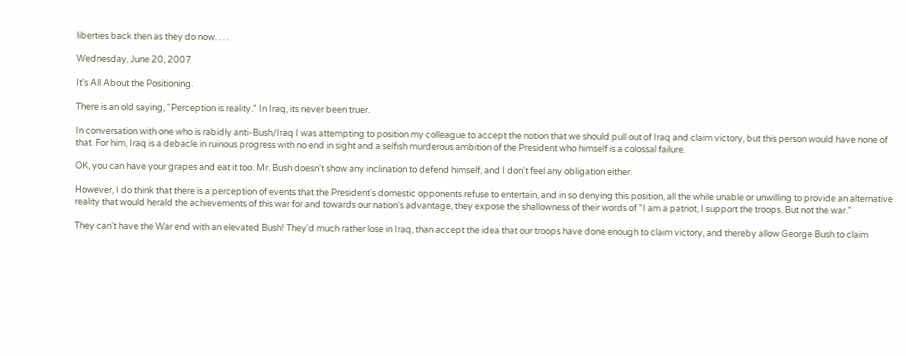liberties back then as they do now. . . .

Wednesday, June 20, 2007

It's All About the Positioning.

There is an old saying, "Perception is reality." In Iraq, its never been truer.

In conversation with one who is rabidly anti-Bush/Iraq I was attempting to position my colleague to accept the notion that we should pull out of Iraq and claim victory, but this person would have none of that. For him, Iraq is a debacle in ruinous progress with no end in sight and a selfish murderous ambition of the President who himself is a colossal failure.

OK, you can have your grapes and eat it too. Mr. Bush doesn't show any inclination to defend himself, and I don't feel any obligation either.

However, I do think that there is a perception of events that the President's domestic opponents refuse to entertain, and in so denying this position, all the while unable or unwilling to provide an alternative reality that would herald the achievements of this war for and towards our nation's advantage, they expose the shallowness of their words of "I am a patriot, I support the troops. But not the war."

They can't have the War end with an elevated Bush! They'd much rather lose in Iraq, than accept the idea that our troops have done enough to claim victory, and thereby allow George Bush to claim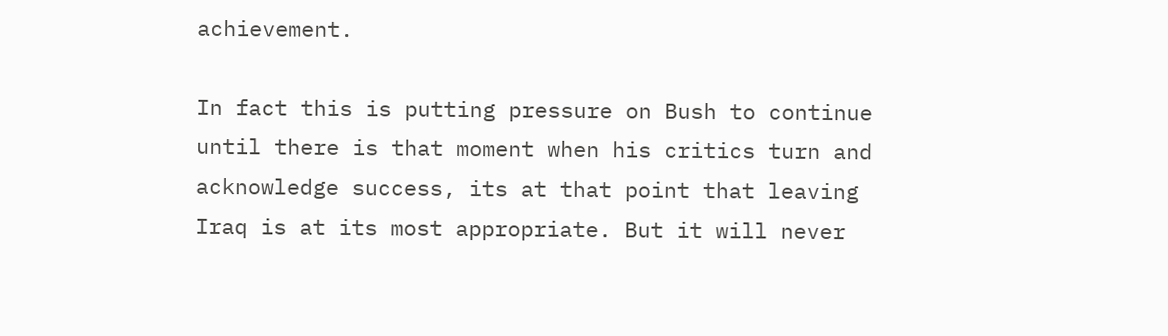achievement.

In fact this is putting pressure on Bush to continue until there is that moment when his critics turn and acknowledge success, its at that point that leaving Iraq is at its most appropriate. But it will never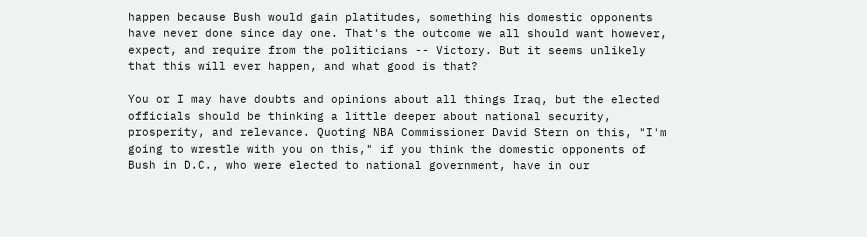happen because Bush would gain platitudes, something his domestic opponents have never done since day one. That's the outcome we all should want however, expect, and require from the politicians -- Victory. But it seems unlikely that this will ever happen, and what good is that?

You or I may have doubts and opinions about all things Iraq, but the elected officials should be thinking a little deeper about national security, prosperity, and relevance. Quoting NBA Commissioner David Stern on this, "I'm going to wrestle with you on this," if you think the domestic opponents of Bush in D.C., who were elected to national government, have in our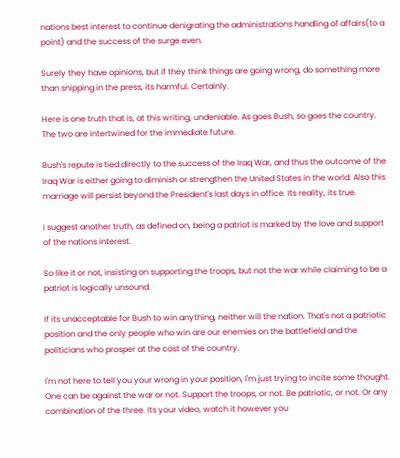nations best interest to continue denigrating the administrations handling of affairs(to a point) and the success of the surge even.

Surely they have opinions, but if they think things are going wrong, do something more than snipping in the press, its harmful. Certainly.

Here is one truth that is, at this writing, undeniable. As goes Bush, so goes the country. The two are intertwined for the immediate future.

Bush's repute is tied directly to the success of the Iraq War, and thus the outcome of the Iraq War is either going to diminish or strengthen the United States in the world. Also this marriage will persist beyond the President's last days in office. Its reality, its true.

I suggest another truth, as defined on, being a patriot is marked by the love and support of the nations interest.

So like it or not, insisting on supporting the troops, but not the war while claiming to be a patriot is logically unsound.

If its unacceptable for Bush to win anything, neither will the nation. That's not a patriotic position and the only people who win are our enemies on the battlefield and the politicians who prosper at the cost of the country.

I'm not here to tell you your wrong in your position, I'm just trying to incite some thought. One can be against the war or not. Support the troops, or not. Be patriotic, or not. Or any combination of the three. Its your video, watch it however you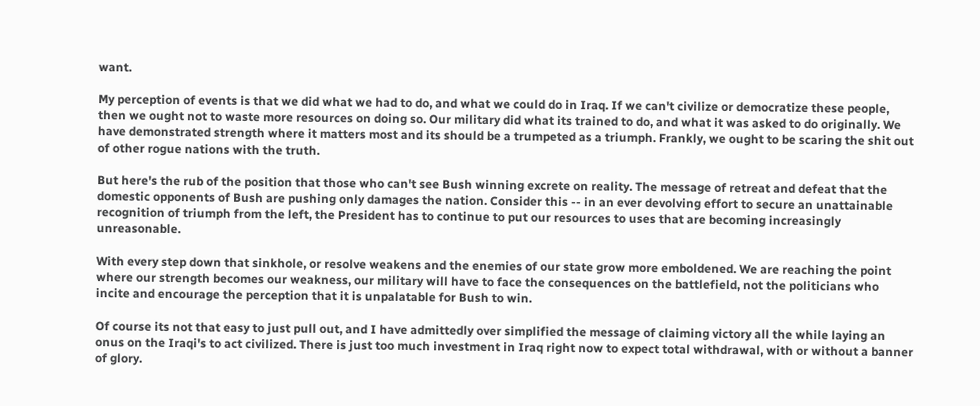want.

My perception of events is that we did what we had to do, and what we could do in Iraq. If we can't civilize or democratize these people, then we ought not to waste more resources on doing so. Our military did what its trained to do, and what it was asked to do originally. We have demonstrated strength where it matters most and its should be a trumpeted as a triumph. Frankly, we ought to be scaring the shit out of other rogue nations with the truth.

But here's the rub of the position that those who can't see Bush winning excrete on reality. The message of retreat and defeat that the domestic opponents of Bush are pushing only damages the nation. Consider this -- in an ever devolving effort to secure an unattainable recognition of triumph from the left, the President has to continue to put our resources to uses that are becoming increasingly unreasonable.

With every step down that sinkhole, or resolve weakens and the enemies of our state grow more emboldened. We are reaching the point where our strength becomes our weakness, our military will have to face the consequences on the battlefield, not the politicians who incite and encourage the perception that it is unpalatable for Bush to win.

Of course its not that easy to just pull out, and I have admittedly over simplified the message of claiming victory all the while laying an onus on the Iraqi's to act civilized. There is just too much investment in Iraq right now to expect total withdrawal, with or without a banner of glory.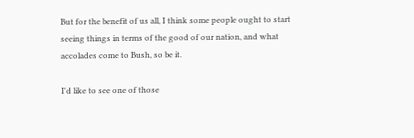But for the benefit of us all, I think some people ought to start seeing things in terms of the good of our nation, and what accolades come to Bush, so be it.

I'd like to see one of those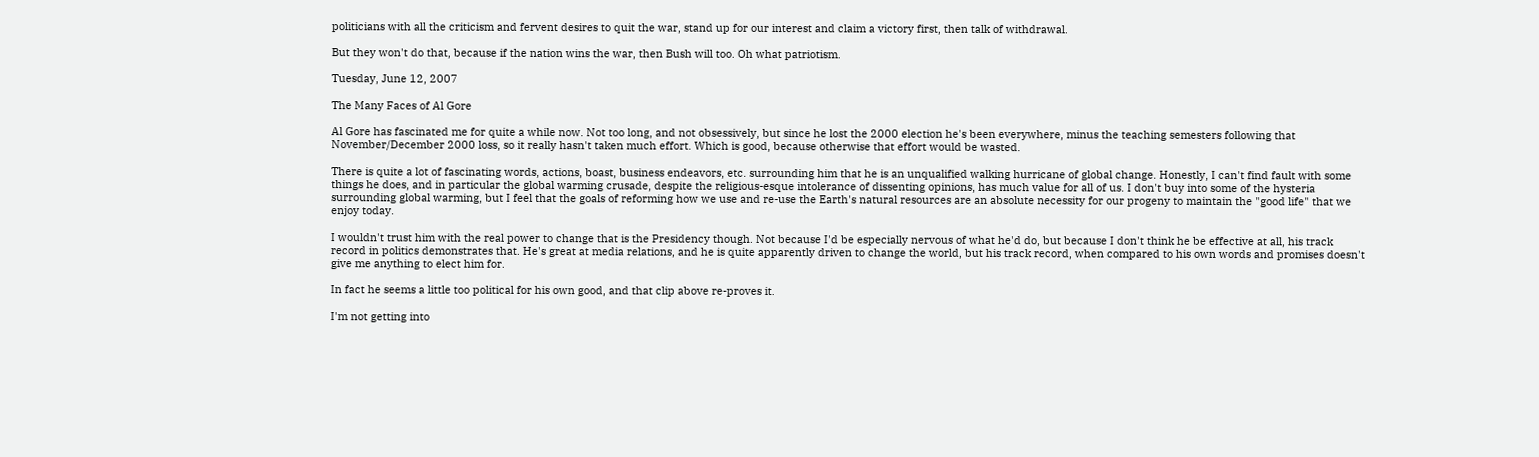politicians with all the criticism and fervent desires to quit the war, stand up for our interest and claim a victory first, then talk of withdrawal.

But they won't do that, because if the nation wins the war, then Bush will too. Oh what patriotism.

Tuesday, June 12, 2007

The Many Faces of Al Gore

Al Gore has fascinated me for quite a while now. Not too long, and not obsessively, but since he lost the 2000 election he's been everywhere, minus the teaching semesters following that November/December 2000 loss, so it really hasn't taken much effort. Which is good, because otherwise that effort would be wasted.

There is quite a lot of fascinating words, actions, boast, business endeavors, etc. surrounding him that he is an unqualified walking hurricane of global change. Honestly, I can't find fault with some things he does, and in particular the global warming crusade, despite the religious-esque intolerance of dissenting opinions, has much value for all of us. I don't buy into some of the hysteria surrounding global warming, but I feel that the goals of reforming how we use and re-use the Earth's natural resources are an absolute necessity for our progeny to maintain the "good life" that we enjoy today.

I wouldn't trust him with the real power to change that is the Presidency though. Not because I'd be especially nervous of what he'd do, but because I don't think he be effective at all, his track record in politics demonstrates that. He's great at media relations, and he is quite apparently driven to change the world, but his track record, when compared to his own words and promises doesn't give me anything to elect him for.

In fact he seems a little too political for his own good, and that clip above re-proves it.

I'm not getting into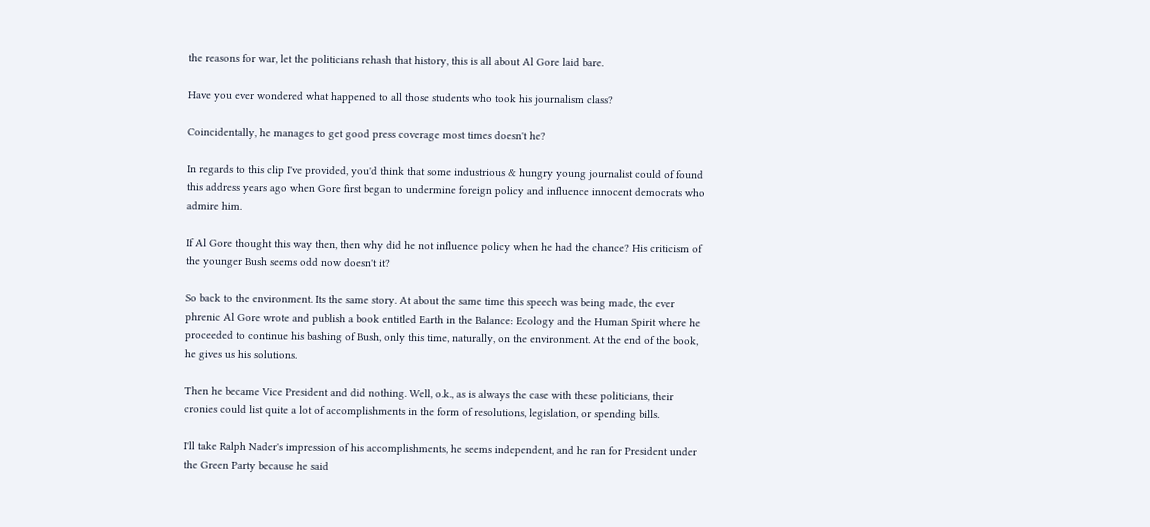the reasons for war, let the politicians rehash that history, this is all about Al Gore laid bare.

Have you ever wondered what happened to all those students who took his journalism class?

Coincidentally, he manages to get good press coverage most times doesn't he?

In regards to this clip I've provided, you'd think that some industrious & hungry young journalist could of found this address years ago when Gore first began to undermine foreign policy and influence innocent democrats who admire him.

If Al Gore thought this way then, then why did he not influence policy when he had the chance? His criticism of the younger Bush seems odd now doesn't it?

So back to the environment. Its the same story. At about the same time this speech was being made, the ever phrenic Al Gore wrote and publish a book entitled Earth in the Balance: Ecology and the Human Spirit where he proceeded to continue his bashing of Bush, only this time, naturally, on the environment. At the end of the book, he gives us his solutions.

Then he became Vice President and did nothing. Well, o.k., as is always the case with these politicians, their cronies could list quite a lot of accomplishments in the form of resolutions, legislation, or spending bills.

I'll take Ralph Nader's impression of his accomplishments, he seems independent, and he ran for President under the Green Party because he said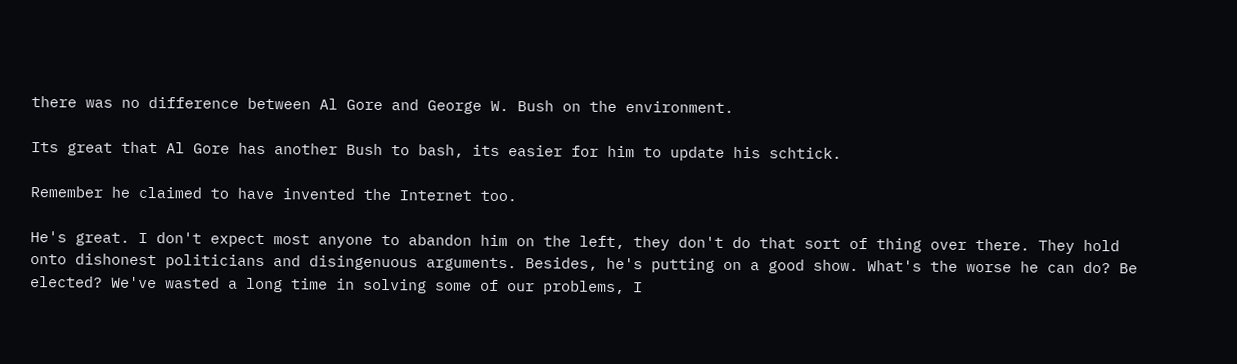there was no difference between Al Gore and George W. Bush on the environment.

Its great that Al Gore has another Bush to bash, its easier for him to update his schtick.

Remember he claimed to have invented the Internet too.

He's great. I don't expect most anyone to abandon him on the left, they don't do that sort of thing over there. They hold onto dishonest politicians and disingenuous arguments. Besides, he's putting on a good show. What's the worse he can do? Be elected? We've wasted a long time in solving some of our problems, I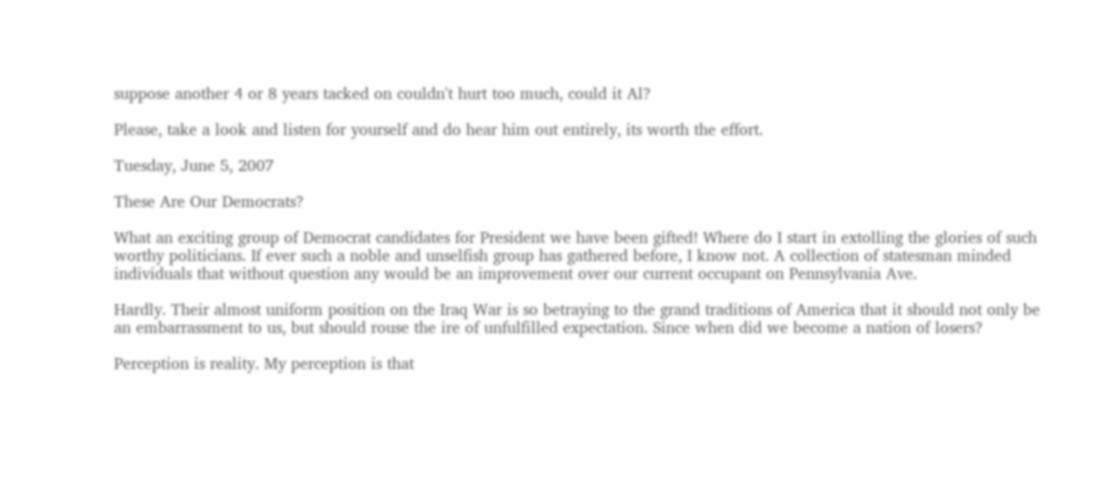suppose another 4 or 8 years tacked on couldn't hurt too much, could it Al?

Please, take a look and listen for yourself and do hear him out entirely, its worth the effort.

Tuesday, June 5, 2007

These Are Our Democrats?

What an exciting group of Democrat candidates for President we have been gifted! Where do I start in extolling the glories of such worthy politicians. If ever such a noble and unselfish group has gathered before, I know not. A collection of statesman minded individuals that without question any would be an improvement over our current occupant on Pennsylvania Ave.

Hardly. Their almost uniform position on the Iraq War is so betraying to the grand traditions of America that it should not only be an embarrassment to us, but should rouse the ire of unfulfilled expectation. Since when did we become a nation of losers?

Perception is reality. My perception is that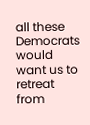all these Democrats would want us to retreat from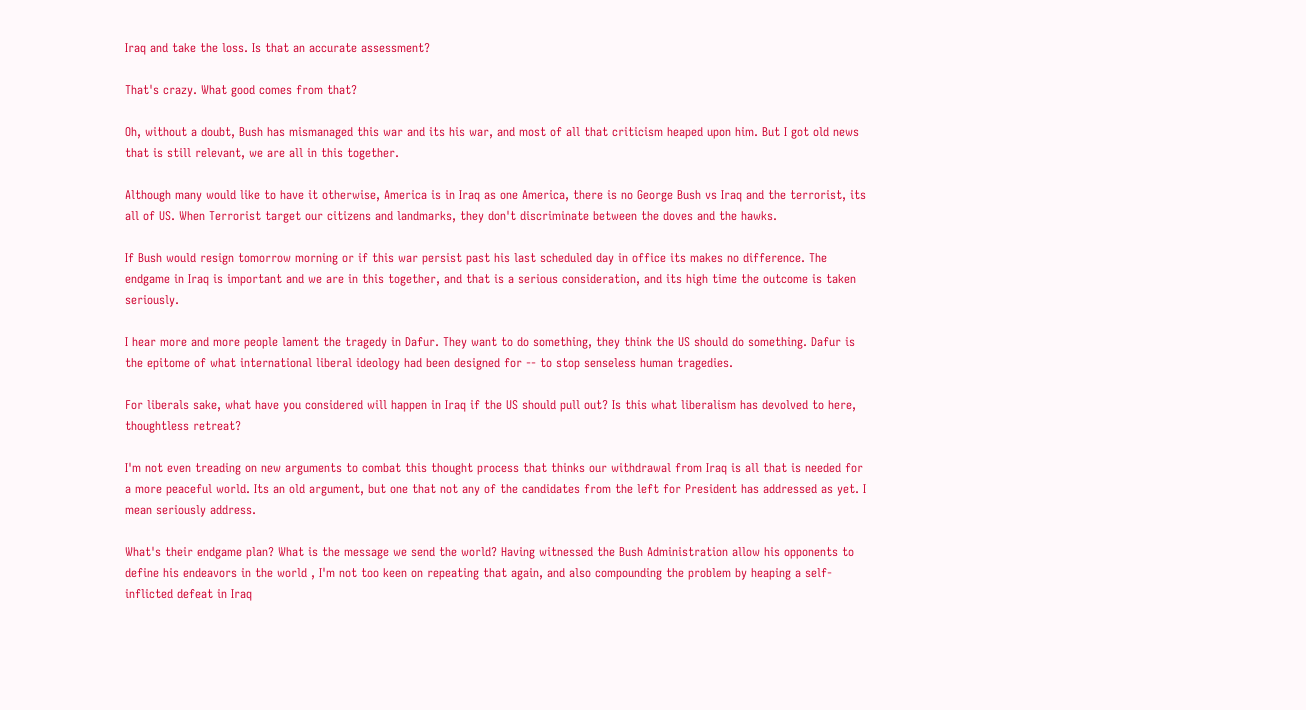Iraq and take the loss. Is that an accurate assessment?

That's crazy. What good comes from that?

Oh, without a doubt, Bush has mismanaged this war and its his war, and most of all that criticism heaped upon him. But I got old news that is still relevant, we are all in this together.

Although many would like to have it otherwise, America is in Iraq as one America, there is no George Bush vs Iraq and the terrorist, its all of US. When Terrorist target our citizens and landmarks, they don't discriminate between the doves and the hawks.

If Bush would resign tomorrow morning or if this war persist past his last scheduled day in office its makes no difference. The endgame in Iraq is important and we are in this together, and that is a serious consideration, and its high time the outcome is taken seriously.

I hear more and more people lament the tragedy in Dafur. They want to do something, they think the US should do something. Dafur is the epitome of what international liberal ideology had been designed for -- to stop senseless human tragedies.

For liberals sake, what have you considered will happen in Iraq if the US should pull out? Is this what liberalism has devolved to here, thoughtless retreat?

I'm not even treading on new arguments to combat this thought process that thinks our withdrawal from Iraq is all that is needed for a more peaceful world. Its an old argument, but one that not any of the candidates from the left for President has addressed as yet. I mean seriously address.

What's their endgame plan? What is the message we send the world? Having witnessed the Bush Administration allow his opponents to define his endeavors in the world , I'm not too keen on repeating that again, and also compounding the problem by heaping a self-inflicted defeat in Iraq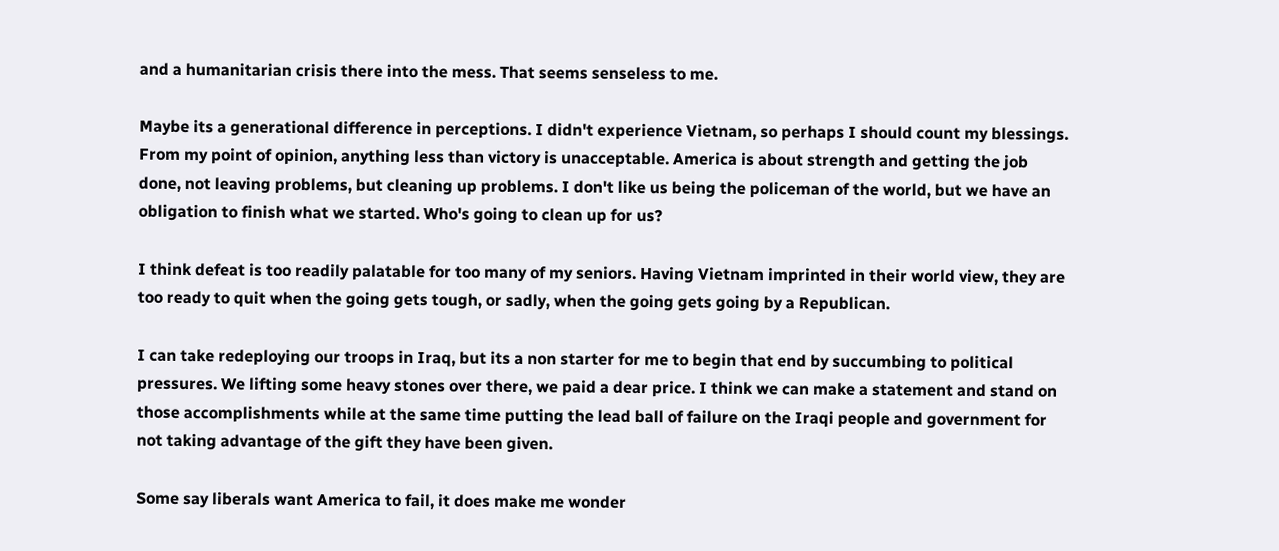and a humanitarian crisis there into the mess. That seems senseless to me.

Maybe its a generational difference in perceptions. I didn't experience Vietnam, so perhaps I should count my blessings. From my point of opinion, anything less than victory is unacceptable. America is about strength and getting the job done, not leaving problems, but cleaning up problems. I don't like us being the policeman of the world, but we have an obligation to finish what we started. Who's going to clean up for us?

I think defeat is too readily palatable for too many of my seniors. Having Vietnam imprinted in their world view, they are too ready to quit when the going gets tough, or sadly, when the going gets going by a Republican.

I can take redeploying our troops in Iraq, but its a non starter for me to begin that end by succumbing to political pressures. We lifting some heavy stones over there, we paid a dear price. I think we can make a statement and stand on those accomplishments while at the same time putting the lead ball of failure on the Iraqi people and government for not taking advantage of the gift they have been given.

Some say liberals want America to fail, it does make me wonder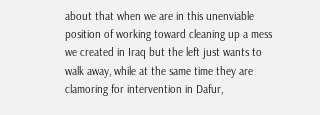about that when we are in this unenviable position of working toward cleaning up a mess we created in Iraq but the left just wants to walk away, while at the same time they are clamoring for intervention in Dafur,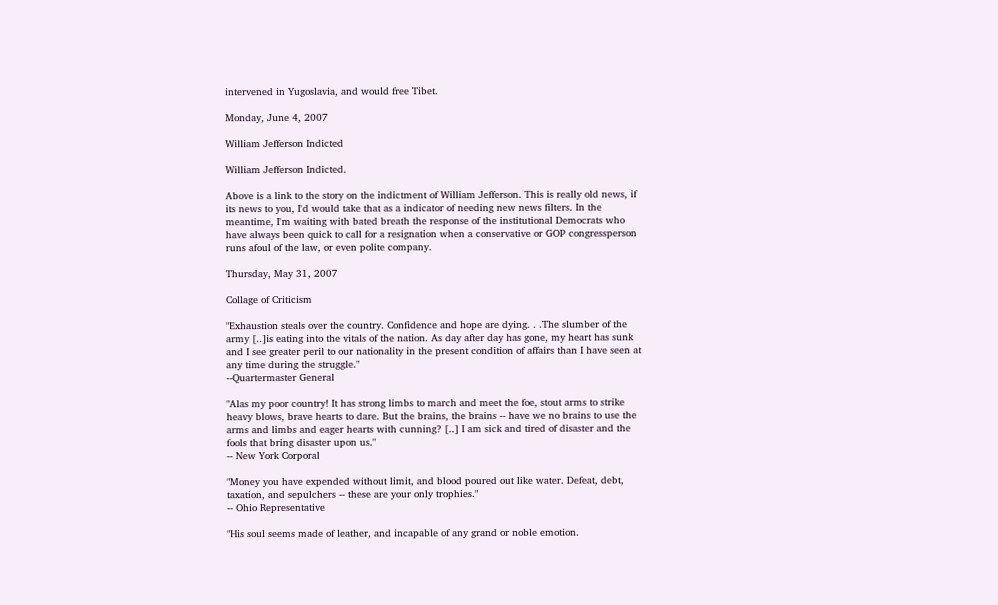intervened in Yugoslavia, and would free Tibet.

Monday, June 4, 2007

William Jefferson Indicted

William Jefferson Indicted.

Above is a link to the story on the indictment of William Jefferson. This is really old news, if its news to you, I'd would take that as a indicator of needing new news filters. In the meantime, I'm waiting with bated breath the response of the institutional Democrats who have always been quick to call for a resignation when a conservative or GOP congressperson runs afoul of the law, or even polite company.

Thursday, May 31, 2007

Collage of Criticism

"Exhaustion steals over the country. Confidence and hope are dying. . .The slumber of the army [..]is eating into the vitals of the nation. As day after day has gone, my heart has sunk and I see greater peril to our nationality in the present condition of affairs than I have seen at any time during the struggle."
--Quartermaster General

"Alas my poor country! It has strong limbs to march and meet the foe, stout arms to strike heavy blows, brave hearts to dare. But the brains, the brains -- have we no brains to use the arms and limbs and eager hearts with cunning? [..] I am sick and tired of disaster and the fools that bring disaster upon us."
-- New York Corporal

"Money you have expended without limit, and blood poured out like water. Defeat, debt, taxation, and sepulchers -- these are your only trophies."
-- Ohio Representative

"His soul seems made of leather, and incapable of any grand or noble emotion.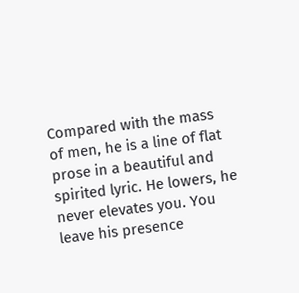Compared with the mass of men, he is a line of flat prose in a beautiful and spirited lyric. He lowers, he never elevates you. You leave his presence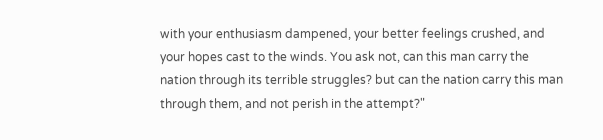with your enthusiasm dampened, your better feelings crushed, and your hopes cast to the winds. You ask not, can this man carry the nation through its terrible struggles? but can the nation carry this man through them, and not perish in the attempt?"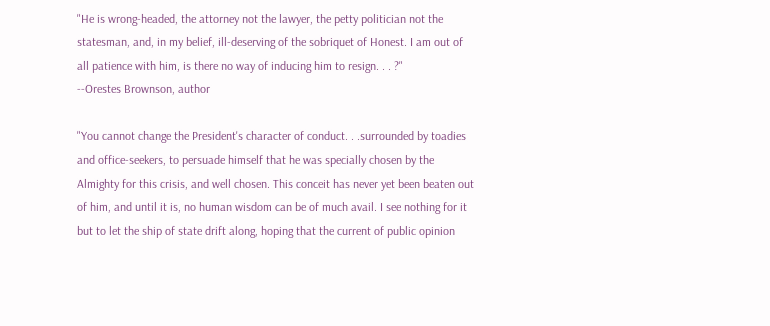"He is wrong-headed, the attorney not the lawyer, the petty politician not the statesman, and, in my belief, ill-deserving of the sobriquet of Honest. I am out of all patience with him, is there no way of inducing him to resign. . . ?"
--Orestes Brownson, author

"You cannot change the President's character of conduct. . .surrounded by toadies and office-seekers, to persuade himself that he was specially chosen by the Almighty for this crisis, and well chosen. This conceit has never yet been beaten out of him, and until it is, no human wisdom can be of much avail. I see nothing for it but to let the ship of state drift along, hoping that the current of public opinion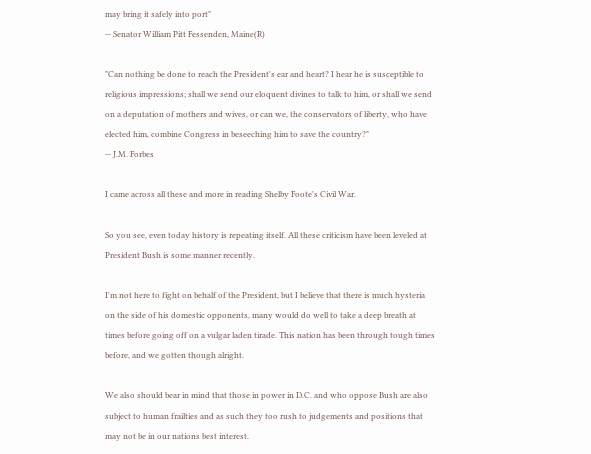may bring it safely into port"
-- Senator William Pitt Fessenden, Maine(R)

"Can nothing be done to reach the President's ear and heart? I hear he is susceptible to religious impressions; shall we send our eloquent divines to talk to him, or shall we send on a deputation of mothers and wives, or can we, the conservators of liberty, who have elected him, combine Congress in beseeching him to save the country?"
-- J.M. Forbes

I came across all these and more in reading Shelby Foote's Civil War.

So you see, even today history is repeating itself. All these criticism have been leveled at President Bush is some manner recently.

I'm not here to fight on behalf of the President, but I believe that there is much hysteria on the side of his domestic opponents, many would do well to take a deep breath at times before going off on a vulgar laden tirade. This nation has been through tough times before, and we gotten though alright.

We also should bear in mind that those in power in D.C. and who oppose Bush are also subject to human frailties and as such they too rush to judgements and positions that may not be in our nations best interest.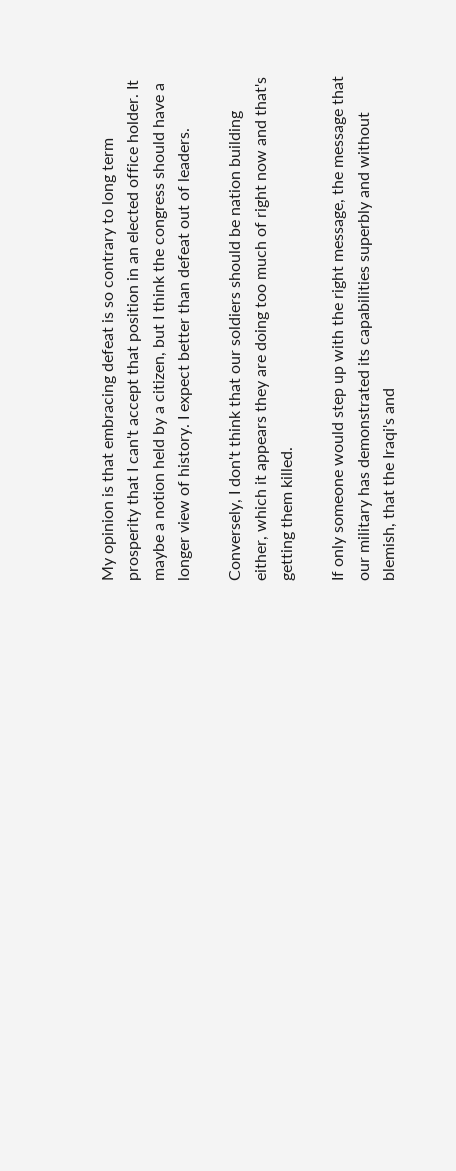My opinion is that embracing defeat is so contrary to long term prosperity that I can't accept that position in an elected office holder. It maybe a notion held by a citizen, but I think the congress should have a longer view of history. I expect better than defeat out of leaders.

Conversely, I don't think that our soldiers should be nation building either, which it appears they are doing too much of right now and that's getting them killed.

If only someone would step up with the right message, the message that our military has demonstrated its capabilities superbly and without blemish, that the Iraqi's and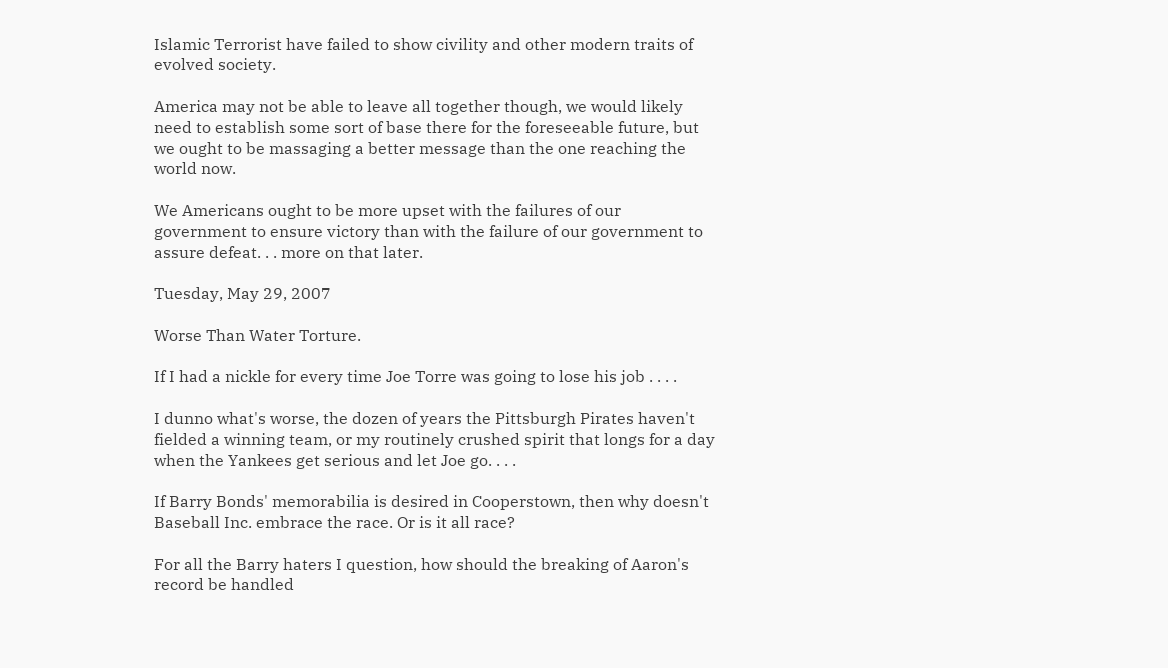Islamic Terrorist have failed to show civility and other modern traits of evolved society.

America may not be able to leave all together though, we would likely need to establish some sort of base there for the foreseeable future, but we ought to be massaging a better message than the one reaching the world now.

We Americans ought to be more upset with the failures of our government to ensure victory than with the failure of our government to assure defeat. . . more on that later.

Tuesday, May 29, 2007

Worse Than Water Torture.

If I had a nickle for every time Joe Torre was going to lose his job . . . .

I dunno what's worse, the dozen of years the Pittsburgh Pirates haven't fielded a winning team, or my routinely crushed spirit that longs for a day when the Yankees get serious and let Joe go. . . .

If Barry Bonds' memorabilia is desired in Cooperstown, then why doesn't Baseball Inc. embrace the race. Or is it all race?

For all the Barry haters I question, how should the breaking of Aaron's record be handled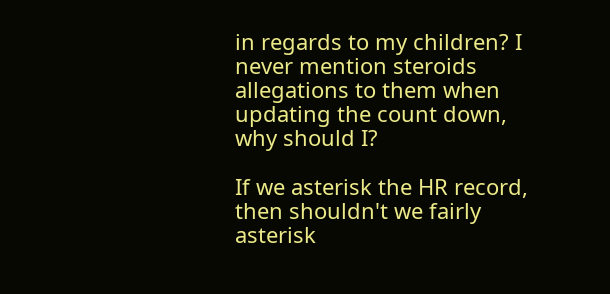in regards to my children? I never mention steroids allegations to them when updating the count down, why should I?

If we asterisk the HR record, then shouldn't we fairly asterisk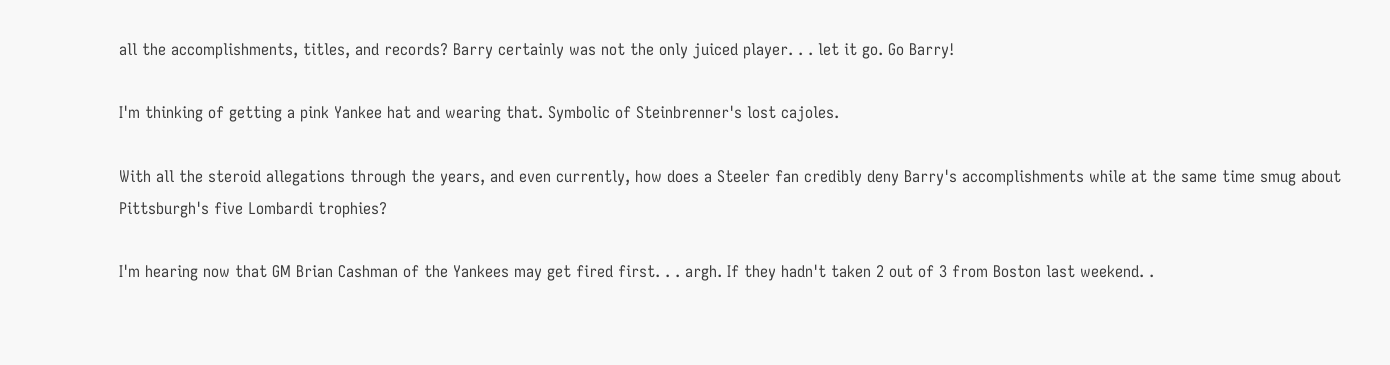all the accomplishments, titles, and records? Barry certainly was not the only juiced player. . . let it go. Go Barry!

I'm thinking of getting a pink Yankee hat and wearing that. Symbolic of Steinbrenner's lost cajoles.

With all the steroid allegations through the years, and even currently, how does a Steeler fan credibly deny Barry's accomplishments while at the same time smug about Pittsburgh's five Lombardi trophies?

I'm hearing now that GM Brian Cashman of the Yankees may get fired first. . . argh. If they hadn't taken 2 out of 3 from Boston last weekend. .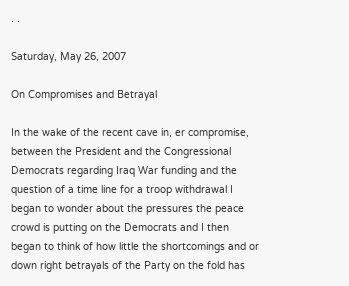. .

Saturday, May 26, 2007

On Compromises and Betrayal

In the wake of the recent cave in, er compromise, between the President and the Congressional Democrats regarding Iraq War funding and the question of a time line for a troop withdrawal I began to wonder about the pressures the peace crowd is putting on the Democrats and I then began to think of how little the shortcomings and or down right betrayals of the Party on the fold has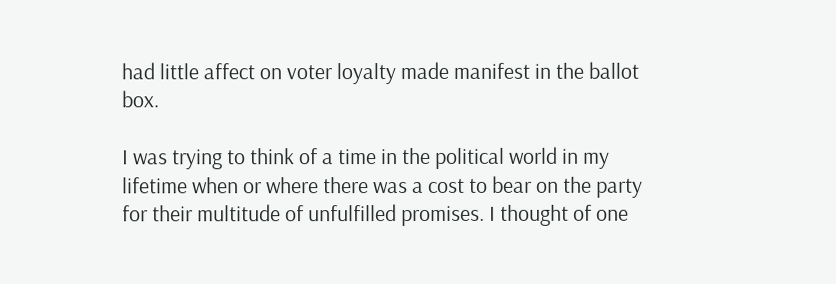had little affect on voter loyalty made manifest in the ballot box.

I was trying to think of a time in the political world in my lifetime when or where there was a cost to bear on the party for their multitude of unfulfilled promises. I thought of one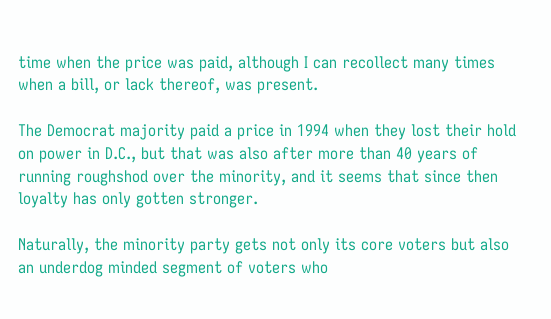time when the price was paid, although I can recollect many times when a bill, or lack thereof, was present.

The Democrat majority paid a price in 1994 when they lost their hold on power in D.C., but that was also after more than 40 years of running roughshod over the minority, and it seems that since then loyalty has only gotten stronger.

Naturally, the minority party gets not only its core voters but also an underdog minded segment of voters who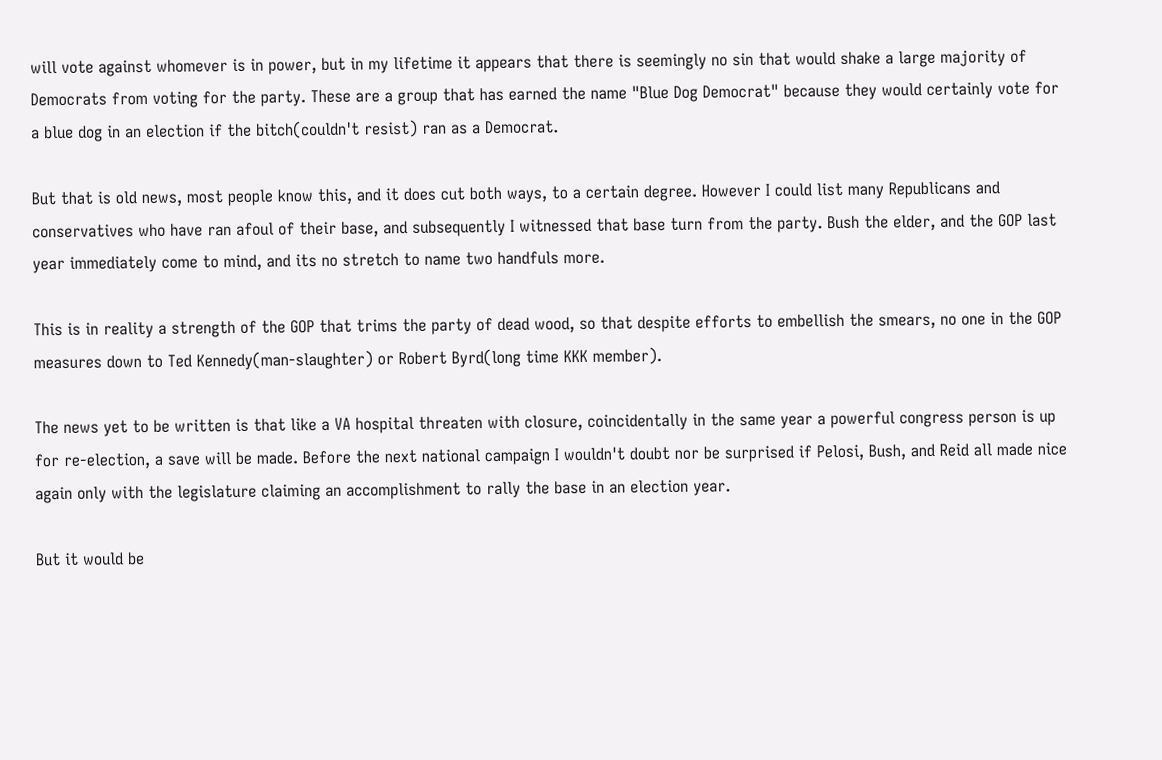will vote against whomever is in power, but in my lifetime it appears that there is seemingly no sin that would shake a large majority of Democrats from voting for the party. These are a group that has earned the name "Blue Dog Democrat" because they would certainly vote for a blue dog in an election if the bitch(couldn't resist) ran as a Democrat.

But that is old news, most people know this, and it does cut both ways, to a certain degree. However I could list many Republicans and conservatives who have ran afoul of their base, and subsequently I witnessed that base turn from the party. Bush the elder, and the GOP last year immediately come to mind, and its no stretch to name two handfuls more.

This is in reality a strength of the GOP that trims the party of dead wood, so that despite efforts to embellish the smears, no one in the GOP measures down to Ted Kennedy(man-slaughter) or Robert Byrd(long time KKK member).

The news yet to be written is that like a VA hospital threaten with closure, coincidentally in the same year a powerful congress person is up for re-election, a save will be made. Before the next national campaign I wouldn't doubt nor be surprised if Pelosi, Bush, and Reid all made nice again only with the legislature claiming an accomplishment to rally the base in an election year.

But it would be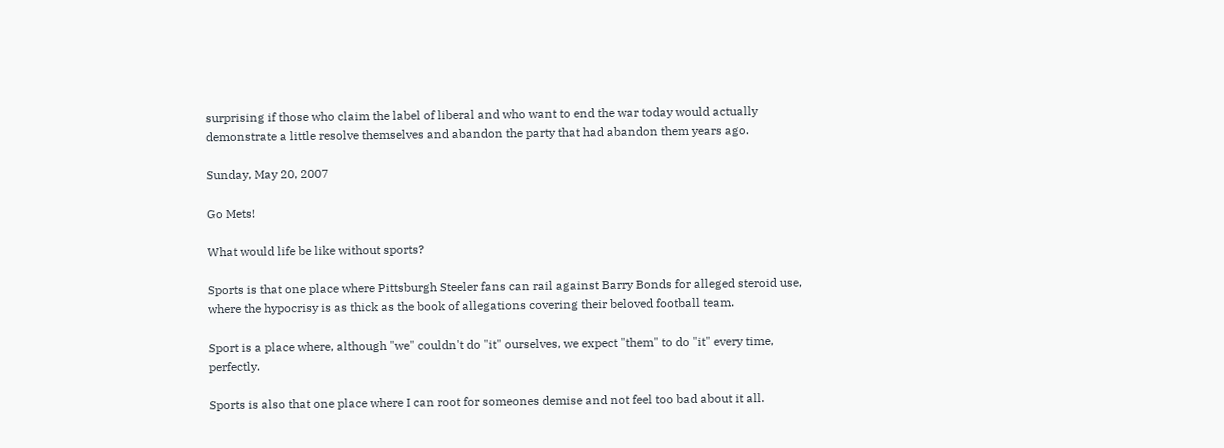surprising if those who claim the label of liberal and who want to end the war today would actually demonstrate a little resolve themselves and abandon the party that had abandon them years ago.

Sunday, May 20, 2007

Go Mets!

What would life be like without sports?

Sports is that one place where Pittsburgh Steeler fans can rail against Barry Bonds for alleged steroid use, where the hypocrisy is as thick as the book of allegations covering their beloved football team.

Sport is a place where, although "we" couldn't do "it" ourselves, we expect "them" to do "it" every time, perfectly.

Sports is also that one place where I can root for someones demise and not feel too bad about it all.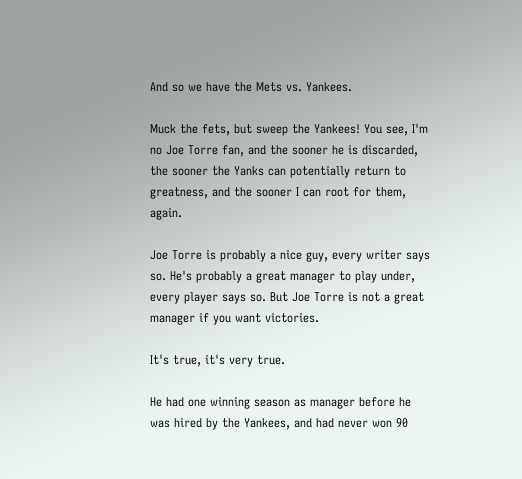And so we have the Mets vs. Yankees.

Muck the fets, but sweep the Yankees! You see, I'm no Joe Torre fan, and the sooner he is discarded, the sooner the Yanks can potentially return to greatness, and the sooner I can root for them, again.

Joe Torre is probably a nice guy, every writer says so. He's probably a great manager to play under, every player says so. But Joe Torre is not a great manager if you want victories.

It's true, it's very true.

He had one winning season as manager before he was hired by the Yankees, and had never won 90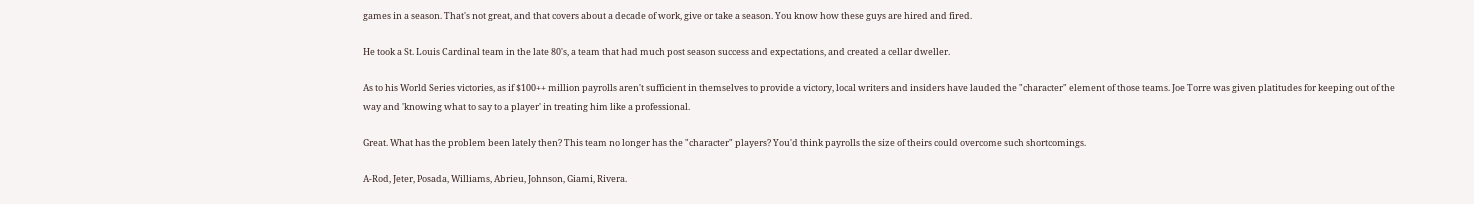games in a season. That's not great, and that covers about a decade of work, give or take a season. You know how these guys are hired and fired.

He took a St. Louis Cardinal team in the late 80's, a team that had much post season success and expectations, and created a cellar dweller.

As to his World Series victories, as if $100++ million payrolls aren't sufficient in themselves to provide a victory, local writers and insiders have lauded the "character" element of those teams. Joe Torre was given platitudes for keeping out of the way and 'knowing what to say to a player' in treating him like a professional.

Great. What has the problem been lately then? This team no longer has the "character" players? You'd think payrolls the size of theirs could overcome such shortcomings.

A-Rod, Jeter, Posada, Williams, Abrieu, Johnson, Giami, Rivera.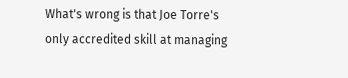What's wrong is that Joe Torre's only accredited skill at managing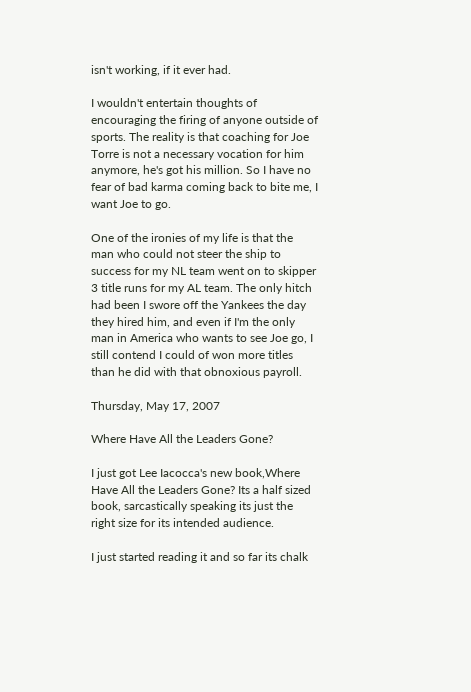isn't working, if it ever had.

I wouldn't entertain thoughts of encouraging the firing of anyone outside of sports. The reality is that coaching for Joe Torre is not a necessary vocation for him anymore, he's got his million. So I have no fear of bad karma coming back to bite me, I want Joe to go.

One of the ironies of my life is that the man who could not steer the ship to success for my NL team went on to skipper 3 title runs for my AL team. The only hitch had been I swore off the Yankees the day they hired him, and even if I'm the only man in America who wants to see Joe go, I still contend I could of won more titles than he did with that obnoxious payroll.

Thursday, May 17, 2007

Where Have All the Leaders Gone?

I just got Lee Iacocca's new book,Where Have All the Leaders Gone? Its a half sized book, sarcastically speaking its just the right size for its intended audience.

I just started reading it and so far its chalk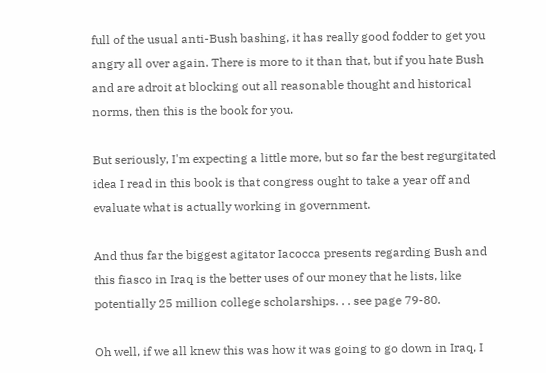full of the usual anti-Bush bashing, it has really good fodder to get you angry all over again. There is more to it than that, but if you hate Bush and are adroit at blocking out all reasonable thought and historical norms, then this is the book for you.

But seriously, I'm expecting a little more, but so far the best regurgitated idea I read in this book is that congress ought to take a year off and evaluate what is actually working in government.

And thus far the biggest agitator Iacocca presents regarding Bush and this fiasco in Iraq is the better uses of our money that he lists, like potentially 25 million college scholarships. . . see page 79-80.

Oh well, if we all knew this was how it was going to go down in Iraq, I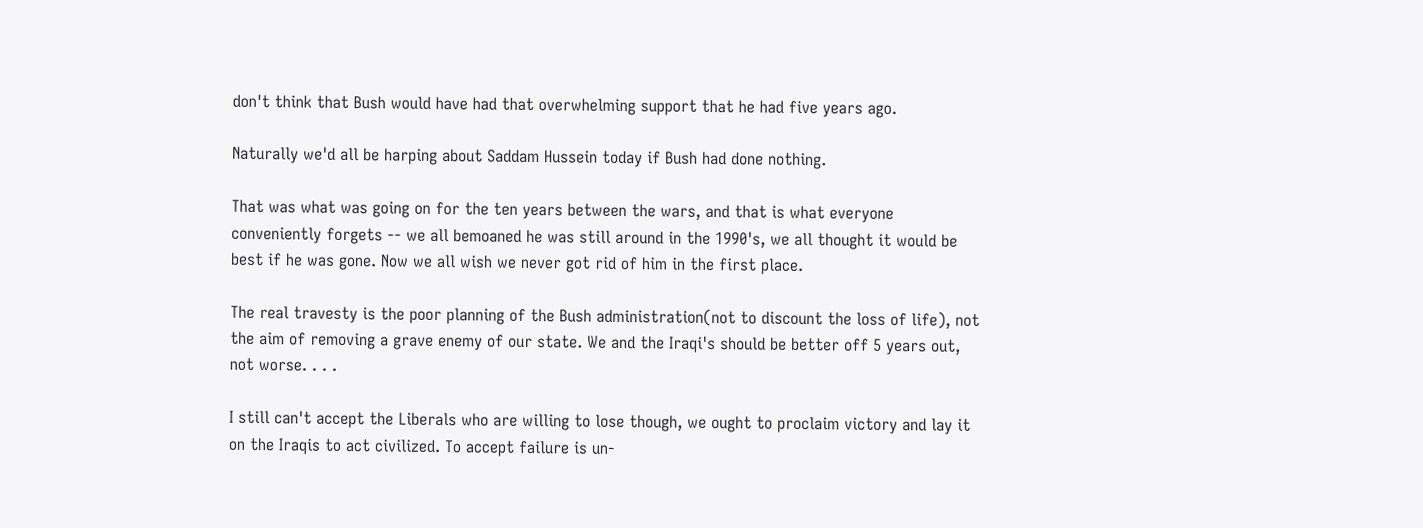don't think that Bush would have had that overwhelming support that he had five years ago.

Naturally we'd all be harping about Saddam Hussein today if Bush had done nothing.

That was what was going on for the ten years between the wars, and that is what everyone conveniently forgets -- we all bemoaned he was still around in the 1990's, we all thought it would be best if he was gone. Now we all wish we never got rid of him in the first place.

The real travesty is the poor planning of the Bush administration(not to discount the loss of life), not the aim of removing a grave enemy of our state. We and the Iraqi's should be better off 5 years out, not worse. . . .

I still can't accept the Liberals who are willing to lose though, we ought to proclaim victory and lay it on the Iraqis to act civilized. To accept failure is un-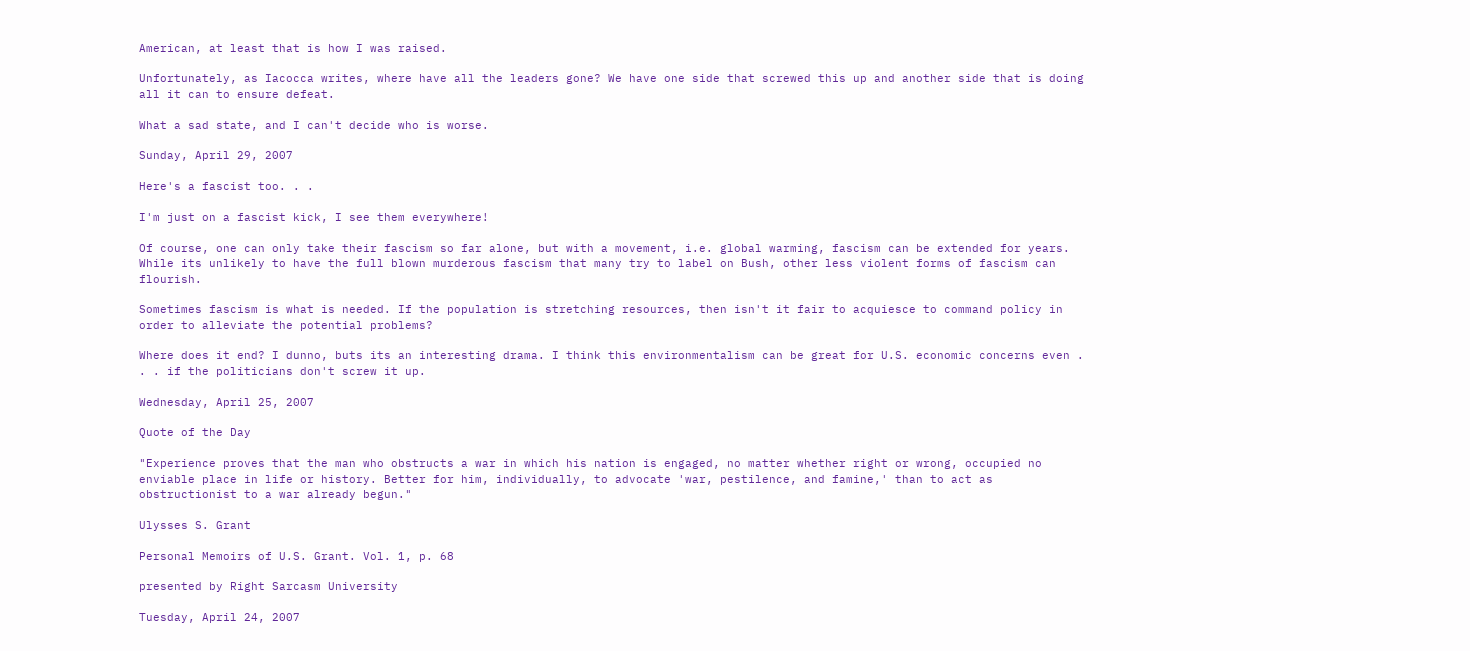American, at least that is how I was raised.

Unfortunately, as Iacocca writes, where have all the leaders gone? We have one side that screwed this up and another side that is doing all it can to ensure defeat.

What a sad state, and I can't decide who is worse.

Sunday, April 29, 2007

Here's a fascist too. . .

I'm just on a fascist kick, I see them everywhere!

Of course, one can only take their fascism so far alone, but with a movement, i.e. global warming, fascism can be extended for years. While its unlikely to have the full blown murderous fascism that many try to label on Bush, other less violent forms of fascism can flourish.

Sometimes fascism is what is needed. If the population is stretching resources, then isn't it fair to acquiesce to command policy in order to alleviate the potential problems?

Where does it end? I dunno, buts its an interesting drama. I think this environmentalism can be great for U.S. economic concerns even . . . if the politicians don't screw it up.

Wednesday, April 25, 2007

Quote of the Day

"Experience proves that the man who obstructs a war in which his nation is engaged, no matter whether right or wrong, occupied no enviable place in life or history. Better for him, individually, to advocate 'war, pestilence, and famine,' than to act as obstructionist to a war already begun."

Ulysses S. Grant

Personal Memoirs of U.S. Grant. Vol. 1, p. 68

presented by Right Sarcasm University

Tuesday, April 24, 2007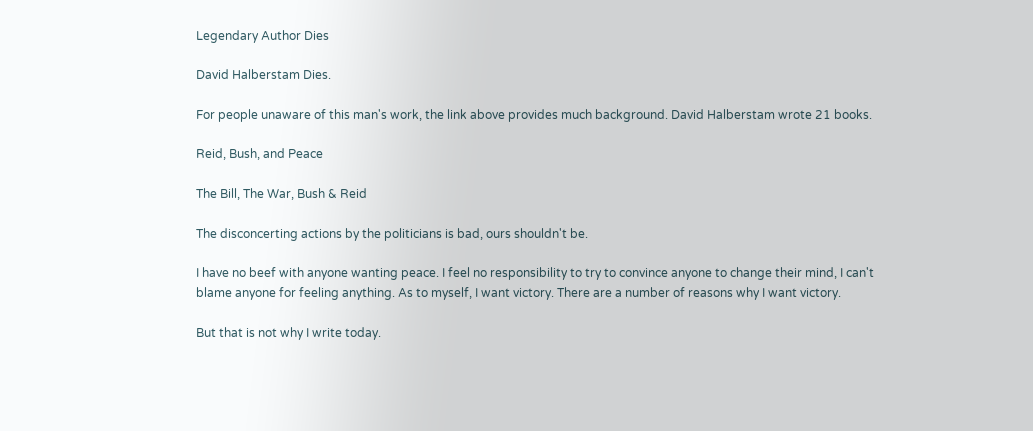Legendary Author Dies

David Halberstam Dies.

For people unaware of this man's work, the link above provides much background. David Halberstam wrote 21 books.

Reid, Bush, and Peace

The Bill, The War, Bush & Reid

The disconcerting actions by the politicians is bad, ours shouldn't be.

I have no beef with anyone wanting peace. I feel no responsibility to try to convince anyone to change their mind, I can't blame anyone for feeling anything. As to myself, I want victory. There are a number of reasons why I want victory.

But that is not why I write today.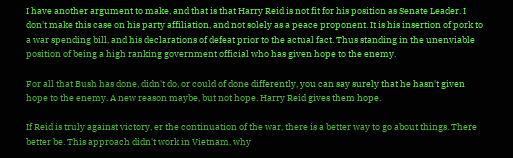I have another argument to make, and that is that Harry Reid is not fit for his position as Senate Leader. I don't make this case on his party affiliation, and not solely as a peace proponent. It is his insertion of pork to a war spending bill, and his declarations of defeat prior to the actual fact. Thus standing in the unenviable position of being a high ranking government official who has given hope to the enemy.

For all that Bush has done, didn't do, or could of done differently, you can say surely that he hasn't given hope to the enemy. A new reason maybe, but not hope. Harry Reid gives them hope.

If Reid is truly against victory, er the continuation of the war, there is a better way to go about things. There better be. This approach didn't work in Vietnam, why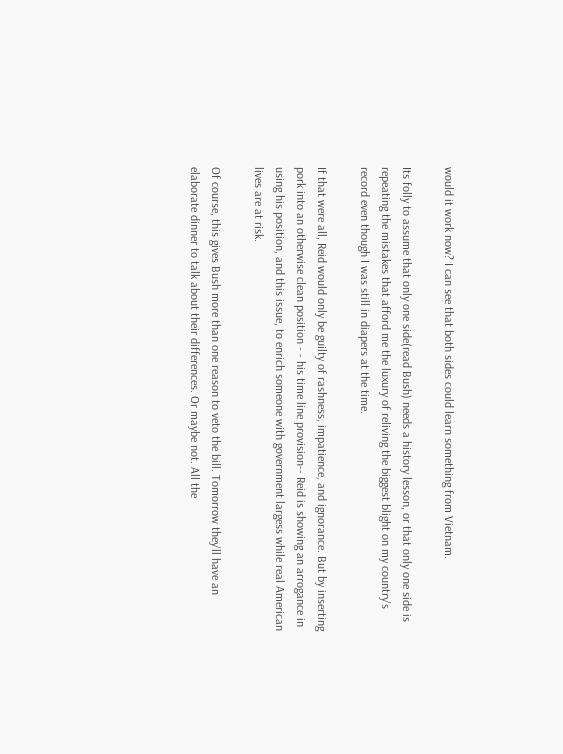would it work now? I can see that both sides could learn something from Vietnam.

Its folly to assume that only one side(read Bush) needs a history lesson, or that only one side is repeating the mistakes that afford me the luxury of reliving the biggest blight on my country's record even though I was still in diapers at the time.

If that were all, Reid would only be guilty of rashness, impatience, and ignorance. But by inserting pork into an otherwise clean position - - his time line provision-- Reid is showing an arrogance in using his position, and this issue, to enrich someone with government largess while real American lives are at risk.

Of course, this gives Bush more than one reason to veto the bill. Tomorrow they'll have an elaborate dinner to talk about their differences. Or maybe not. All the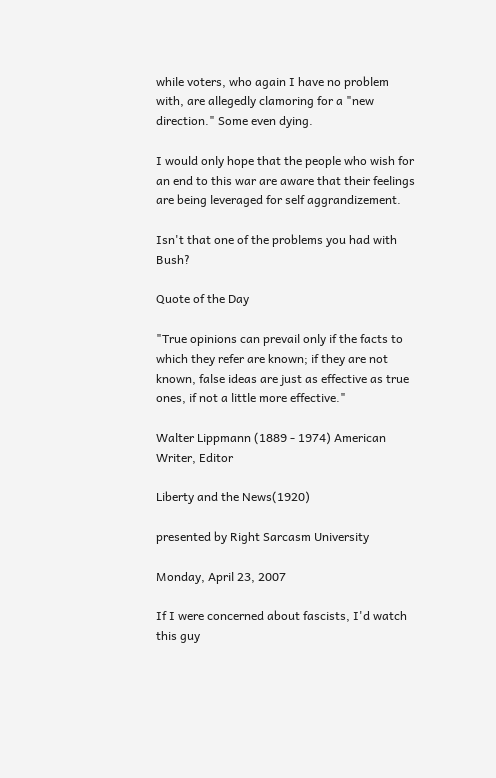while voters, who again I have no problem with, are allegedly clamoring for a "new direction." Some even dying.

I would only hope that the people who wish for an end to this war are aware that their feelings are being leveraged for self aggrandizement.

Isn't that one of the problems you had with Bush?

Quote of the Day

"True opinions can prevail only if the facts to which they refer are known; if they are not known, false ideas are just as effective as true ones, if not a little more effective."

Walter Lippmann (1889 - 1974) American Writer, Editor

Liberty and the News(1920)

presented by Right Sarcasm University

Monday, April 23, 2007

If I were concerned about fascists, I'd watch this guy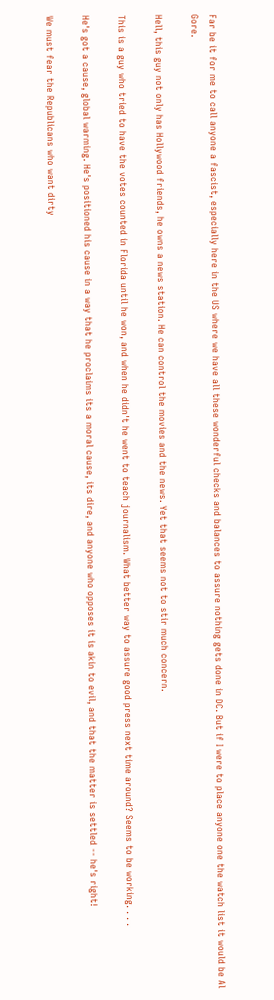Far be it for me to call anyone a fascist, especially here in the US where we have all these wonderful checks and balances to assure nothing gets done in DC. But if I were to place anyone one the watch list it would be Al Gore.

Hell, this guy not only has Hollywood friends, he owns a news station. He can control the movies and the news. Yet that seems not to stir much concern.

This is a guy who tried to have the votes counted in Florida until he won, and when he didn't he went to teach journalism. What better way to assure good press next time around? Seems to be working. . . .

He's got a cause, global warming. He's positioned his cause in a way that he proclaims its a moral cause, its dire, and anyone who opposes it is akin to evil, and that the matter is settled -- he's right!

We must fear the Republicans who want dirty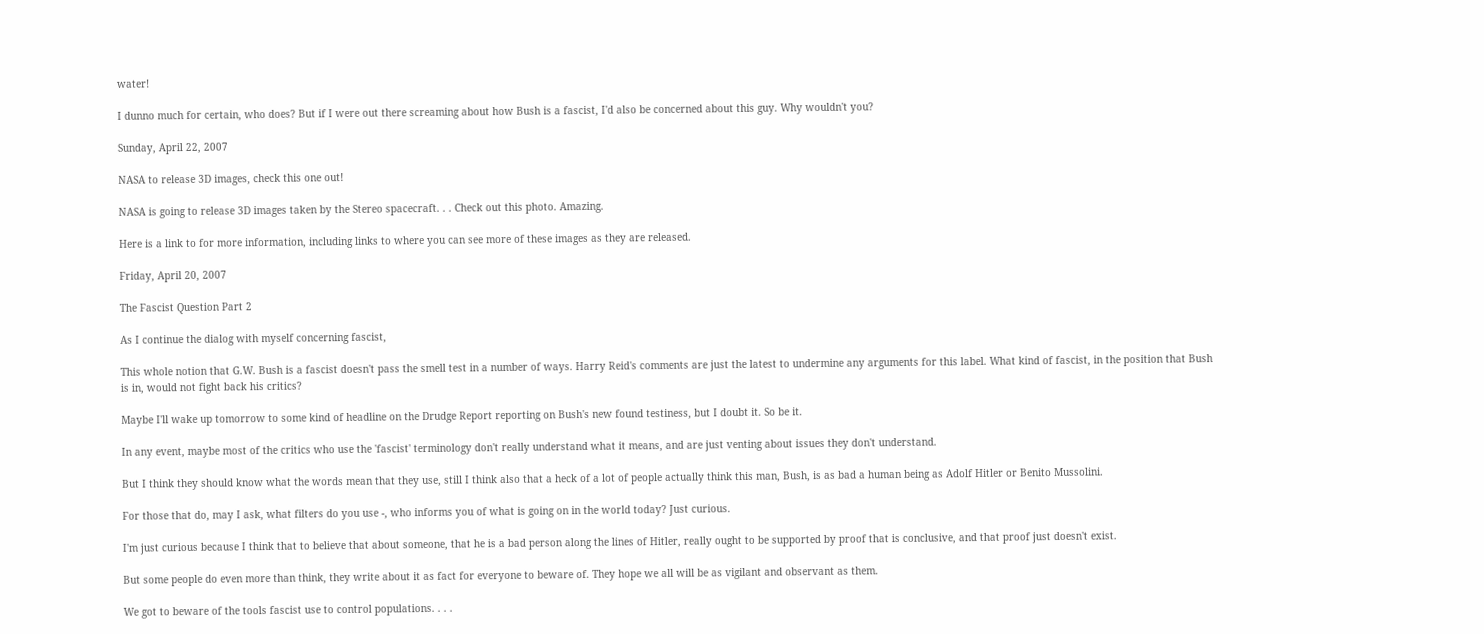water!

I dunno much for certain, who does? But if I were out there screaming about how Bush is a fascist, I'd also be concerned about this guy. Why wouldn't you?

Sunday, April 22, 2007

NASA to release 3D images, check this one out!

NASA is going to release 3D images taken by the Stereo spacecraft. . . Check out this photo. Amazing.

Here is a link to for more information, including links to where you can see more of these images as they are released.

Friday, April 20, 2007

The Fascist Question Part 2

As I continue the dialog with myself concerning fascist,

This whole notion that G.W. Bush is a fascist doesn't pass the smell test in a number of ways. Harry Reid's comments are just the latest to undermine any arguments for this label. What kind of fascist, in the position that Bush is in, would not fight back his critics?

Maybe I'll wake up tomorrow to some kind of headline on the Drudge Report reporting on Bush's new found testiness, but I doubt it. So be it.

In any event, maybe most of the critics who use the 'fascist' terminology don't really understand what it means, and are just venting about issues they don't understand.

But I think they should know what the words mean that they use, still I think also that a heck of a lot of people actually think this man, Bush, is as bad a human being as Adolf Hitler or Benito Mussolini.

For those that do, may I ask, what filters do you use -, who informs you of what is going on in the world today? Just curious.

I'm just curious because I think that to believe that about someone, that he is a bad person along the lines of Hitler, really ought to be supported by proof that is conclusive, and that proof just doesn't exist.

But some people do even more than think, they write about it as fact for everyone to beware of. They hope we all will be as vigilant and observant as them.

We got to beware of the tools fascist use to control populations. . . .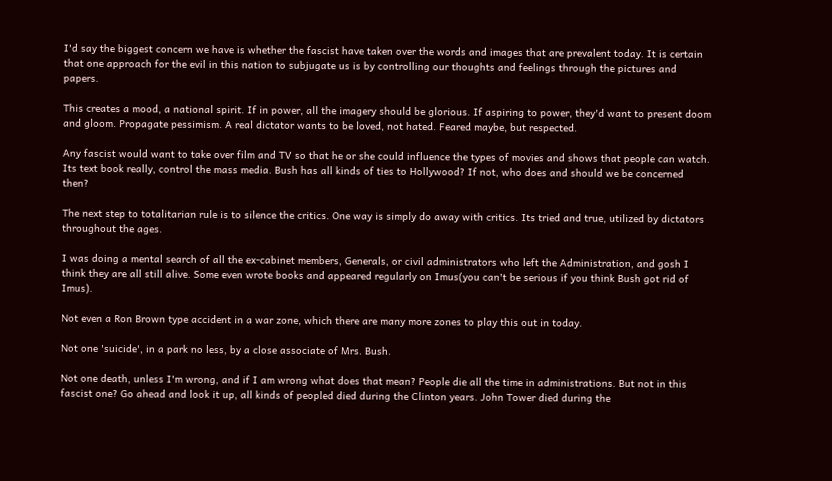I'd say the biggest concern we have is whether the fascist have taken over the words and images that are prevalent today. It is certain that one approach for the evil in this nation to subjugate us is by controlling our thoughts and feelings through the pictures and papers.

This creates a mood, a national spirit. If in power, all the imagery should be glorious. If aspiring to power, they'd want to present doom and gloom. Propagate pessimism. A real dictator wants to be loved, not hated. Feared maybe, but respected.

Any fascist would want to take over film and TV so that he or she could influence the types of movies and shows that people can watch. Its text book really, control the mass media. Bush has all kinds of ties to Hollywood? If not, who does and should we be concerned then?

The next step to totalitarian rule is to silence the critics. One way is simply do away with critics. Its tried and true, utilized by dictators throughout the ages.

I was doing a mental search of all the ex-cabinet members, Generals, or civil administrators who left the Administration, and gosh I think they are all still alive. Some even wrote books and appeared regularly on Imus(you can't be serious if you think Bush got rid of Imus).

Not even a Ron Brown type accident in a war zone, which there are many more zones to play this out in today.

Not one 'suicide', in a park no less, by a close associate of Mrs. Bush.

Not one death, unless I'm wrong, and if I am wrong what does that mean? People die all the time in administrations. But not in this fascist one? Go ahead and look it up, all kinds of peopled died during the Clinton years. John Tower died during the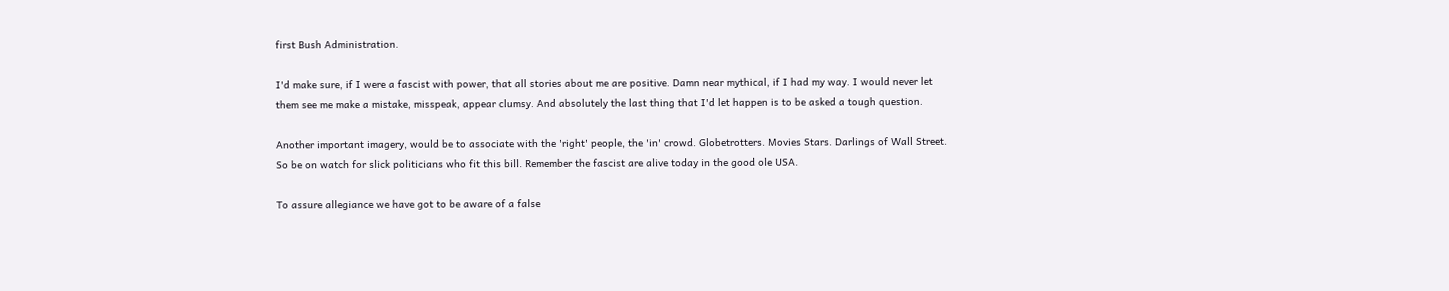first Bush Administration.

I'd make sure, if I were a fascist with power, that all stories about me are positive. Damn near mythical, if I had my way. I would never let them see me make a mistake, misspeak, appear clumsy. And absolutely the last thing that I'd let happen is to be asked a tough question.

Another important imagery, would be to associate with the 'right' people, the 'in' crowd. Globetrotters. Movies Stars. Darlings of Wall Street. So be on watch for slick politicians who fit this bill. Remember the fascist are alive today in the good ole USA.

To assure allegiance we have got to be aware of a false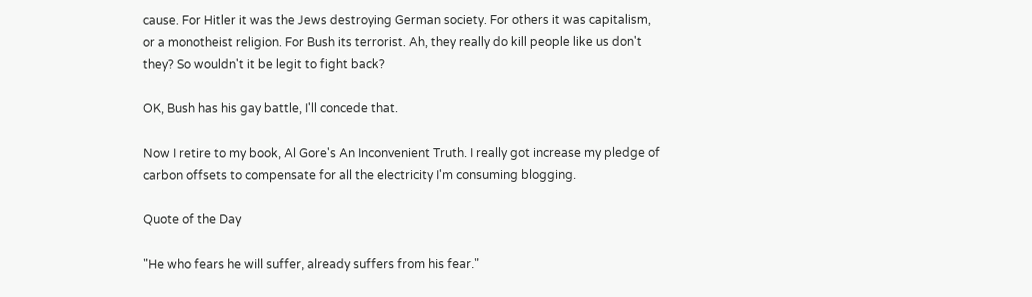cause. For Hitler it was the Jews destroying German society. For others it was capitalism, or a monotheist religion. For Bush its terrorist. Ah, they really do kill people like us don't they? So wouldn't it be legit to fight back?

OK, Bush has his gay battle, I'll concede that.

Now I retire to my book, Al Gore's An Inconvenient Truth. I really got increase my pledge of carbon offsets to compensate for all the electricity I'm consuming blogging.

Quote of the Day

"He who fears he will suffer, already suffers from his fear."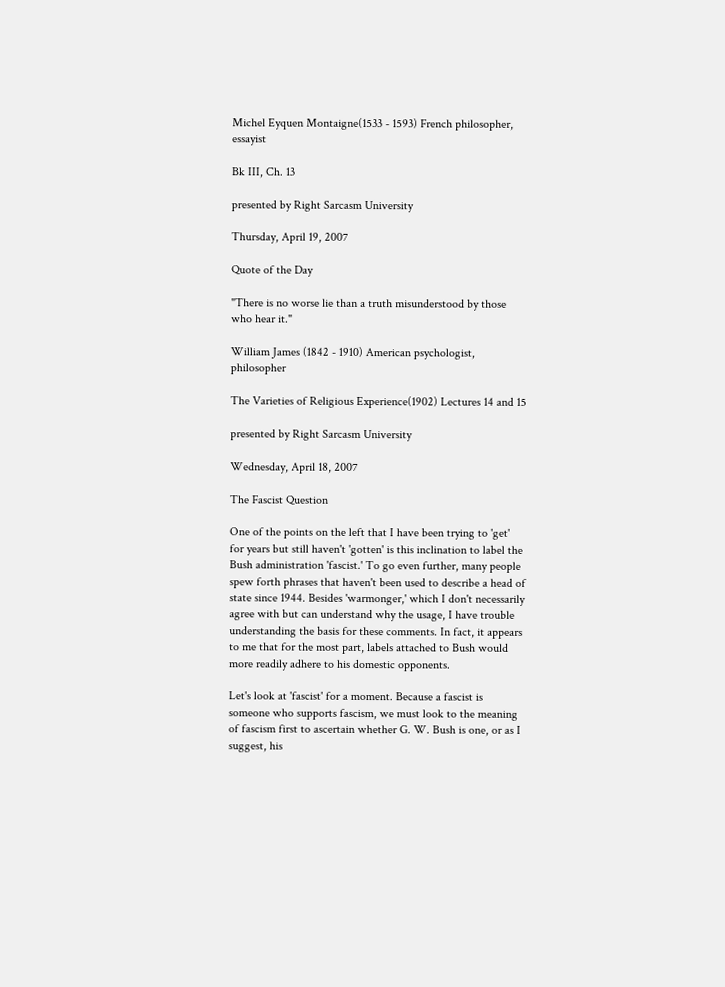Michel Eyquen Montaigne(1533 - 1593) French philosopher, essayist

Bk III, Ch. 13

presented by Right Sarcasm University

Thursday, April 19, 2007

Quote of the Day

"There is no worse lie than a truth misunderstood by those who hear it."

William James (1842 - 1910) American psychologist, philosopher

The Varieties of Religious Experience(1902) Lectures 14 and 15

presented by Right Sarcasm University

Wednesday, April 18, 2007

The Fascist Question

One of the points on the left that I have been trying to 'get' for years but still haven't 'gotten' is this inclination to label the Bush administration 'fascist.' To go even further, many people spew forth phrases that haven't been used to describe a head of state since 1944. Besides 'warmonger,' which I don't necessarily agree with but can understand why the usage, I have trouble understanding the basis for these comments. In fact, it appears to me that for the most part, labels attached to Bush would more readily adhere to his domestic opponents.

Let's look at 'fascist' for a moment. Because a fascist is someone who supports fascism, we must look to the meaning of fascism first to ascertain whether G. W. Bush is one, or as I suggest, his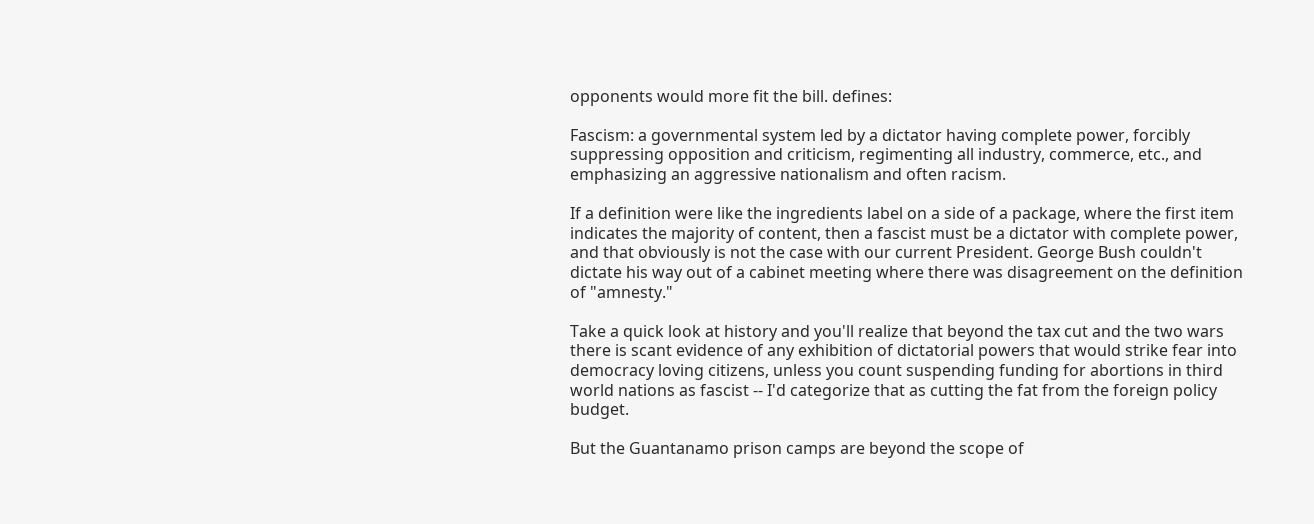opponents would more fit the bill. defines:

Fascism: a governmental system led by a dictator having complete power, forcibly suppressing opposition and criticism, regimenting all industry, commerce, etc., and emphasizing an aggressive nationalism and often racism.

If a definition were like the ingredients label on a side of a package, where the first item indicates the majority of content, then a fascist must be a dictator with complete power, and that obviously is not the case with our current President. George Bush couldn't dictate his way out of a cabinet meeting where there was disagreement on the definition of "amnesty."

Take a quick look at history and you'll realize that beyond the tax cut and the two wars there is scant evidence of any exhibition of dictatorial powers that would strike fear into democracy loving citizens, unless you count suspending funding for abortions in third world nations as fascist -- I'd categorize that as cutting the fat from the foreign policy budget.

But the Guantanamo prison camps are beyond the scope of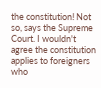the constitution! Not so, says the Supreme Court. I wouldn't agree the constitution applies to foreigners who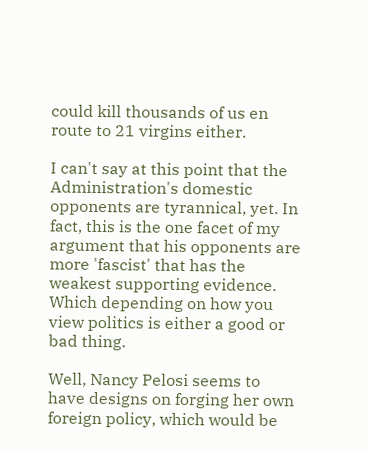could kill thousands of us en route to 21 virgins either.

I can't say at this point that the Administration's domestic opponents are tyrannical, yet. In fact, this is the one facet of my argument that his opponents are more 'fascist' that has the weakest supporting evidence. Which depending on how you view politics is either a good or bad thing.

Well, Nancy Pelosi seems to have designs on forging her own foreign policy, which would be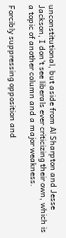unconstitutional, but aside from Al Sharpton and Jesse Jackson, I don't see liberals ever criticizing their own, which is a topic of another column and a major weakness.

Forcibly suppressing opposition and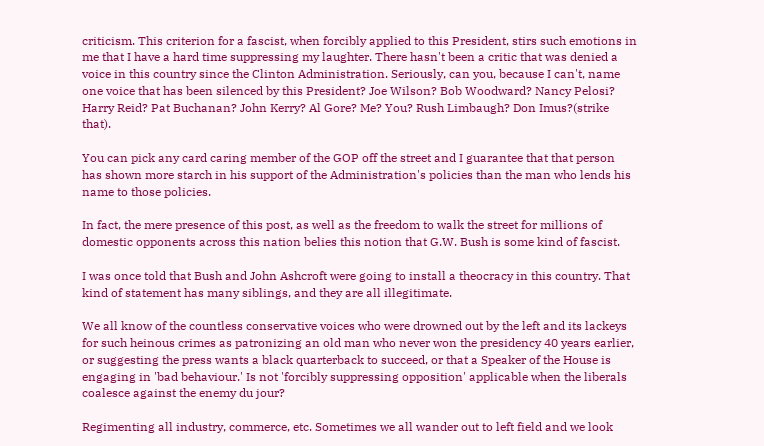criticism. This criterion for a fascist, when forcibly applied to this President, stirs such emotions in me that I have a hard time suppressing my laughter. There hasn't been a critic that was denied a voice in this country since the Clinton Administration. Seriously, can you, because I can't, name one voice that has been silenced by this President? Joe Wilson? Bob Woodward? Nancy Pelosi? Harry Reid? Pat Buchanan? John Kerry? Al Gore? Me? You? Rush Limbaugh? Don Imus?(strike that).

You can pick any card caring member of the GOP off the street and I guarantee that that person has shown more starch in his support of the Administration's policies than the man who lends his name to those policies.

In fact, the mere presence of this post, as well as the freedom to walk the street for millions of domestic opponents across this nation belies this notion that G.W. Bush is some kind of fascist.

I was once told that Bush and John Ashcroft were going to install a theocracy in this country. That kind of statement has many siblings, and they are all illegitimate.

We all know of the countless conservative voices who were drowned out by the left and its lackeys for such heinous crimes as patronizing an old man who never won the presidency 40 years earlier, or suggesting the press wants a black quarterback to succeed, or that a Speaker of the House is engaging in 'bad behaviour.' Is not 'forcibly suppressing opposition' applicable when the liberals coalesce against the enemy du jour?

Regimenting all industry, commerce, etc. Sometimes we all wander out to left field and we look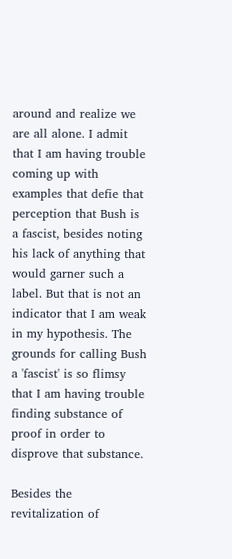around and realize we are all alone. I admit that I am having trouble coming up with examples that defie that perception that Bush is a fascist, besides noting his lack of anything that would garner such a label. But that is not an indicator that I am weak in my hypothesis. The grounds for calling Bush a 'fascist' is so flimsy that I am having trouble finding substance of proof in order to disprove that substance.

Besides the revitalization of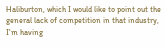Haliburton, which I would like to point out the general lack of competition in that industry, I'm having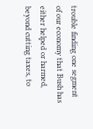trouble finding one segment of our economy that Bush has either helped or harmed, beyond cutting taxes, to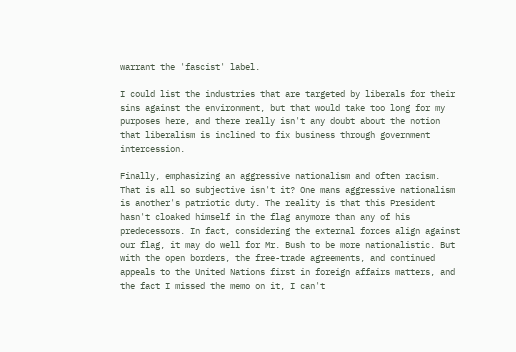warrant the 'fascist' label.

I could list the industries that are targeted by liberals for their sins against the environment, but that would take too long for my purposes here, and there really isn't any doubt about the notion that liberalism is inclined to fix business through government intercession.

Finally, emphasizing an aggressive nationalism and often racism. That is all so subjective isn't it? One mans aggressive nationalism is another's patriotic duty. The reality is that this President hasn't cloaked himself in the flag anymore than any of his predecessors. In fact, considering the external forces align against our flag, it may do well for Mr. Bush to be more nationalistic. But with the open borders, the free-trade agreements, and continued appeals to the United Nations first in foreign affairs matters, and the fact I missed the memo on it, I can't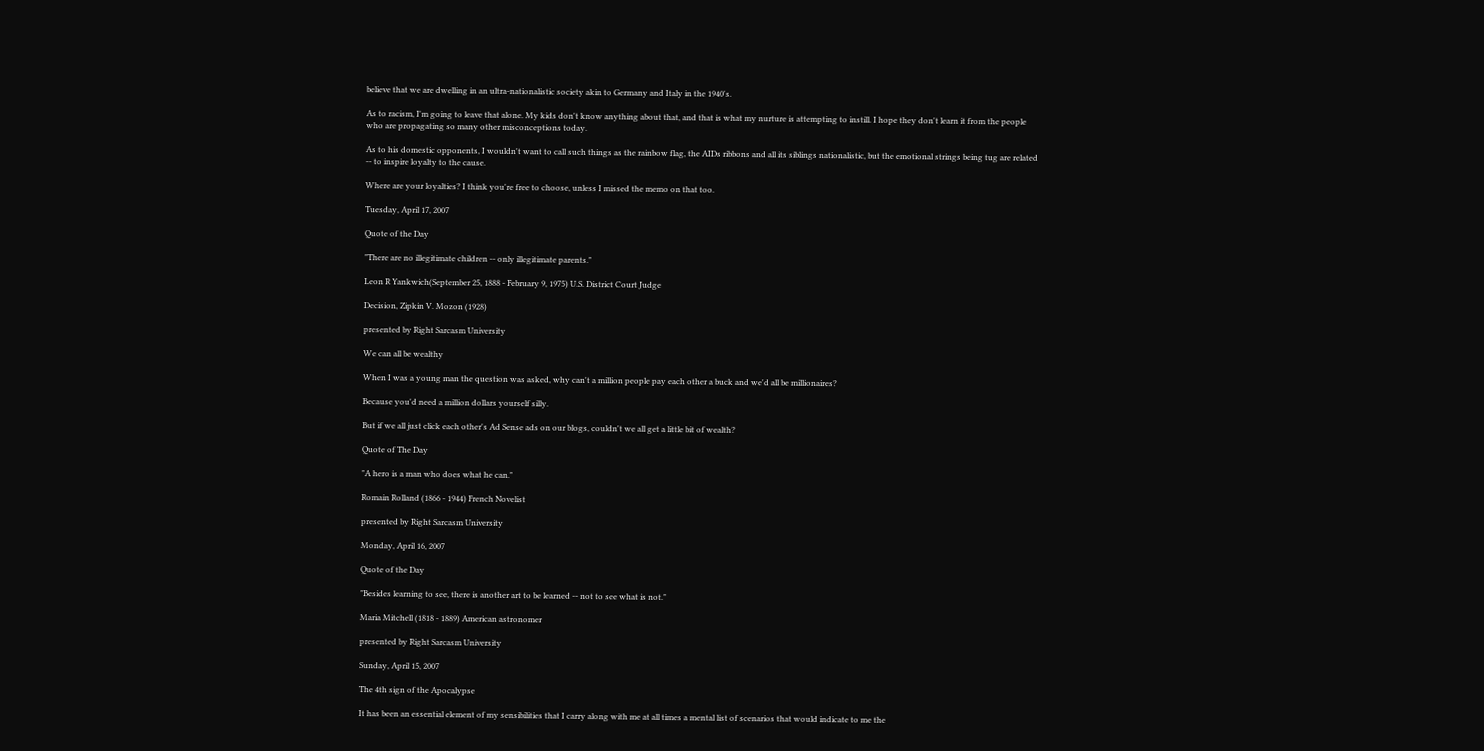believe that we are dwelling in an ultra-nationalistic society akin to Germany and Italy in the 1940's.

As to racism, I'm going to leave that alone. My kids don't know anything about that, and that is what my nurture is attempting to instill. I hope they don't learn it from the people who are propagating so many other misconceptions today.

As to his domestic opponents, I wouldn't want to call such things as the rainbow flag, the AIDs ribbons and all its siblings nationalistic, but the emotional strings being tug are related -- to inspire loyalty to the cause.

Where are your loyalties? I think you're free to choose, unless I missed the memo on that too.

Tuesday, April 17, 2007

Quote of the Day

"There are no illegitimate children -- only illegitimate parents."

Leon R Yankwich(September 25, 1888 - February 9, 1975) U.S. District Court Judge

Decision, Zipkin V. Mozon (1928)

presented by Right Sarcasm University

We can all be wealthy

When I was a young man the question was asked, why can't a million people pay each other a buck and we'd all be millionaires?

Because you'd need a million dollars yourself silly.

But if we all just click each other's Ad Sense ads on our blogs, couldn't we all get a little bit of wealth?

Quote of The Day

"A hero is a man who does what he can."

Romain Rolland (1866 - 1944) French Novelist

presented by Right Sarcasm University

Monday, April 16, 2007

Quote of the Day

"Besides learning to see, there is another art to be learned -- not to see what is not."

Maria Mitchell (1818 - 1889) American astronomer

presented by Right Sarcasm University

Sunday, April 15, 2007

The 4th sign of the Apocalypse

It has been an essential element of my sensibilities that I carry along with me at all times a mental list of scenarios that would indicate to me the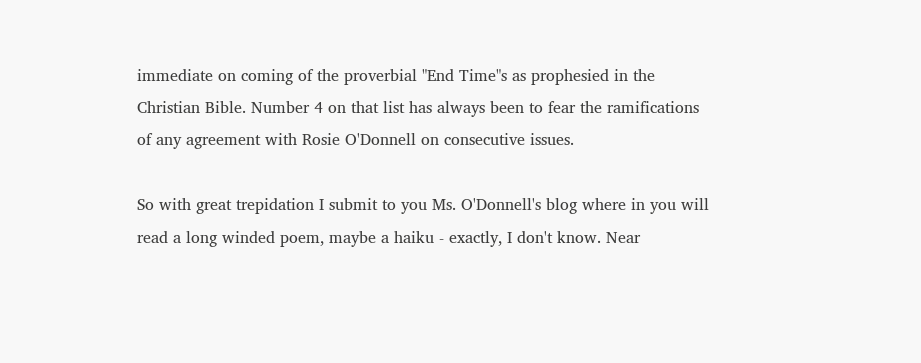immediate on coming of the proverbial "End Time"s as prophesied in the Christian Bible. Number 4 on that list has always been to fear the ramifications of any agreement with Rosie O'Donnell on consecutive issues.

So with great trepidation I submit to you Ms. O'Donnell's blog where in you will read a long winded poem, maybe a haiku - exactly, I don't know. Near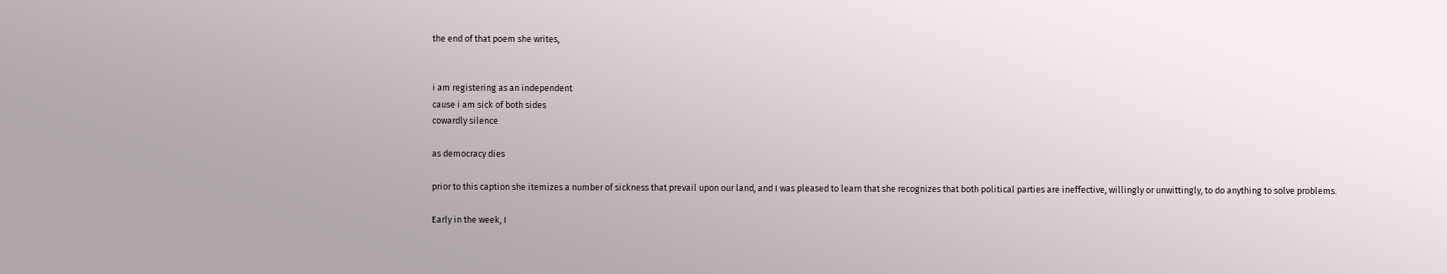the end of that poem she writes,


i am registering as an independent
cause i am sick of both sides
cowardly silence

as democracy dies

prior to this caption she itemizes a number of sickness that prevail upon our land, and I was pleased to learn that she recognizes that both political parties are ineffective, willingly or unwittingly, to do anything to solve problems.

Early in the week, I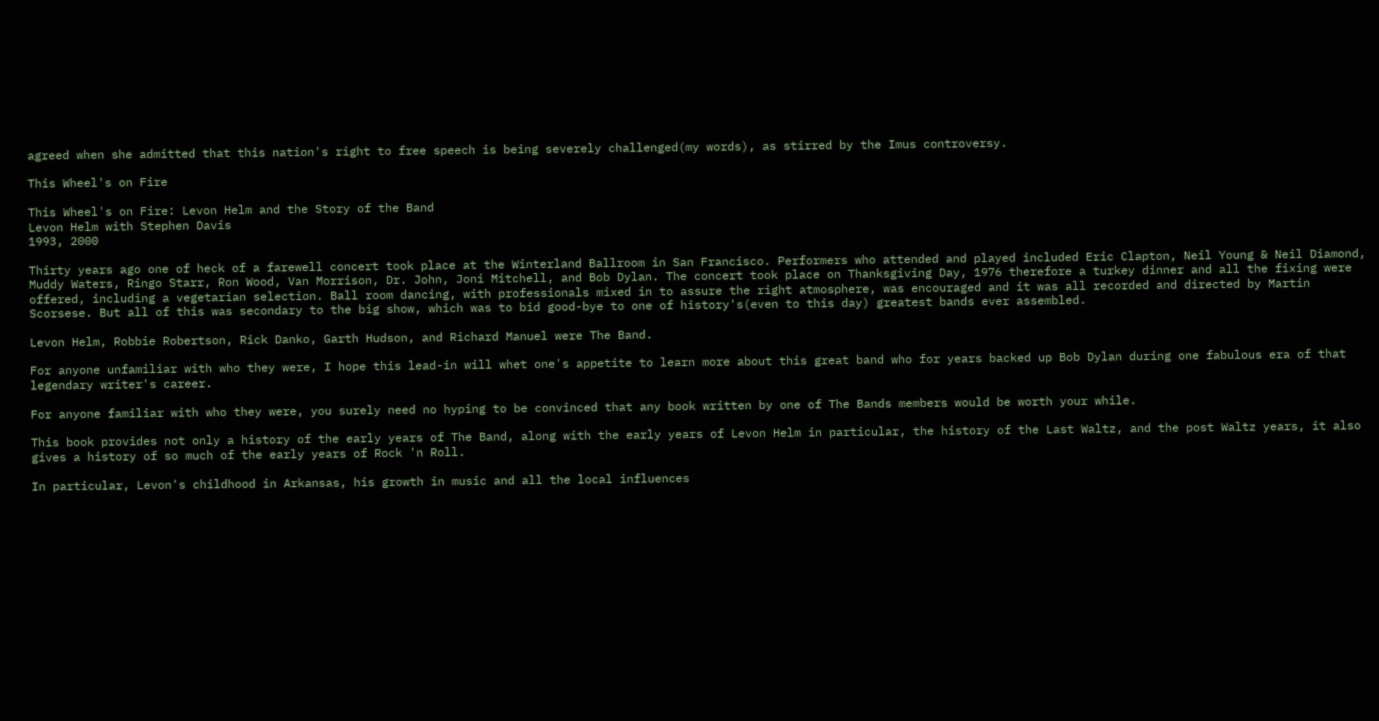agreed when she admitted that this nation's right to free speech is being severely challenged(my words), as stirred by the Imus controversy.

This Wheel's on Fire

This Wheel's on Fire: Levon Helm and the Story of the Band
Levon Helm with Stephen Davis
1993, 2000

Thirty years ago one of heck of a farewell concert took place at the Winterland Ballroom in San Francisco. Performers who attended and played included Eric Clapton, Neil Young & Neil Diamond, Muddy Waters, Ringo Starr, Ron Wood, Van Morrison, Dr. John, Joni Mitchell, and Bob Dylan. The concert took place on Thanksgiving Day, 1976 therefore a turkey dinner and all the fixing were offered, including a vegetarian selection. Ball room dancing, with professionals mixed in to assure the right atmosphere, was encouraged and it was all recorded and directed by Martin Scorsese. But all of this was secondary to the big show, which was to bid good-bye to one of history's(even to this day) greatest bands ever assembled.

Levon Helm, Robbie Robertson, Rick Danko, Garth Hudson, and Richard Manuel were The Band.

For anyone unfamiliar with who they were, I hope this lead-in will whet one's appetite to learn more about this great band who for years backed up Bob Dylan during one fabulous era of that legendary writer's career.

For anyone familiar with who they were, you surely need no hyping to be convinced that any book written by one of The Bands members would be worth your while.

This book provides not only a history of the early years of The Band, along with the early years of Levon Helm in particular, the history of the Last Waltz, and the post Waltz years, it also gives a history of so much of the early years of Rock 'n Roll.

In particular, Levon's childhood in Arkansas, his growth in music and all the local influences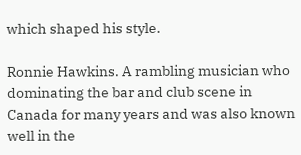which shaped his style.

Ronnie Hawkins. A rambling musician who dominating the bar and club scene in Canada for many years and was also known well in the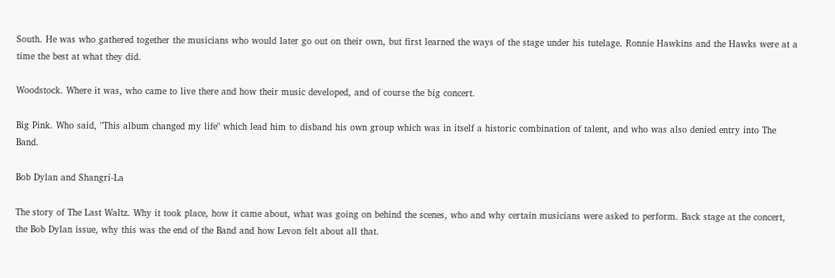South. He was who gathered together the musicians who would later go out on their own, but first learned the ways of the stage under his tutelage. Ronnie Hawkins and the Hawks were at a time the best at what they did.

Woodstock. Where it was, who came to live there and how their music developed, and of course the big concert.

Big Pink. Who said, "This album changed my life" which lead him to disband his own group which was in itself a historic combination of talent, and who was also denied entry into The Band.

Bob Dylan and Shangri-La

The story of The Last Waltz. Why it took place, how it came about, what was going on behind the scenes, who and why certain musicians were asked to perform. Back stage at the concert, the Bob Dylan issue, why this was the end of the Band and how Levon felt about all that.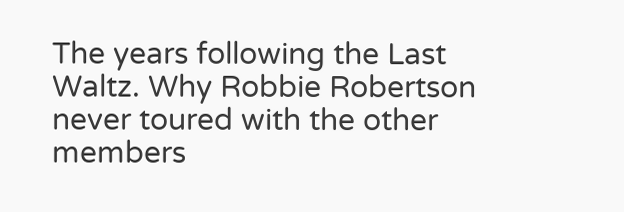The years following the Last Waltz. Why Robbie Robertson never toured with the other members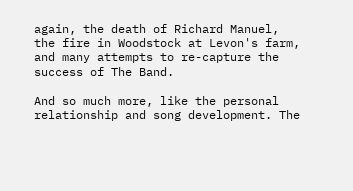again, the death of Richard Manuel, the fire in Woodstock at Levon's farm, and many attempts to re-capture the success of The Band.

And so much more, like the personal relationship and song development. The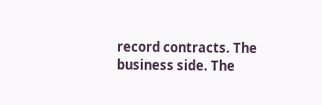record contracts. The business side. The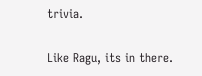trivia.

Like Ragu, its in there.